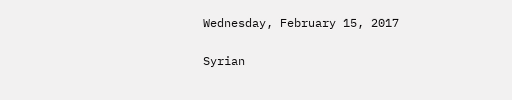Wednesday, February 15, 2017

Syrian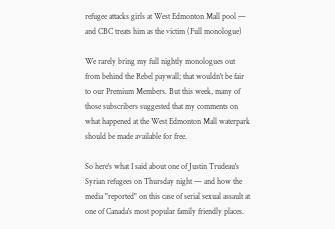refugee attacks girls at West Edmonton Mall pool — and CBC treats him as the victim (Full monologue)

We rarely bring my full nightly monologues out from behind the Rebel paywall; that wouldn't be fair to our Premium Members. But this week, many of those subscribers suggested that my comments on what happened at the West Edmonton Mall waterpark should be made available for free.

So here's what I said about one of Justin Trudeau's Syrian refugees on Thursday night — and how the media "reported" on this case of serial sexual assault at one of Canada's most popular family friendly places.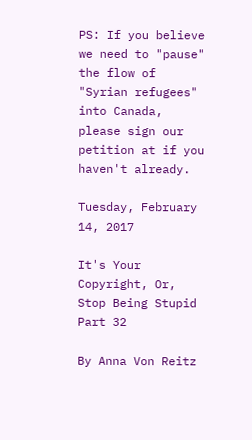PS: If you believe we need to "pause" the flow of "Syrian refugees" into Canada, please sign our petition at if you haven't already.

Tuesday, February 14, 2017

It's Your Copyright, Or, Stop Being Stupid Part 32

By Anna Von Reitz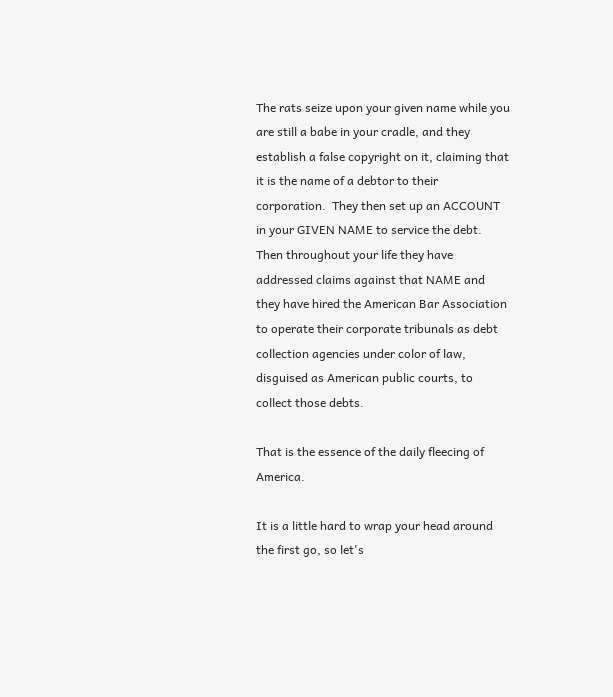The rats seize upon your given name while you are still a babe in your cradle, and they establish a false copyright on it, claiming that it is the name of a debtor to their corporation.  They then set up an ACCOUNT in your GIVEN NAME to service the debt.  Then throughout your life they have addressed claims against that NAME and they have hired the American Bar Association to operate their corporate tribunals as debt collection agencies under color of law, disguised as American public courts, to collect those debts.

That is the essence of the daily fleecing of America.

It is a little hard to wrap your head around the first go, so let's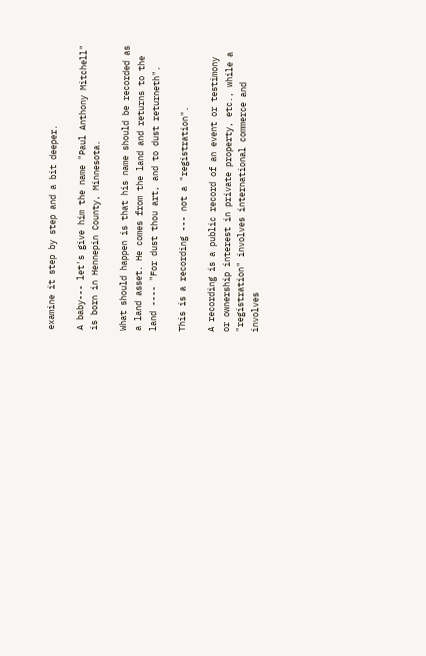examine it step by step and a bit deeper.

A baby--- let's give him the name "Paul Anthony Mitchell" is born in Hennepin County, Minnesota.

What should happen is that his name should be recorded as a land asset. He comes from the land and returns to the land ---- "For dust thou art, and to dust returneth".

This is a recording --- not a "registration".

A recording is a public record of an event or testimony or ownership interest in private property, etc., while a "registration" involves international commerce and involves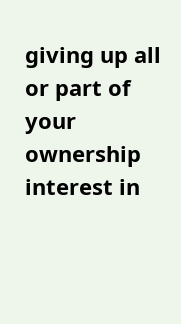giving up all or part of your ownership interest in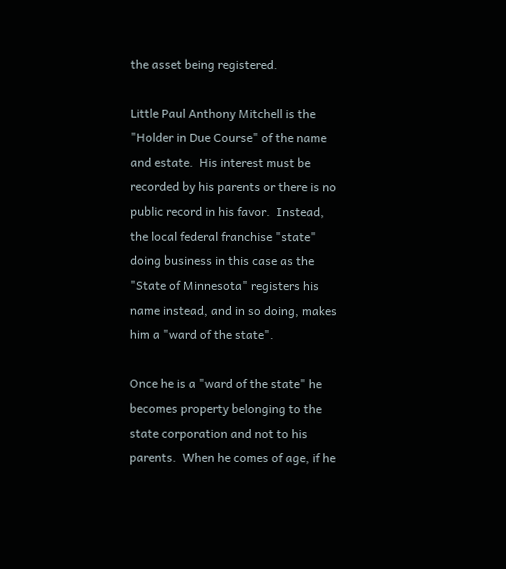the asset being registered.

Little Paul Anthony Mitchell is the "Holder in Due Course" of the name and estate.  His interest must be recorded by his parents or there is no public record in his favor.  Instead, the local federal franchise "state" doing business in this case as the "State of Minnesota" registers his name instead, and in so doing, makes him a "ward of the state".

Once he is a "ward of the state" he becomes property belonging to the state corporation and not to his parents.  When he comes of age, if he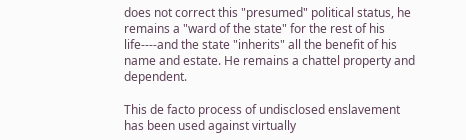does not correct this "presumed" political status, he remains a "ward of the state" for the rest of his life----and the state "inherits" all the benefit of his name and estate. He remains a chattel property and dependent.

This de facto process of undisclosed enslavement has been used against virtually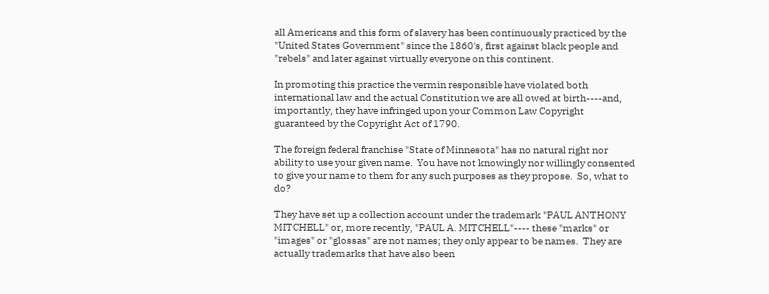all Americans and this form of slavery has been continuously practiced by the "United States Government" since the 1860's, first against black people and "rebels" and later against virtually everyone on this continent.

In promoting this practice the vermin responsible have violated both international law and the actual Constitution we are all owed at birth----and, importantly, they have infringed upon your Common Law Copyright guaranteed by the Copyright Act of 1790.

The foreign federal franchise "State of Minnesota" has no natural right nor ability to use your given name.  You have not knowingly nor willingly consented to give your name to them for any such purposes as they propose.  So, what to do?

They have set up a collection account under the trademark "PAUL ANTHONY MITCHELL" or, more recently, "PAUL A. MITCHELL"---- these "marks" or "images" or "glossas" are not names; they only appear to be names.  They are actually trademarks that have also been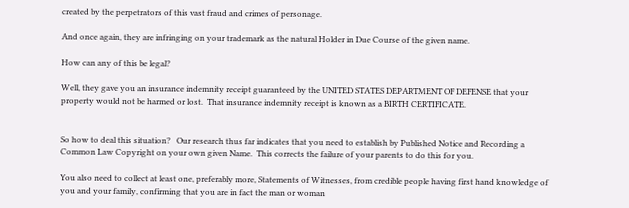created by the perpetrators of this vast fraud and crimes of personage.

And once again, they are infringing on your trademark as the natural Holder in Due Course of the given name.

How can any of this be legal?

Well, they gave you an insurance indemnity receipt guaranteed by the UNITED STATES DEPARTMENT OF DEFENSE that your property would not be harmed or lost.  That insurance indemnity receipt is known as a BIRTH CERTIFICATE.


So how to deal this situation?   Our research thus far indicates that you need to establish by Published Notice and Recording a Common Law Copyright on your own given Name.  This corrects the failure of your parents to do this for you.

You also need to collect at least one, preferably more, Statements of Witnesses, from credible people having first hand knowledge of you and your family, confirming that you are in fact the man or woman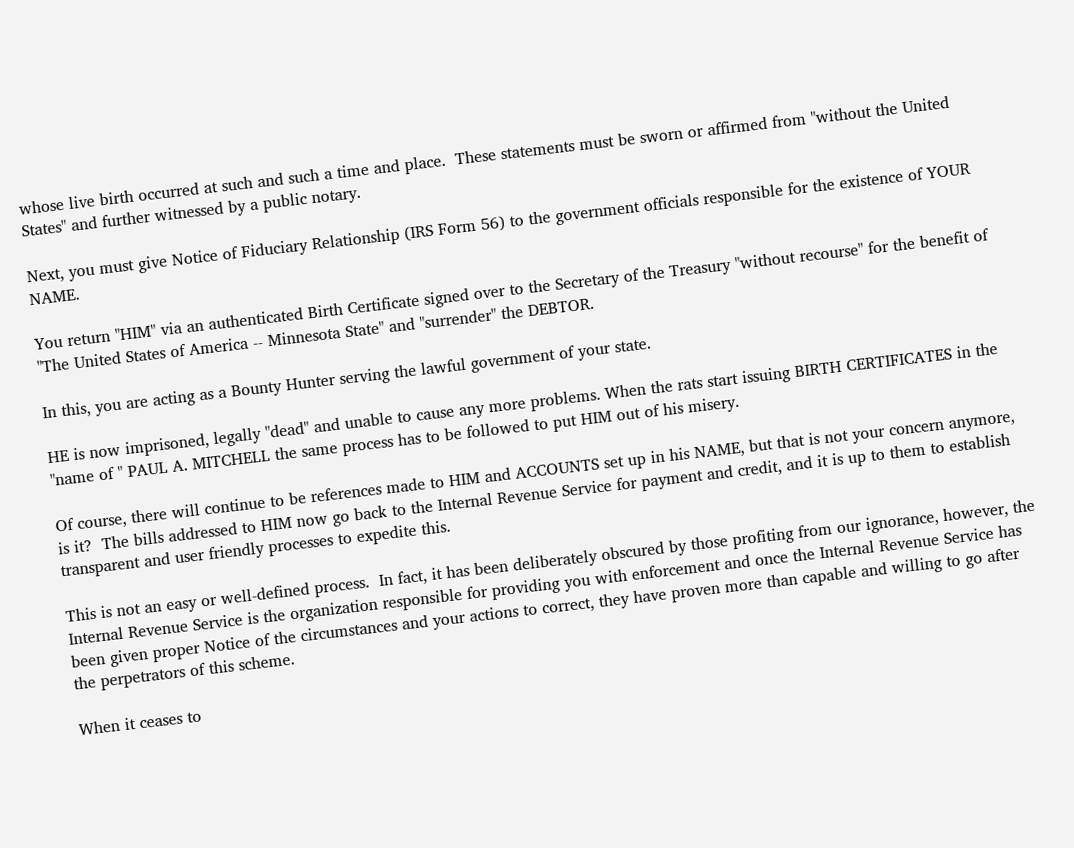whose live birth occurred at such and such a time and place.  These statements must be sworn or affirmed from "without the United States" and further witnessed by a public notary.

Next, you must give Notice of Fiduciary Relationship (IRS Form 56) to the government officials responsible for the existence of YOUR NAME.

You return "HIM" via an authenticated Birth Certificate signed over to the Secretary of the Treasury "without recourse" for the benefit of "The United States of America -- Minnesota State" and "surrender" the DEBTOR.

In this, you are acting as a Bounty Hunter serving the lawful government of your state.

HE is now imprisoned, legally "dead" and unable to cause any more problems. When the rats start issuing BIRTH CERTIFICATES in the "name of " PAUL A. MITCHELL the same process has to be followed to put HIM out of his misery.

Of course, there will continue to be references made to HIM and ACCOUNTS set up in his NAME, but that is not your concern anymore, is it?  The bills addressed to HIM now go back to the Internal Revenue Service for payment and credit, and it is up to them to establish transparent and user friendly processes to expedite this.

This is not an easy or well-defined process.  In fact, it has been deliberately obscured by those profiting from our ignorance, however, the Internal Revenue Service is the organization responsible for providing you with enforcement and once the Internal Revenue Service has been given proper Notice of the circumstances and your actions to correct, they have proven more than capable and willing to go after the perpetrators of this scheme.

When it ceases to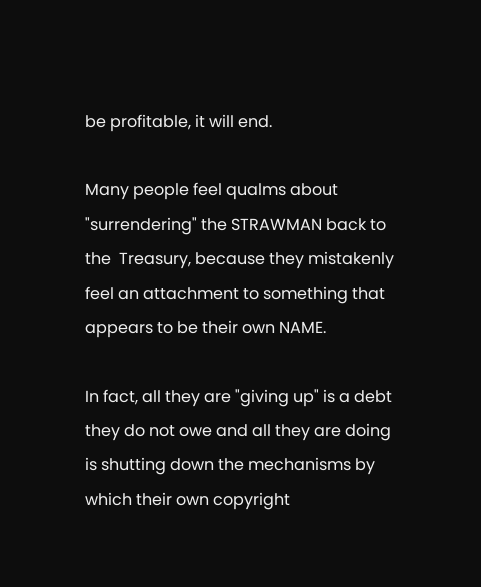be profitable, it will end.

Many people feel qualms about "surrendering" the STRAWMAN back to the  Treasury, because they mistakenly feel an attachment to something that appears to be their own NAME.

In fact, all they are "giving up" is a debt they do not owe and all they are doing is shutting down the mechanisms by which their own copyright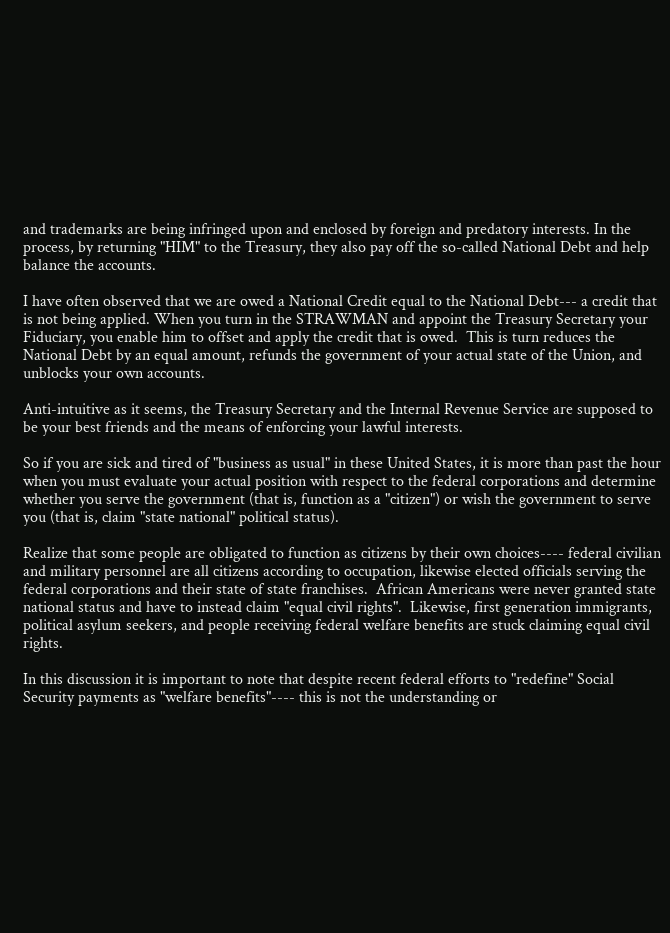and trademarks are being infringed upon and enclosed by foreign and predatory interests. In the process, by returning "HIM" to the Treasury, they also pay off the so-called National Debt and help balance the accounts.

I have often observed that we are owed a National Credit equal to the National Debt--- a credit that is not being applied. When you turn in the STRAWMAN and appoint the Treasury Secretary your Fiduciary, you enable him to offset and apply the credit that is owed.  This is turn reduces the National Debt by an equal amount, refunds the government of your actual state of the Union, and unblocks your own accounts.

Anti-intuitive as it seems, the Treasury Secretary and the Internal Revenue Service are supposed to be your best friends and the means of enforcing your lawful interests.

So if you are sick and tired of "business as usual" in these United States, it is more than past the hour when you must evaluate your actual position with respect to the federal corporations and determine whether you serve the government (that is, function as a "citizen") or wish the government to serve you (that is, claim "state national" political status).

Realize that some people are obligated to function as citizens by their own choices---- federal civilian and military personnel are all citizens according to occupation, likewise elected officials serving the federal corporations and their state of state franchises.  African Americans were never granted state national status and have to instead claim "equal civil rights".  Likewise, first generation immigrants, political asylum seekers, and people receiving federal welfare benefits are stuck claiming equal civil rights.

In this discussion it is important to note that despite recent federal efforts to "redefine" Social Security payments as "welfare benefits"---- this is not the understanding or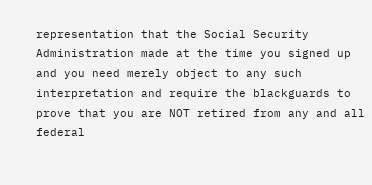representation that the Social Security Administration made at the time you signed up and you need merely object to any such interpretation and require the blackguards to prove that you are NOT retired from any and all federal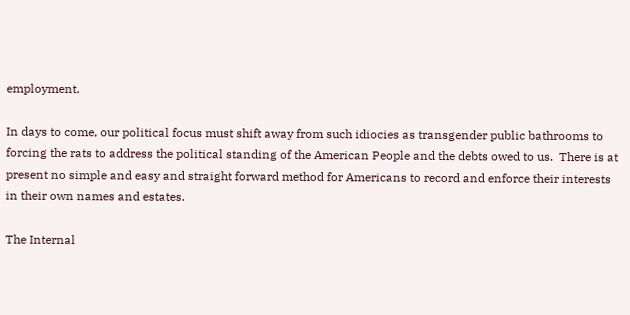employment.

In days to come, our political focus must shift away from such idiocies as transgender public bathrooms to forcing the rats to address the political standing of the American People and the debts owed to us.  There is at present no simple and easy and straight forward method for Americans to record and enforce their interests in their own names and estates.

The Internal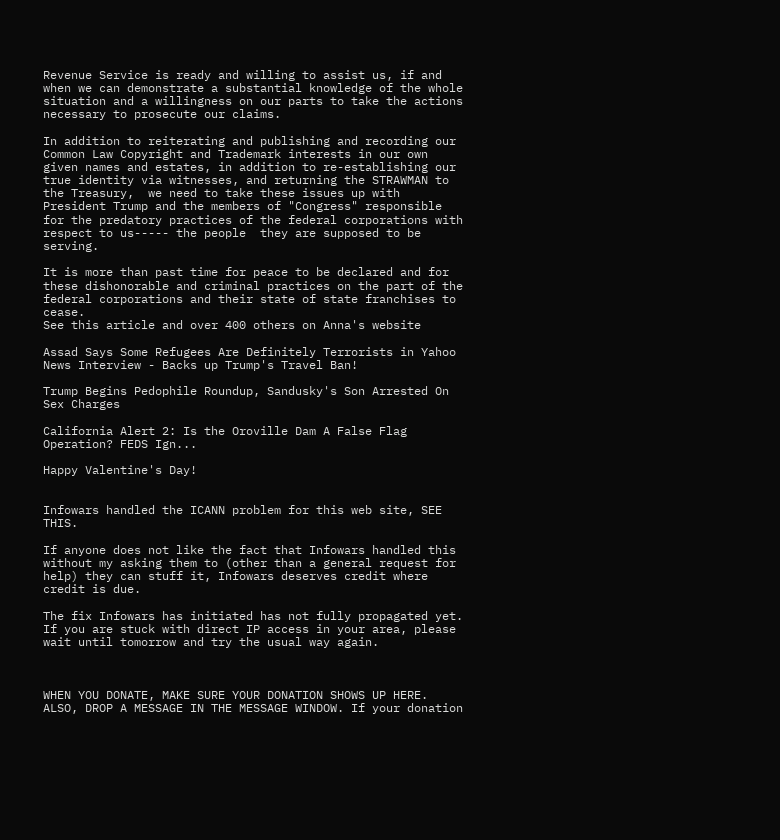Revenue Service is ready and willing to assist us, if and when we can demonstrate a substantial knowledge of the whole situation and a willingness on our parts to take the actions necessary to prosecute our claims.

In addition to reiterating and publishing and recording our Common Law Copyright and Trademark interests in our own given names and estates, in addition to re-establishing our true identity via witnesses, and returning the STRAWMAN to the Treasury,  we need to take these issues up with President Trump and the members of "Congress" responsible for the predatory practices of the federal corporations with respect to us----- the people  they are supposed to be serving.

It is more than past time for peace to be declared and for these dishonorable and criminal practices on the part of the federal corporations and their state of state franchises to cease.
See this article and over 400 others on Anna's website

Assad Says Some Refugees Are Definitely Terrorists in Yahoo News Interview - Backs up Trump's Travel Ban!

Trump Begins Pedophile Roundup, Sandusky's Son Arrested On Sex Charges

California Alert 2: Is the Oroville Dam A False Flag Operation? FEDS Ign...

Happy Valentine's Day!


Infowars handled the ICANN problem for this web site, SEE THIS.

If anyone does not like the fact that Infowars handled this without my asking them to (other than a general request for help) they can stuff it, Infowars deserves credit where credit is due.

The fix Infowars has initiated has not fully propagated yet. If you are stuck with direct IP access in your area, please wait until tomorrow and try the usual way again.



WHEN YOU DONATE, MAKE SURE YOUR DONATION SHOWS UP HERE. ALSO, DROP A MESSAGE IN THE MESSAGE WINDOW. If your donation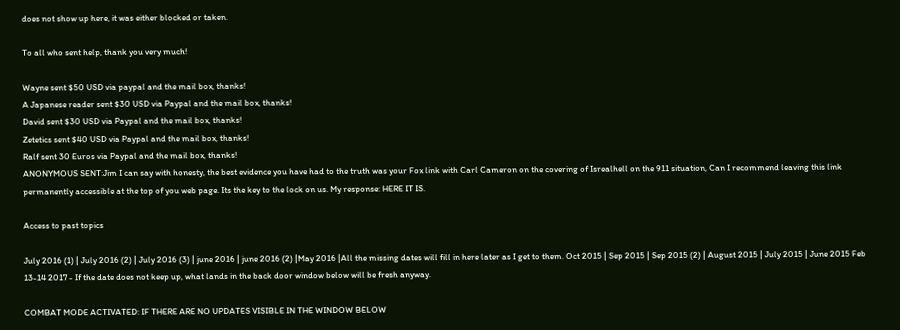does not show up here, it was either blocked or taken.

To all who sent help, thank you very much!

Wayne sent $50 USD via paypal and the mail box, thanks!
A Japanese reader sent $30 USD via Paypal and the mail box, thanks!
David sent $30 USD via Paypal and the mail box, thanks!
Zetetics sent $40 USD via Paypal and the mail box, thanks!
Ralf sent 30 Euros via Paypal and the mail box, thanks!
ANONYMOUS SENT:Jim I can say with honesty, the best evidence you have had to the truth was your Fox link with Carl Cameron on the covering of Isrealhell on the 911 situation, Can I recommend leaving this link permanently accessible at the top of you web page. Its the key to the lock on us. My response: HERE IT IS.

Access to past topics

July 2016 (1) | July 2016 (2) | July 2016 (3) | june 2016 | june 2016 (2) |May 2016 |All the missing dates will fill in here later as I get to them. Oct 2015 | Sep 2015 | Sep 2015 (2) | August 2015 | July 2015 | June 2015 Feb 13-14 2017 - If the date does not keep up, what lands in the back door window below will be fresh anyway.

COMBAT MODE ACTIVATED: IF THERE ARE NO UPDATES VISIBLE IN THE WINDOW BELOW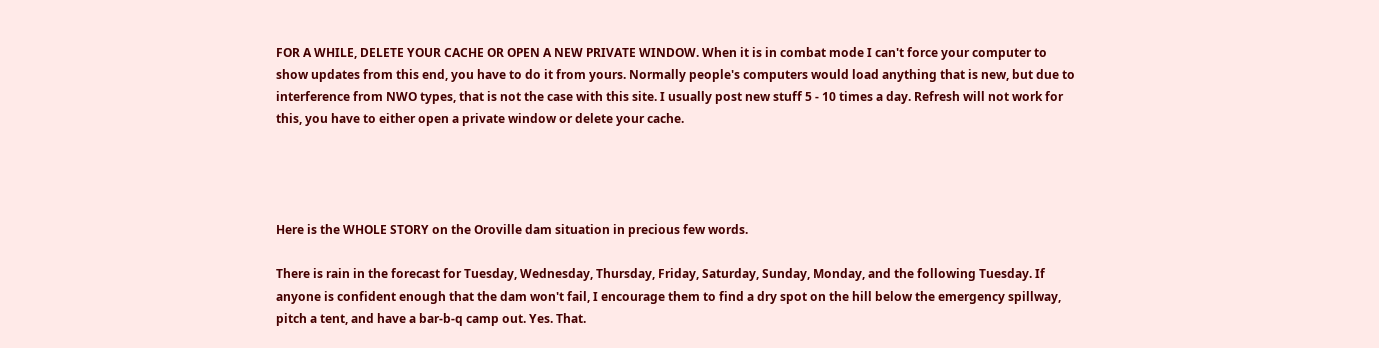FOR A WHILE, DELETE YOUR CACHE OR OPEN A NEW PRIVATE WINDOW. When it is in combat mode I can't force your computer to show updates from this end, you have to do it from yours. Normally people's computers would load anything that is new, but due to interference from NWO types, that is not the case with this site. I usually post new stuff 5 - 10 times a day. Refresh will not work for this, you have to either open a private window or delete your cache.




Here is the WHOLE STORY on the Oroville dam situation in precious few words.

There is rain in the forecast for Tuesday, Wednesday, Thursday, Friday, Saturday, Sunday, Monday, and the following Tuesday. If anyone is confident enough that the dam won't fail, I encourage them to find a dry spot on the hill below the emergency spillway, pitch a tent, and have a bar-b-q camp out. Yes. That.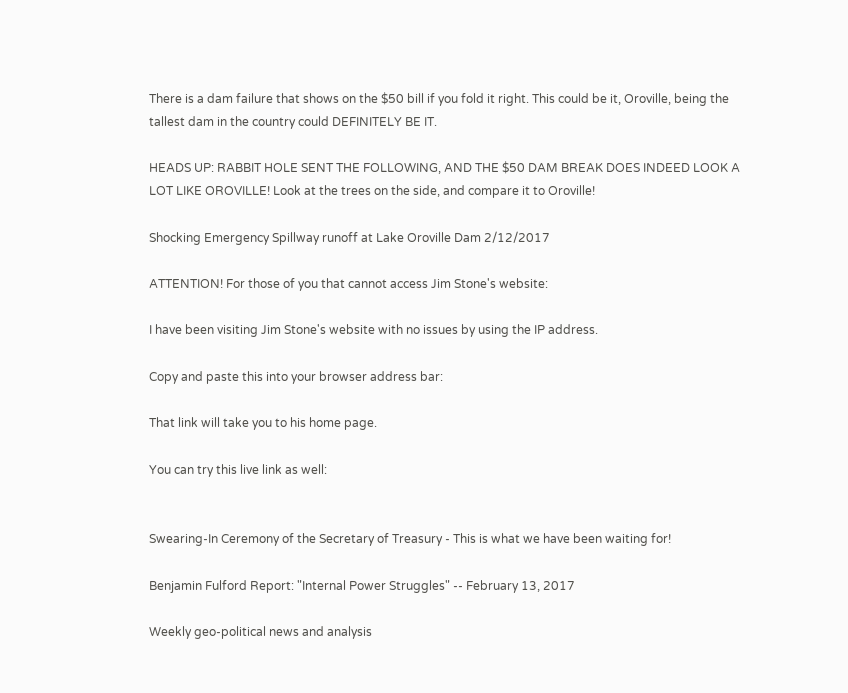There is a dam failure that shows on the $50 bill if you fold it right. This could be it, Oroville, being the tallest dam in the country could DEFINITELY BE IT.

HEADS UP: RABBIT HOLE SENT THE FOLLOWING, AND THE $50 DAM BREAK DOES INDEED LOOK A LOT LIKE OROVILLE! Look at the trees on the side, and compare it to Oroville!

Shocking Emergency Spillway runoff at Lake Oroville Dam 2/12/2017

ATTENTION! For those of you that cannot access Jim Stone's website:

I have been visiting Jim Stone's website with no issues by using the IP address.

Copy and paste this into your browser address bar:

That link will take you to his home page.

You can try this live link as well:


Swearing-In Ceremony of the Secretary of Treasury - This is what we have been waiting for!

Benjamin Fulford Report: "Internal Power Struggles" -- February 13, 2017

Weekly geo-political news and analysis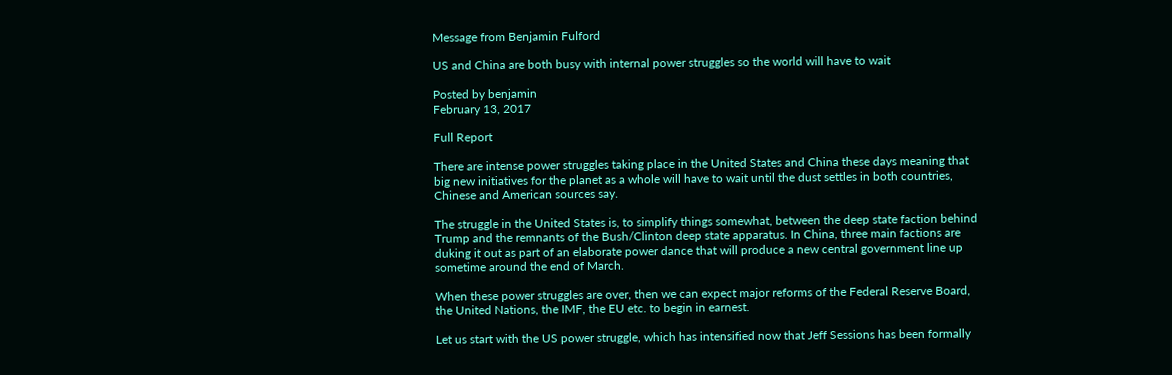Message from Benjamin Fulford

US and China are both busy with internal power struggles so the world will have to wait

Posted by benjamin
February 13, 2017

Full Report

There are intense power struggles taking place in the United States and China these days meaning that big new initiatives for the planet as a whole will have to wait until the dust settles in both countries, Chinese and American sources say.

The struggle in the United States is, to simplify things somewhat, between the deep state faction behind Trump and the remnants of the Bush/Clinton deep state apparatus. In China, three main factions are duking it out as part of an elaborate power dance that will produce a new central government line up sometime around the end of March.

When these power struggles are over, then we can expect major reforms of the Federal Reserve Board, the United Nations, the IMF, the EU etc. to begin in earnest.

Let us start with the US power struggle, which has intensified now that Jeff Sessions has been formally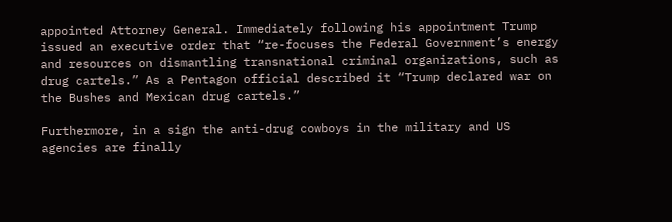appointed Attorney General. Immediately following his appointment Trump issued an executive order that “re-focuses the Federal Government’s energy and resources on dismantling transnational criminal organizations, such as drug cartels.” As a Pentagon official described it “Trump declared war on the Bushes and Mexican drug cartels.”

Furthermore, in a sign the anti-drug cowboys in the military and US agencies are finally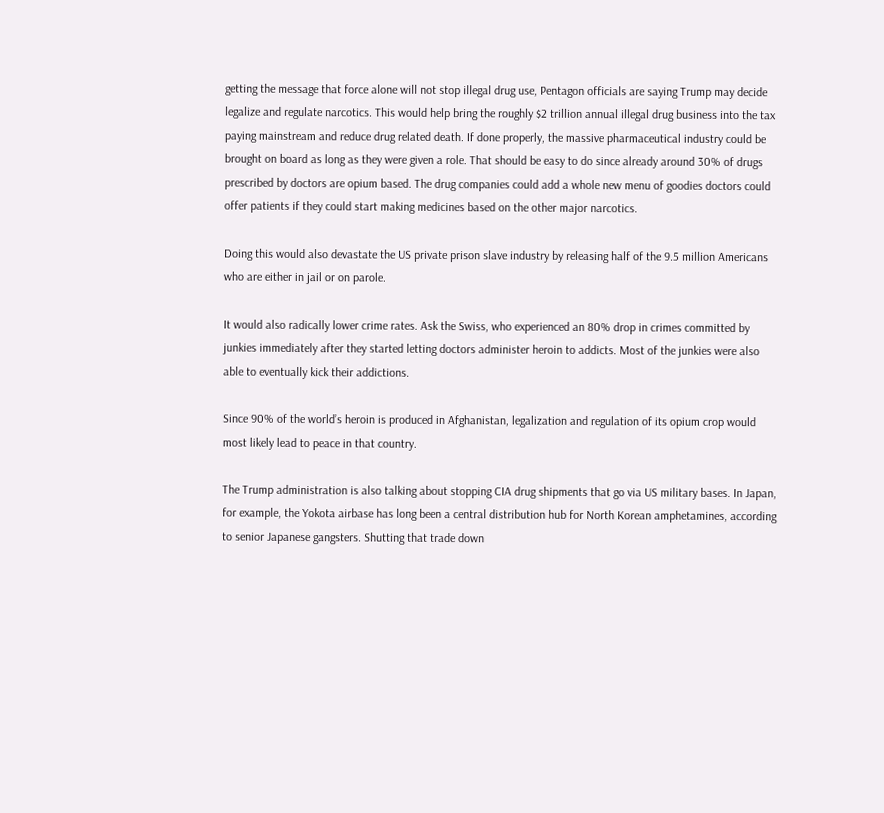getting the message that force alone will not stop illegal drug use, Pentagon officials are saying Trump may decide legalize and regulate narcotics. This would help bring the roughly $2 trillion annual illegal drug business into the tax paying mainstream and reduce drug related death. If done properly, the massive pharmaceutical industry could be brought on board as long as they were given a role. That should be easy to do since already around 30% of drugs prescribed by doctors are opium based. The drug companies could add a whole new menu of goodies doctors could offer patients if they could start making medicines based on the other major narcotics.

Doing this would also devastate the US private prison slave industry by releasing half of the 9.5 million Americans who are either in jail or on parole.

It would also radically lower crime rates. Ask the Swiss, who experienced an 80% drop in crimes committed by junkies immediately after they started letting doctors administer heroin to addicts. Most of the junkies were also able to eventually kick their addictions.

Since 90% of the world’s heroin is produced in Afghanistan, legalization and regulation of its opium crop would most likely lead to peace in that country.

The Trump administration is also talking about stopping CIA drug shipments that go via US military bases. In Japan, for example, the Yokota airbase has long been a central distribution hub for North Korean amphetamines, according to senior Japanese gangsters. Shutting that trade down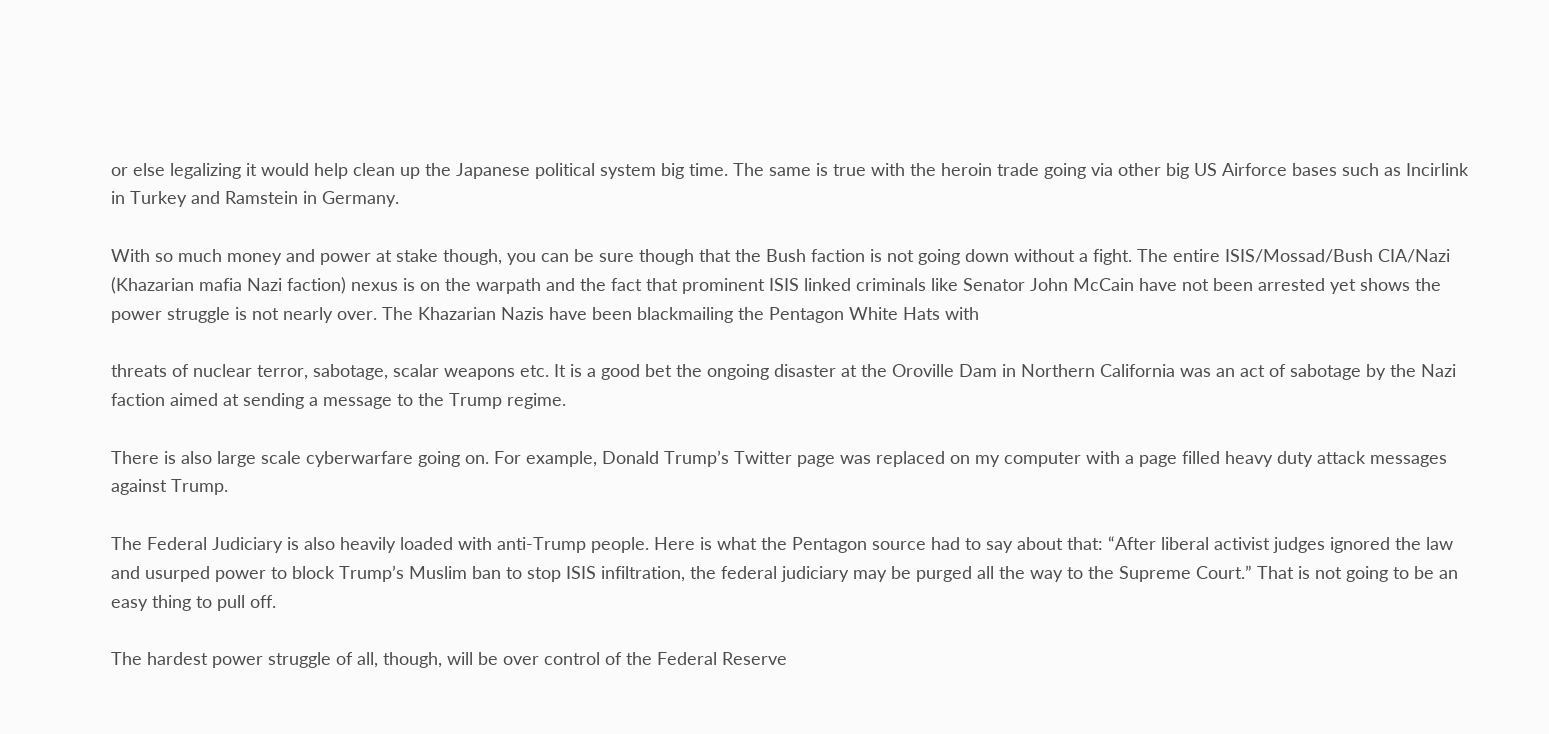or else legalizing it would help clean up the Japanese political system big time. The same is true with the heroin trade going via other big US Airforce bases such as Incirlink in Turkey and Ramstein in Germany.

With so much money and power at stake though, you can be sure though that the Bush faction is not going down without a fight. The entire ISIS/Mossad/Bush CIA/Nazi (Khazarian mafia Nazi faction) nexus is on the warpath and the fact that prominent ISIS linked criminals like Senator John McCain have not been arrested yet shows the power struggle is not nearly over. The Khazarian Nazis have been blackmailing the Pentagon White Hats with

threats of nuclear terror, sabotage, scalar weapons etc. It is a good bet the ongoing disaster at the Oroville Dam in Northern California was an act of sabotage by the Nazi faction aimed at sending a message to the Trump regime.

There is also large scale cyberwarfare going on. For example, Donald Trump’s Twitter page was replaced on my computer with a page filled heavy duty attack messages against Trump.

The Federal Judiciary is also heavily loaded with anti-Trump people. Here is what the Pentagon source had to say about that: “After liberal activist judges ignored the law and usurped power to block Trump’s Muslim ban to stop ISIS infiltration, the federal judiciary may be purged all the way to the Supreme Court.” That is not going to be an easy thing to pull off.

The hardest power struggle of all, though, will be over control of the Federal Reserve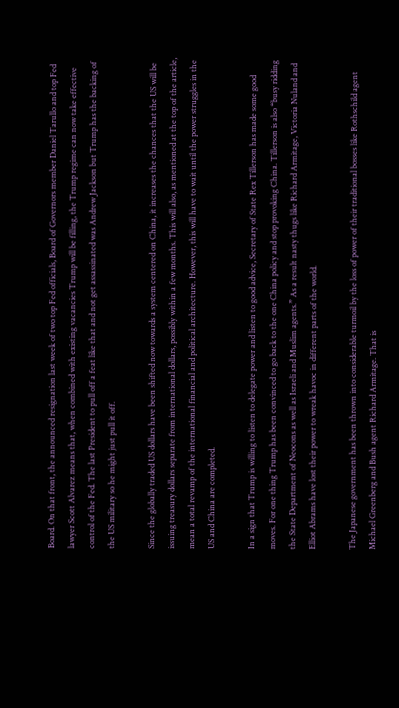Board. On that front, the announced resignation last week of two top Fed officials, Board of Governors member Daniel Tarullo and top Fed lawyer Scott Alvarez means that, when combined with existing vacancies Trump will be filling, the Trump regime can now take effective control of the Fed. The last President to pull off a feat like that and not get assassinated was Andrew Jackson but Trump has the backing of the US military so he might just pull it off.

Since the globally traded US dollars have been shifted now towards a system centered on China, it increases the chances that the US will be issuing treasury dollars separate from international dollars, possibly within a few months. This will also, as mentioned at the top of the article, mean a total revamp of the international financial and political architecture. However, this will have to wait until the power struggles in the US and China are completed.

In a sign that Trump is willing to listen to delegate power and listen to good advice, Secretary of State Rex Tillerson has made some good moves. For one thing Trump has been convinced to go back to the one China policy and stop provoking China. Tillerson is also “busy ridding the State Department of Neocons as well as Israeli and Muslim agents.” As a result nasty thugs like Richard Armitage, Victoria Nuland and Elliot Abrams have lost their power to wreak havoc in different parts of the world.

The Japanese government has been thrown into considerable turmoil by the loss of power of their traditional bosses like Rothschild agent Michael Greenberg and Bush agent Richard Armitage. That is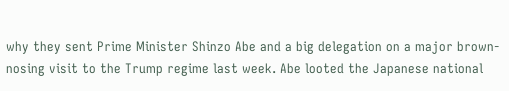why they sent Prime Minister Shinzo Abe and a big delegation on a major brown-nosing visit to the Trump regime last week. Abe looted the Japanese national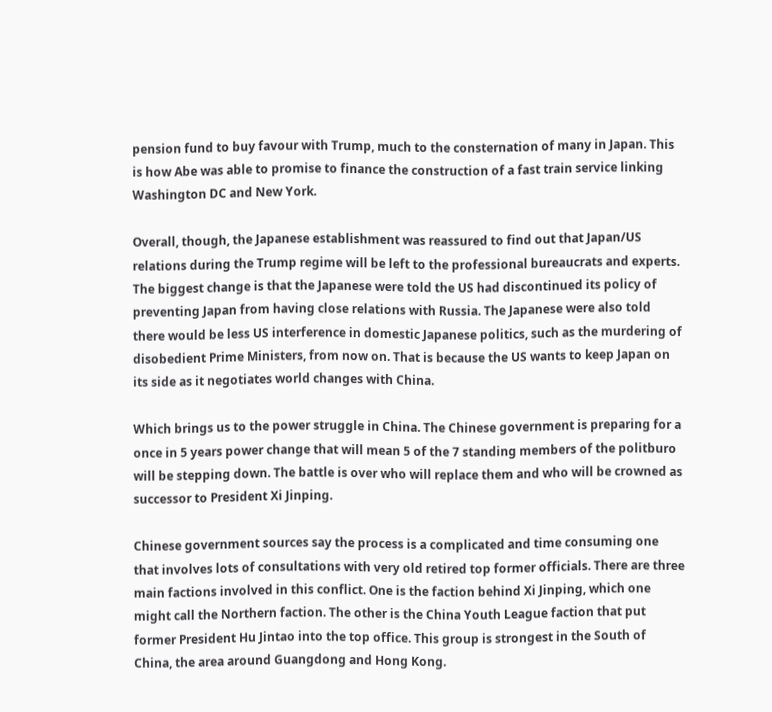pension fund to buy favour with Trump, much to the consternation of many in Japan. This is how Abe was able to promise to finance the construction of a fast train service linking Washington DC and New York.

Overall, though, the Japanese establishment was reassured to find out that Japan/US relations during the Trump regime will be left to the professional bureaucrats and experts. The biggest change is that the Japanese were told the US had discontinued its policy of preventing Japan from having close relations with Russia. The Japanese were also told there would be less US interference in domestic Japanese politics, such as the murdering of disobedient Prime Ministers, from now on. That is because the US wants to keep Japan on its side as it negotiates world changes with China.

Which brings us to the power struggle in China. The Chinese government is preparing for a once in 5 years power change that will mean 5 of the 7 standing members of the politburo will be stepping down. The battle is over who will replace them and who will be crowned as successor to President Xi Jinping.

Chinese government sources say the process is a complicated and time consuming one that involves lots of consultations with very old retired top former officials. There are three main factions involved in this conflict. One is the faction behind Xi Jinping, which one might call the Northern faction. The other is the China Youth League faction that put former President Hu Jintao into the top office. This group is strongest in the South of China, the area around Guangdong and Hong Kong.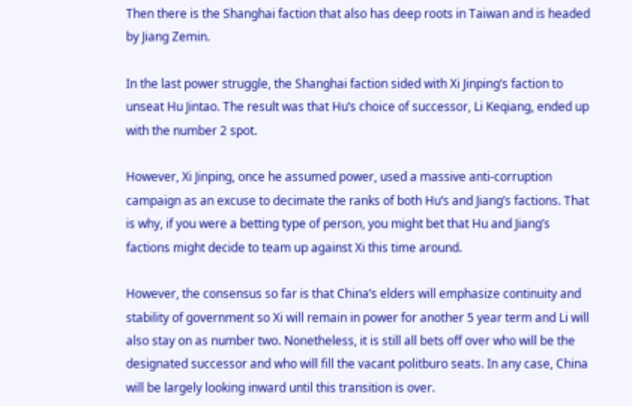Then there is the Shanghai faction that also has deep roots in Taiwan and is headed by Jiang Zemin.

In the last power struggle, the Shanghai faction sided with Xi Jinping’s faction to unseat Hu Jintao. The result was that Hu’s choice of successor, Li Keqiang, ended up with the number 2 spot.

However, Xi Jinping, once he assumed power, used a massive anti-corruption campaign as an excuse to decimate the ranks of both Hu’s and Jiang’s factions. That is why, if you were a betting type of person, you might bet that Hu and Jiang’s factions might decide to team up against Xi this time around.

However, the consensus so far is that China’s elders will emphasize continuity and stability of government so Xi will remain in power for another 5 year term and Li will also stay on as number two. Nonetheless, it is still all bets off over who will be the designated successor and who will fill the vacant politburo seats. In any case, China will be largely looking inward until this transition is over.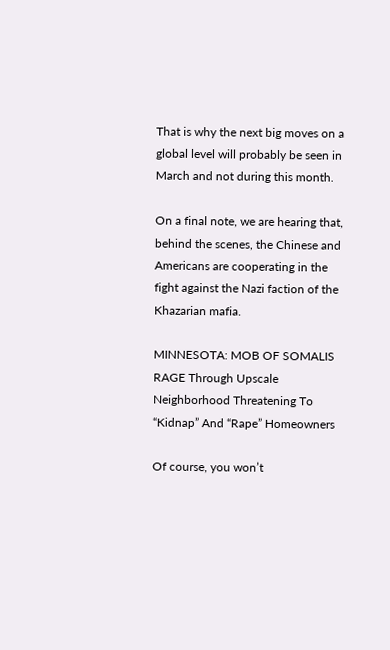That is why the next big moves on a global level will probably be seen in March and not during this month.

On a final note, we are hearing that, behind the scenes, the Chinese and Americans are cooperating in the fight against the Nazi faction of the Khazarian mafia.

MINNESOTA: MOB OF SOMALIS RAGE Through Upscale Neighborhood Threatening To “Kidnap” And “Rape” Homeowners

Of course, you won’t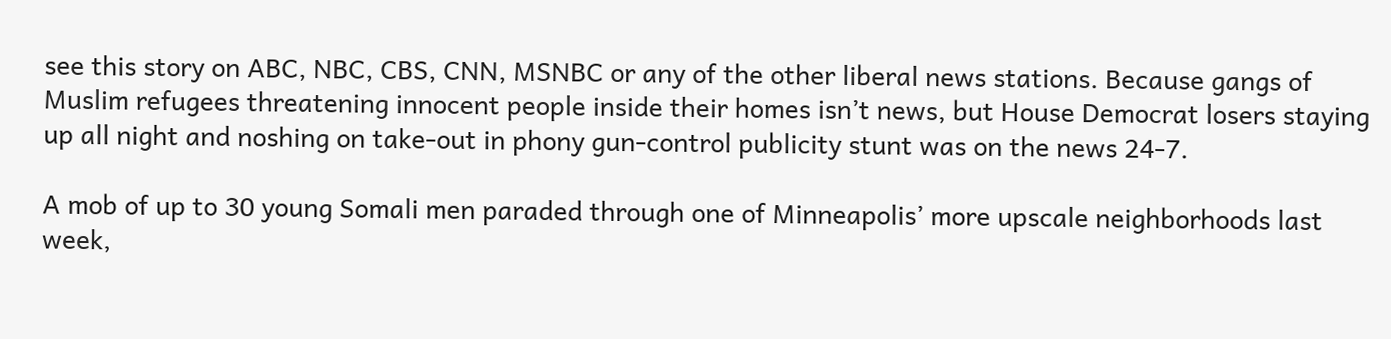see this story on ABC, NBC, CBS, CNN, MSNBC or any of the other liberal news stations. Because gangs of Muslim refugees threatening innocent people inside their homes isn’t news, but House Democrat losers staying up all night and noshing on take-out in phony gun-control publicity stunt was on the news 24-7.

A mob of up to 30 young Somali men paraded through one of Minneapolis’ more upscale neighborhoods last week,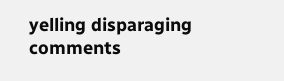yelling disparaging comments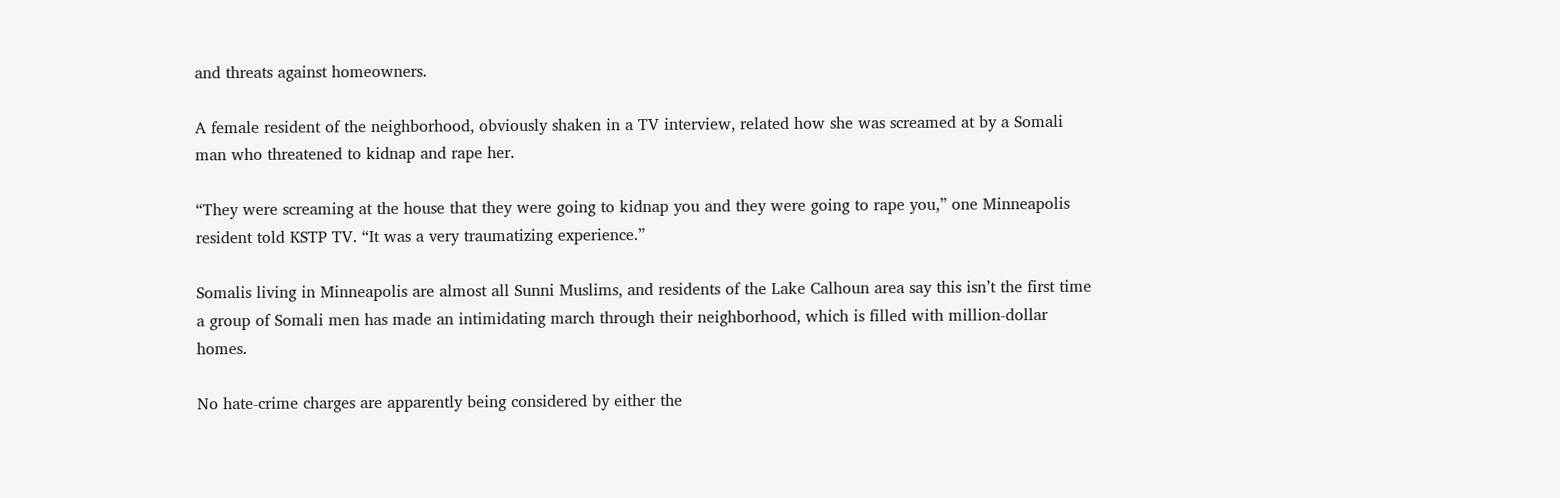and threats against homeowners.

A female resident of the neighborhood, obviously shaken in a TV interview, related how she was screamed at by a Somali man who threatened to kidnap and rape her.

“They were screaming at the house that they were going to kidnap you and they were going to rape you,” one Minneapolis resident told KSTP TV. “It was a very traumatizing experience.”

Somalis living in Minneapolis are almost all Sunni Muslims, and residents of the Lake Calhoun area say this isn’t the first time a group of Somali men has made an intimidating march through their neighborhood, which is filled with million-dollar homes.

No hate-crime charges are apparently being considered by either the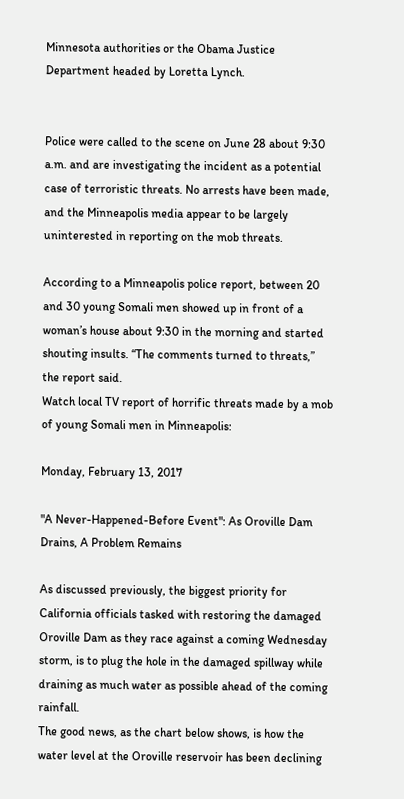Minnesota authorities or the Obama Justice Department headed by Loretta Lynch.


Police were called to the scene on June 28 about 9:30 a.m. and are investigating the incident as a potential case of terroristic threats. No arrests have been made, and the Minneapolis media appear to be largely uninterested in reporting on the mob threats.

According to a Minneapolis police report, between 20 and 30 young Somali men showed up in front of a woman’s house about 9:30 in the morning and started shouting insults. “The comments turned to threats,” the report said.
Watch local TV report of horrific threats made by a mob of young Somali men in Minneapolis:

Monday, February 13, 2017

"A Never-Happened-Before Event": As Oroville Dam Drains, A Problem Remains

As discussed previously, the biggest priority for California officials tasked with restoring the damaged Oroville Dam as they race against a coming Wednesday storm, is to plug the hole in the damaged spillway while draining as much water as possible ahead of the coming rainfall.
The good news, as the chart below shows, is how the water level at the Oroville reservoir has been declining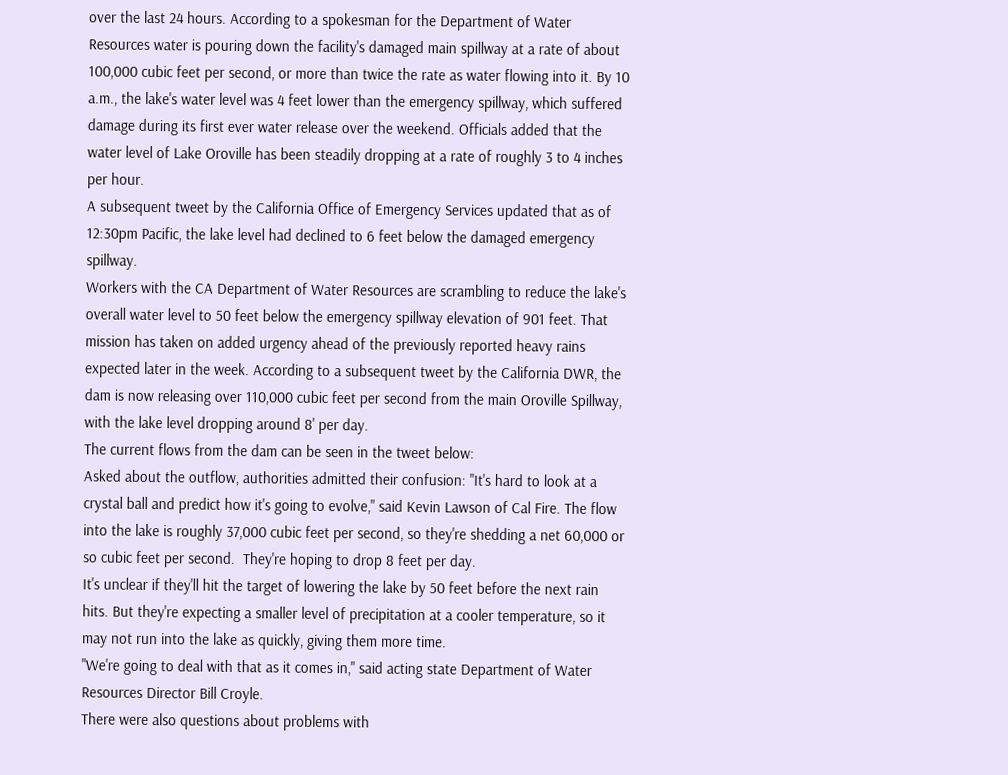over the last 24 hours. According to a spokesman for the Department of Water Resources water is pouring down the facility's damaged main spillway at a rate of about 100,000 cubic feet per second, or more than twice the rate as water flowing into it. By 10 a.m., the lake's water level was 4 feet lower than the emergency spillway, which suffered damage during its first ever water release over the weekend. Officials added that the water level of Lake Oroville has been steadily dropping at a rate of roughly 3 to 4 inches per hour.
A subsequent tweet by the California Office of Emergency Services updated that as of 12:30pm Pacific, the lake level had declined to 6 feet below the damaged emergency spillway.
Workers with the CA Department of Water Resources are scrambling to reduce the lake's overall water level to 50 feet below the emergency spillway elevation of 901 feet. That mission has taken on added urgency ahead of the previously reported heavy rains expected later in the week. According to a subsequent tweet by the California DWR, the dam is now releasing over 110,000 cubic feet per second from the main Oroville Spillway, with the lake level dropping around 8' per day.
The current flows from the dam can be seen in the tweet below:
Asked about the outflow, authorities admitted their confusion: "It's hard to look at a crystal ball and predict how it's going to evolve," said Kevin Lawson of Cal Fire. The flow into the lake is roughly 37,000 cubic feet per second, so they're shedding a net 60,000 or so cubic feet per second.  They're hoping to drop 8 feet per day.
It's unclear if they'll hit the target of lowering the lake by 50 feet before the next rain hits. But they're expecting a smaller level of precipitation at a cooler temperature, so it may not run into the lake as quickly, giving them more time.
"We're going to deal with that as it comes in," said acting state Department of Water Resources Director Bill Croyle.
There were also questions about problems with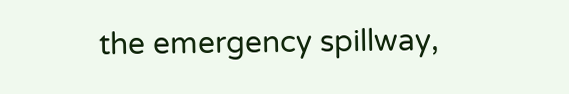the emergency spillway,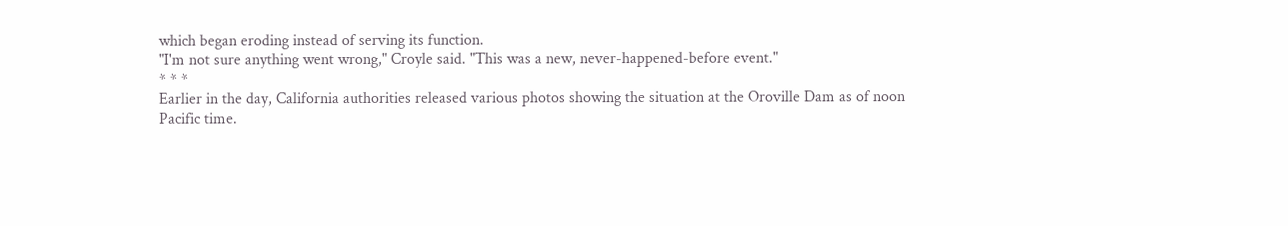which began eroding instead of serving its function.
"I'm not sure anything went wrong," Croyle said. "This was a new, never-happened-before event."
* * *
Earlier in the day, California authorities released various photos showing the situation at the Oroville Dam as of noon Pacific time.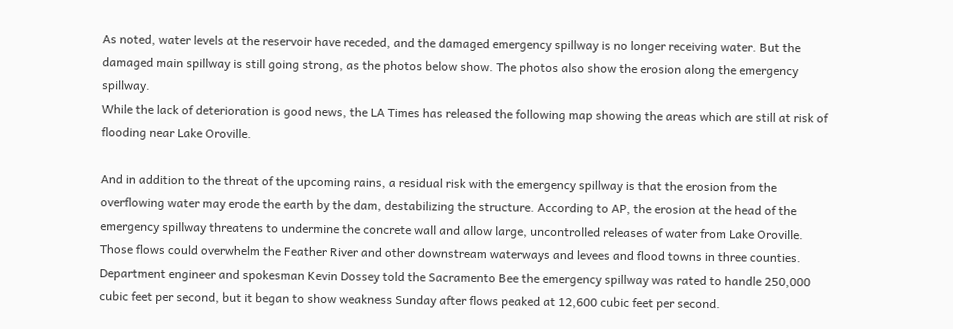As noted, water levels at the reservoir have receded, and the damaged emergency spillway is no longer receiving water. But the damaged main spillway is still going strong, as the photos below show. The photos also show the erosion along the emergency spillway.
While the lack of deterioration is good news, the LA Times has released the following map showing the areas which are still at risk of flooding near Lake Oroville.

And in addition to the threat of the upcoming rains, a residual risk with the emergency spillway is that the erosion from the overflowing water may erode the earth by the dam, destabilizing the structure. According to AP, the erosion at the head of the emergency spillway threatens to undermine the concrete wall and allow large, uncontrolled releases of water from Lake Oroville. Those flows could overwhelm the Feather River and other downstream waterways and levees and flood towns in three counties.
Department engineer and spokesman Kevin Dossey told the Sacramento Bee the emergency spillway was rated to handle 250,000 cubic feet per second, but it began to show weakness Sunday after flows peaked at 12,600 cubic feet per second.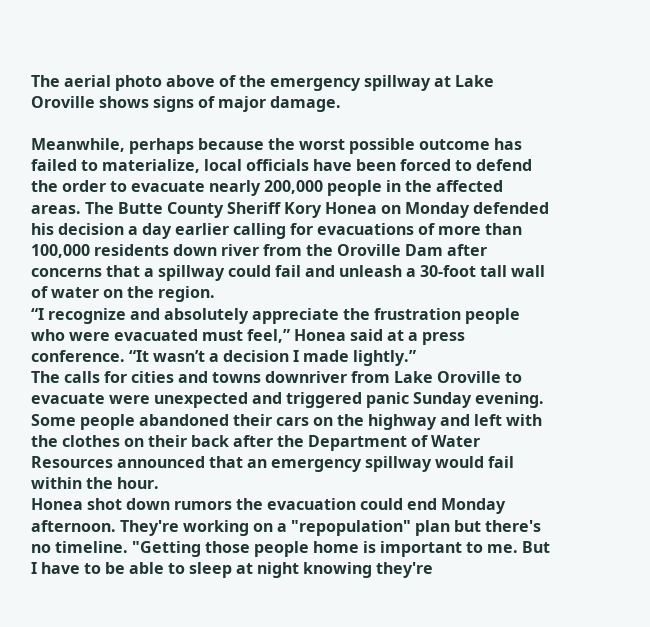The aerial photo above of the emergency spillway at Lake Oroville shows signs of major damage.

Meanwhile, perhaps because the worst possible outcome has failed to materialize, local officials have been forced to defend the order to evacuate nearly 200,000 people in the affected areas. The Butte County Sheriff Kory Honea on Monday defended his decision a day earlier calling for evacuations of more than 100,000 residents down river from the Oroville Dam after concerns that a spillway could fail and unleash a 30-foot tall wall of water on the region.
“I recognize and absolutely appreciate the frustration people who were evacuated must feel,” Honea said at a press conference. “It wasn’t a decision I made lightly.”
The calls for cities and towns downriver from Lake Oroville to evacuate were unexpected and triggered panic Sunday evening. Some people abandoned their cars on the highway and left with the clothes on their back after the Department of Water Resources announced that an emergency spillway would fail within the hour.
Honea shot down rumors the evacuation could end Monday afternoon. They're working on a "repopulation" plan but there's no timeline. "Getting those people home is important to me. But I have to be able to sleep at night knowing they're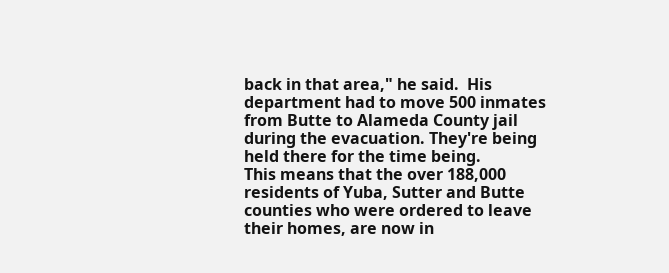back in that area," he said.  His department had to move 500 inmates from Butte to Alameda County jail during the evacuation. They're being held there for the time being.
This means that the over 188,000 residents of Yuba, Sutter and Butte counties who were ordered to leave their homes, are now in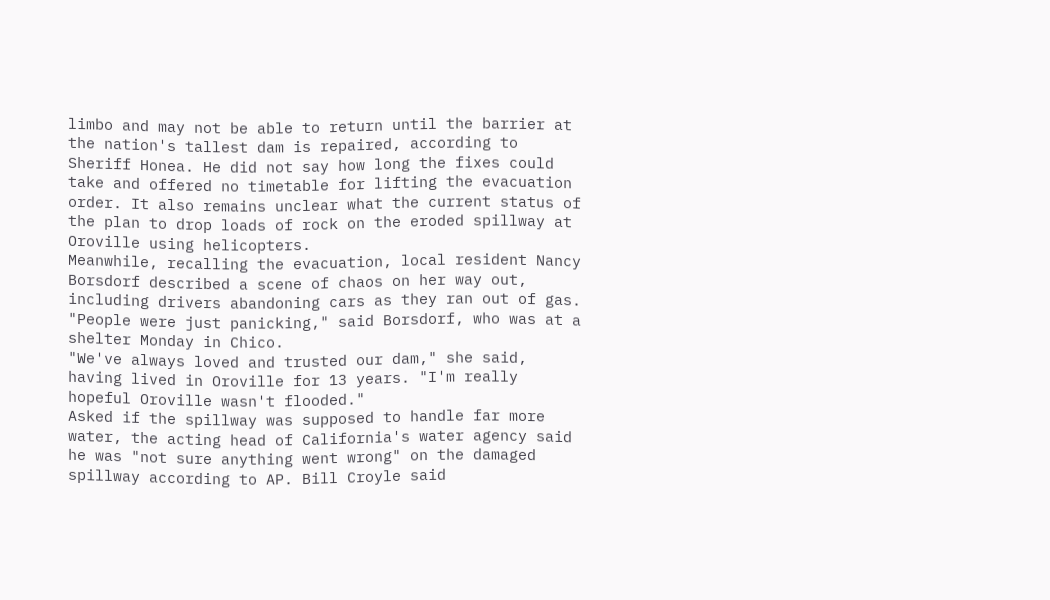limbo and may not be able to return until the barrier at the nation's tallest dam is repaired, according to Sheriff Honea. He did not say how long the fixes could take and offered no timetable for lifting the evacuation order. It also remains unclear what the current status of the plan to drop loads of rock on the eroded spillway at Oroville using helicopters.
Meanwhile, recalling the evacuation, local resident Nancy Borsdorf described a scene of chaos on her way out, including drivers abandoning cars as they ran out of gas. "People were just panicking," said Borsdorf, who was at a shelter Monday in Chico.
"We've always loved and trusted our dam," she said, having lived in Oroville for 13 years. "I'm really hopeful Oroville wasn't flooded."
Asked if the spillway was supposed to handle far more water, the acting head of California's water agency said he was "not sure anything went wrong" on the damaged spillway according to AP. Bill Croyle said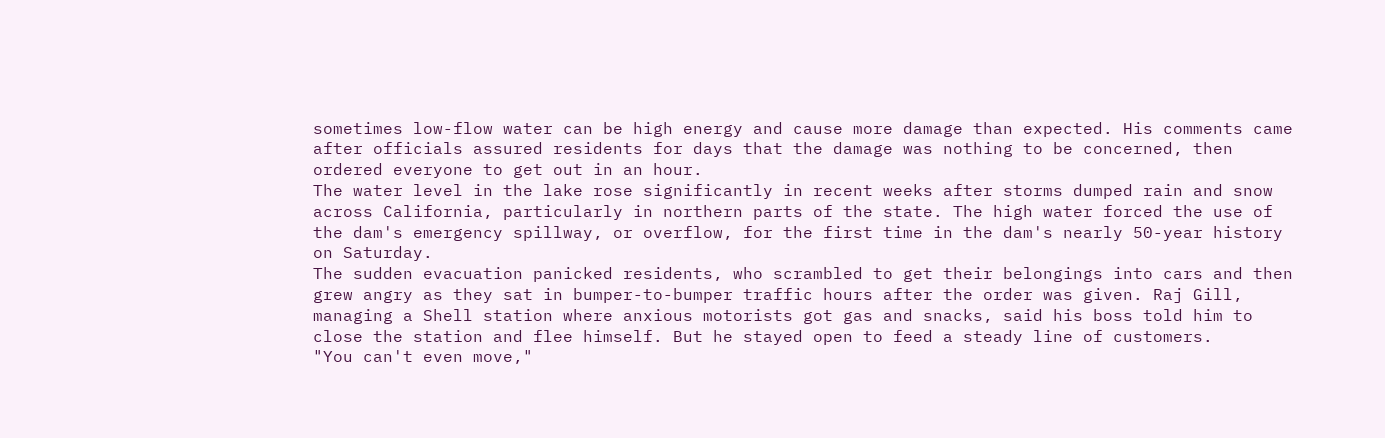sometimes low-flow water can be high energy and cause more damage than expected. His comments came after officials assured residents for days that the damage was nothing to be concerned, then ordered everyone to get out in an hour.
The water level in the lake rose significantly in recent weeks after storms dumped rain and snow across California, particularly in northern parts of the state. The high water forced the use of the dam's emergency spillway, or overflow, for the first time in the dam's nearly 50-year history on Saturday.
The sudden evacuation panicked residents, who scrambled to get their belongings into cars and then grew angry as they sat in bumper-to-bumper traffic hours after the order was given. Raj Gill, managing a Shell station where anxious motorists got gas and snacks, said his boss told him to close the station and flee himself. But he stayed open to feed a steady line of customers.
"You can't even move,"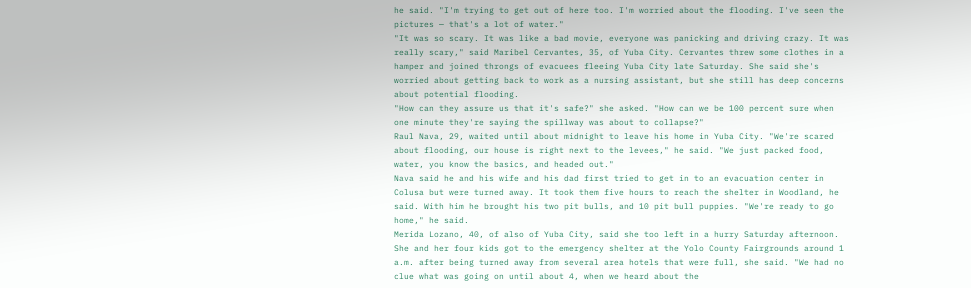he said. "I'm trying to get out of here too. I'm worried about the flooding. I've seen the pictures — that's a lot of water."
"It was so scary. It was like a bad movie, everyone was panicking and driving crazy. It was really scary," said Maribel Cervantes, 35, of Yuba City. Cervantes threw some clothes in a hamper and joined throngs of evacuees fleeing Yuba City late Saturday. She said she's worried about getting back to work as a nursing assistant, but she still has deep concerns about potential flooding.
"How can they assure us that it's safe?" she asked. "How can we be 100 percent sure when one minute they're saying the spillway was about to collapse?"
Raul Nava, 29, waited until about midnight to leave his home in Yuba City. "We're scared about flooding, our house is right next to the levees," he said. "We just packed food, water, you know the basics, and headed out."
Nava said he and his wife and his dad first tried to get in to an evacuation center in Colusa but were turned away. It took them five hours to reach the shelter in Woodland, he said. With him he brought his two pit bulls, and 10 pit bull puppies. "We're ready to go home," he said.
Merida Lozano, 40, of also of Yuba City, said she too left in a hurry Saturday afternoon. She and her four kids got to the emergency shelter at the Yolo County Fairgrounds around 1 a.m. after being turned away from several area hotels that were full, she said. "We had no clue what was going on until about 4, when we heard about the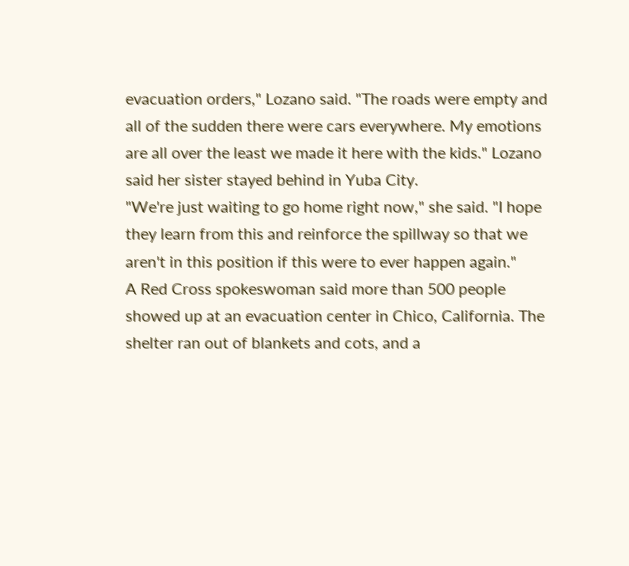evacuation orders," Lozano said. "The roads were empty and all of the sudden there were cars everywhere. My emotions are all over the least we made it here with the kids." Lozano said her sister stayed behind in Yuba City.
"We're just waiting to go home right now," she said. "I hope they learn from this and reinforce the spillway so that we aren't in this position if this were to ever happen again."
A Red Cross spokeswoman said more than 500 people showed up at an evacuation center in Chico, California. The shelter ran out of blankets and cots, and a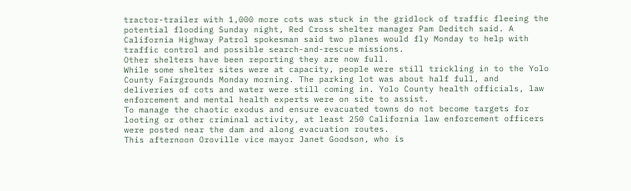tractor-trailer with 1,000 more cots was stuck in the gridlock of traffic fleeing the potential flooding Sunday night, Red Cross shelter manager Pam Deditch said. A California Highway Patrol spokesman said two planes would fly Monday to help with traffic control and possible search-and-rescue missions.
Other shelters have been reporting they are now full.
While some shelter sites were at capacity, people were still trickling in to the Yolo County Fairgrounds Monday morning. The parking lot was about half full, and deliveries of cots and water were still coming in. Yolo County health officials, law enforcement and mental health experts were on site to assist.
To manage the chaotic exodus and ensure evacuated towns do not become targets for looting or other criminal activity, at least 250 California law enforcement officers were posted near the dam and along evacuation routes.
This afternoon Oroville vice mayor Janet Goodson, who is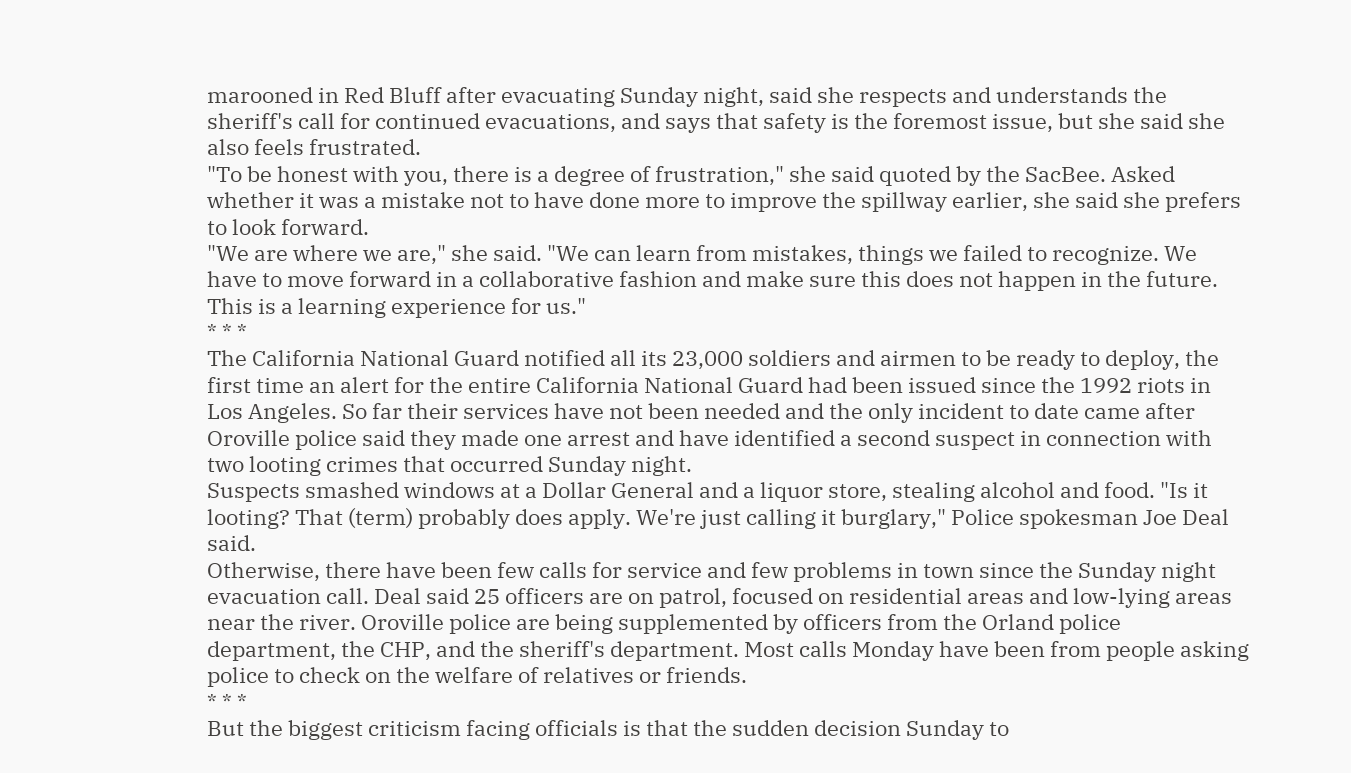marooned in Red Bluff after evacuating Sunday night, said she respects and understands the sheriff's call for continued evacuations, and says that safety is the foremost issue, but she said she also feels frustrated.
"To be honest with you, there is a degree of frustration," she said quoted by the SacBee. Asked whether it was a mistake not to have done more to improve the spillway earlier, she said she prefers to look forward.
"We are where we are," she said. "We can learn from mistakes, things we failed to recognize. We have to move forward in a collaborative fashion and make sure this does not happen in the future. This is a learning experience for us."
* * *
The California National Guard notified all its 23,000 soldiers and airmen to be ready to deploy, the first time an alert for the entire California National Guard had been issued since the 1992 riots in Los Angeles. So far their services have not been needed and the only incident to date came after Oroville police said they made one arrest and have identified a second suspect in connection with two looting crimes that occurred Sunday night.
Suspects smashed windows at a Dollar General and a liquor store, stealing alcohol and food. "Is it looting? That (term) probably does apply. We're just calling it burglary," Police spokesman Joe Deal said.
Otherwise, there have been few calls for service and few problems in town since the Sunday night evacuation call. Deal said 25 officers are on patrol, focused on residential areas and low-lying areas near the river. Oroville police are being supplemented by officers from the Orland police department, the CHP, and the sheriff's department. Most calls Monday have been from people asking police to check on the welfare of relatives or friends.
* * *
But the biggest criticism facing officials is that the sudden decision Sunday to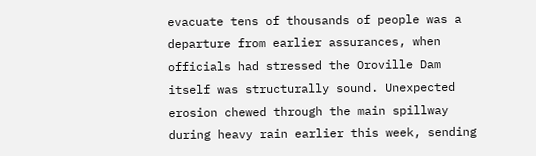evacuate tens of thousands of people was a departure from earlier assurances, when officials had stressed the Oroville Dam itself was structurally sound. Unexpected erosion chewed through the main spillway during heavy rain earlier this week, sending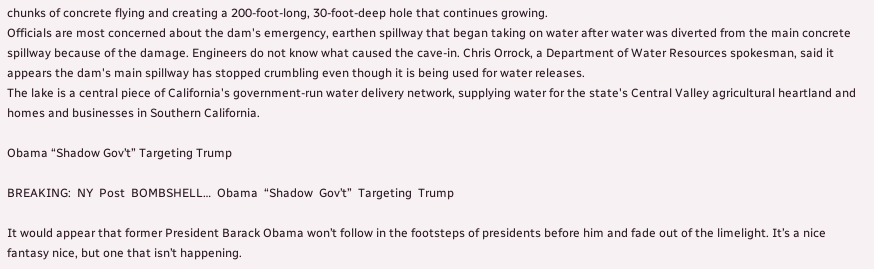chunks of concrete flying and creating a 200-foot-long, 30-foot-deep hole that continues growing.
Officials are most concerned about the dam's emergency, earthen spillway that began taking on water after water was diverted from the main concrete spillway because of the damage. Engineers do not know what caused the cave-in. Chris Orrock, a Department of Water Resources spokesman, said it appears the dam's main spillway has stopped crumbling even though it is being used for water releases.
The lake is a central piece of California's government-run water delivery network, supplying water for the state's Central Valley agricultural heartland and homes and businesses in Southern California.

Obama “Shadow Gov’t” Targeting Trump

BREAKING:  NY  Post  BOMBSHELL…  Obama  “Shadow  Gov’t”  Targeting  Trump

It would appear that former President Barack Obama won’t follow in the footsteps of presidents before him and fade out of the limelight. It’s a nice fantasy nice, but one that isn’t happening.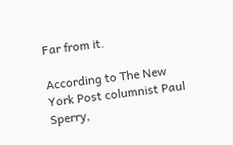Far from it.

According to The New York Post columnist Paul Sperry,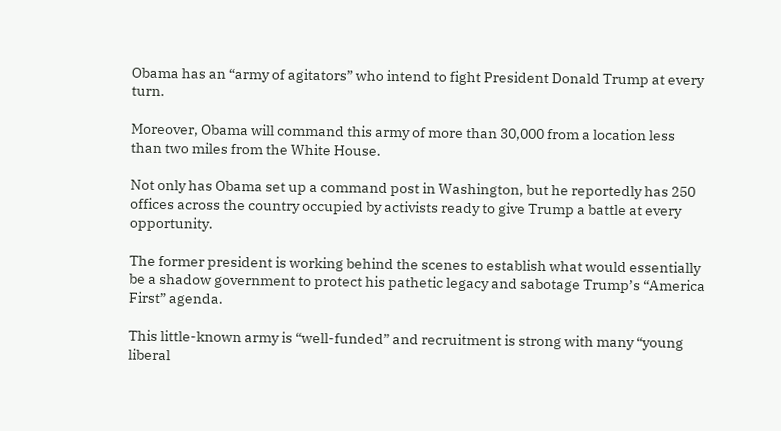Obama has an “army of agitators” who intend to fight President Donald Trump at every turn.

Moreover, Obama will command this army of more than 30,000 from a location less than two miles from the White House.

Not only has Obama set up a command post in Washington, but he reportedly has 250 offices across the country occupied by activists ready to give Trump a battle at every opportunity.

The former president is working behind the scenes to establish what would essentially be a shadow government to protect his pathetic legacy and sabotage Trump’s “America First” agenda.

This little-known army is “well-funded” and recruitment is strong with many “young liberal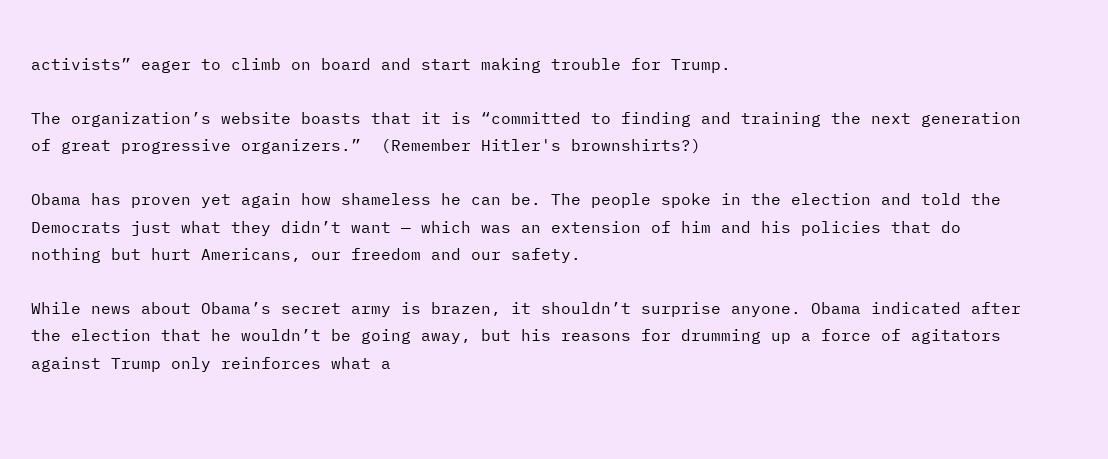activists” eager to climb on board and start making trouble for Trump.

The organization’s website boasts that it is “committed to finding and training the next generation of great progressive organizers.”  (Remember Hitler's brownshirts?)

Obama has proven yet again how shameless he can be. The people spoke in the election and told the Democrats just what they didn’t want — which was an extension of him and his policies that do nothing but hurt Americans, our freedom and our safety.

While news about Obama’s secret army is brazen, it shouldn’t surprise anyone. Obama indicated after the election that he wouldn’t be going away, but his reasons for drumming up a force of agitators against Trump only reinforces what a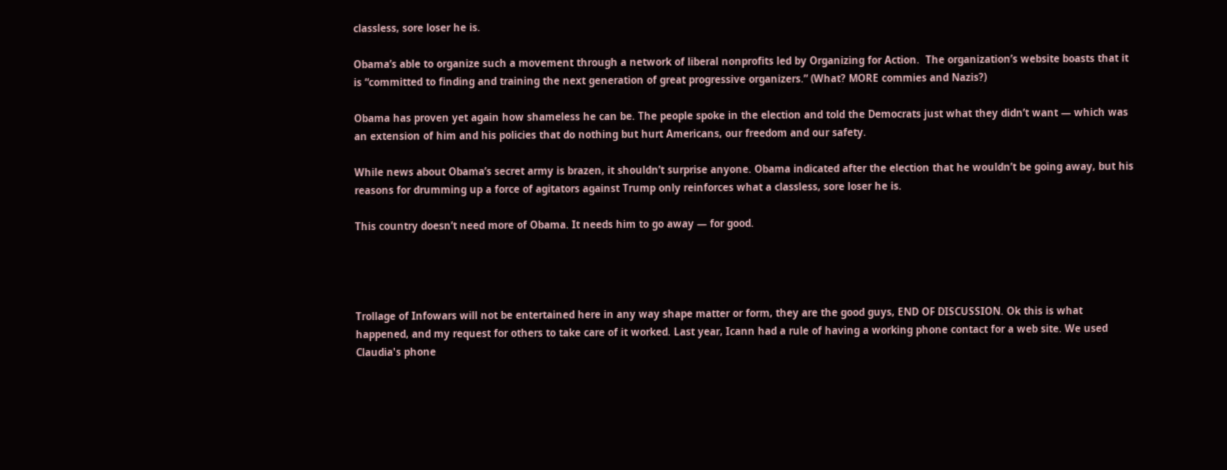classless, sore loser he is.

Obama’s able to organize such a movement through a network of liberal nonprofits led by Organizing for Action.  The organization’s website boasts that it is “committed to finding and training the next generation of great progressive organizers.” (What? MORE commies and Nazis?)

Obama has proven yet again how shameless he can be. The people spoke in the election and told the Democrats just what they didn’t want — which was an extension of him and his policies that do nothing but hurt Americans, our freedom and our safety.

While news about Obama’s secret army is brazen, it shouldn’t surprise anyone. Obama indicated after the election that he wouldn’t be going away, but his reasons for drumming up a force of agitators against Trump only reinforces what a classless, sore loser he is.

This country doesn’t need more of Obama. It needs him to go away — for good.




Trollage of Infowars will not be entertained here in any way shape matter or form, they are the good guys, END OF DISCUSSION. Ok this is what happened, and my request for others to take care of it worked. Last year, Icann had a rule of having a working phone contact for a web site. We used Claudia's phone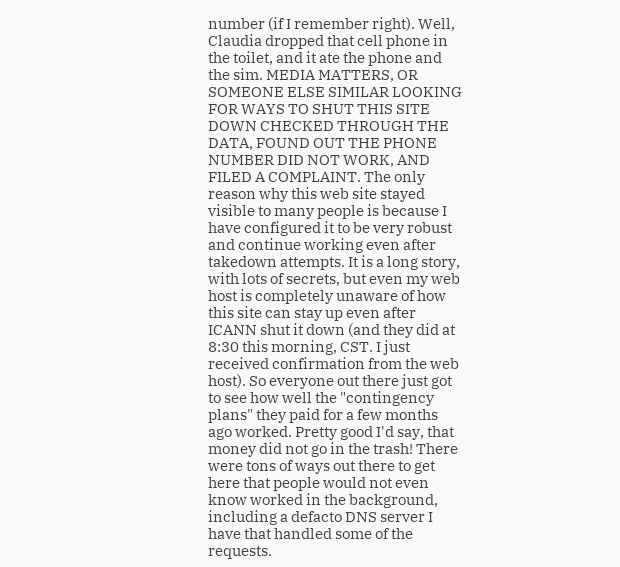number (if I remember right). Well, Claudia dropped that cell phone in the toilet, and it ate the phone and the sim. MEDIA MATTERS, OR SOMEONE ELSE SIMILAR LOOKING FOR WAYS TO SHUT THIS SITE DOWN CHECKED THROUGH THE DATA, FOUND OUT THE PHONE NUMBER DID NOT WORK, AND FILED A COMPLAINT. The only reason why this web site stayed visible to many people is because I have configured it to be very robust and continue working even after takedown attempts. It is a long story, with lots of secrets, but even my web host is completely unaware of how this site can stay up even after ICANN shut it down (and they did at 8:30 this morning, CST. I just received confirmation from the web host). So everyone out there just got to see how well the "contingency plans" they paid for a few months ago worked. Pretty good I'd say, that money did not go in the trash! There were tons of ways out there to get here that people would not even know worked in the background, including a defacto DNS server I have that handled some of the requests.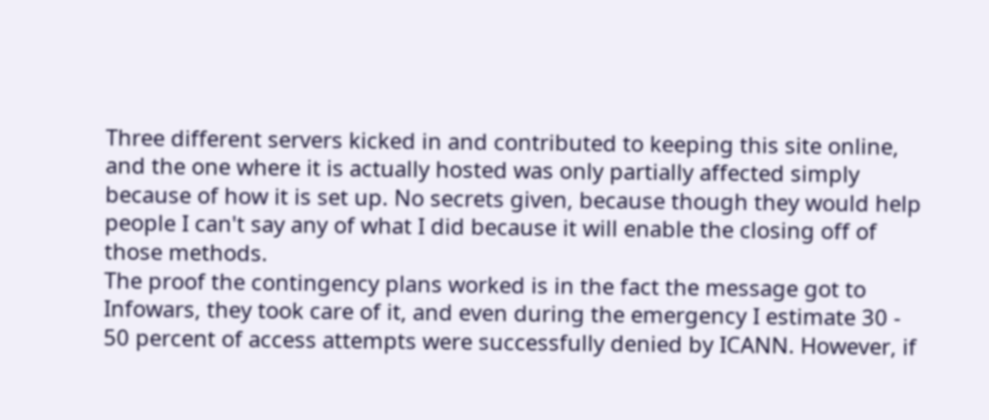Three different servers kicked in and contributed to keeping this site online, and the one where it is actually hosted was only partially affected simply because of how it is set up. No secrets given, because though they would help people I can't say any of what I did because it will enable the closing off of those methods.
The proof the contingency plans worked is in the fact the message got to Infowars, they took care of it, and even during the emergency I estimate 30 - 50 percent of access attempts were successfully denied by ICANN. However, if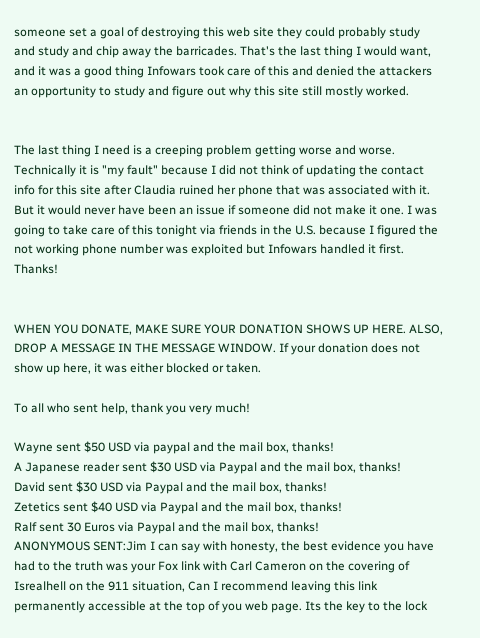someone set a goal of destroying this web site they could probably study and study and chip away the barricades. That's the last thing I would want, and it was a good thing Infowars took care of this and denied the attackers an opportunity to study and figure out why this site still mostly worked.


The last thing I need is a creeping problem getting worse and worse. Technically it is "my fault" because I did not think of updating the contact info for this site after Claudia ruined her phone that was associated with it. But it would never have been an issue if someone did not make it one. I was going to take care of this tonight via friends in the U.S. because I figured the not working phone number was exploited but Infowars handled it first. Thanks!


WHEN YOU DONATE, MAKE SURE YOUR DONATION SHOWS UP HERE. ALSO, DROP A MESSAGE IN THE MESSAGE WINDOW. If your donation does not show up here, it was either blocked or taken.

To all who sent help, thank you very much!

Wayne sent $50 USD via paypal and the mail box, thanks!
A Japanese reader sent $30 USD via Paypal and the mail box, thanks!
David sent $30 USD via Paypal and the mail box, thanks!
Zetetics sent $40 USD via Paypal and the mail box, thanks!
Ralf sent 30 Euros via Paypal and the mail box, thanks!
ANONYMOUS SENT:Jim I can say with honesty, the best evidence you have had to the truth was your Fox link with Carl Cameron on the covering of Isrealhell on the 911 situation, Can I recommend leaving this link permanently accessible at the top of you web page. Its the key to the lock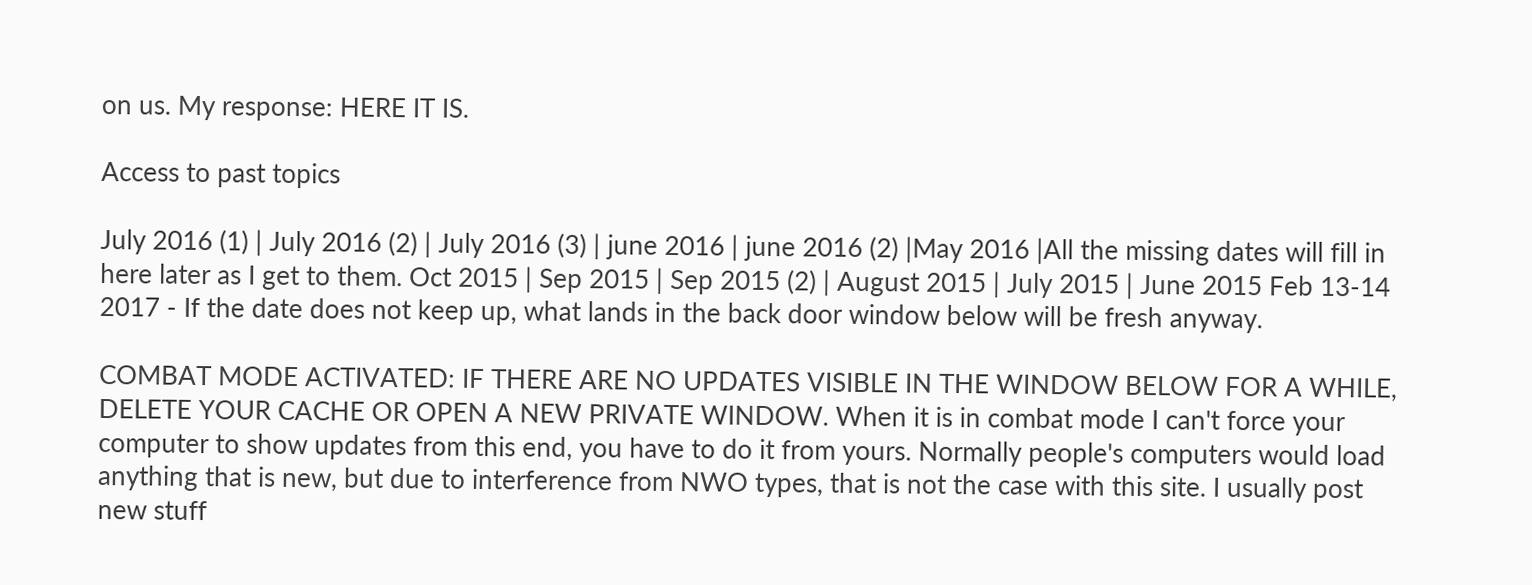on us. My response: HERE IT IS.

Access to past topics

July 2016 (1) | July 2016 (2) | July 2016 (3) | june 2016 | june 2016 (2) |May 2016 |All the missing dates will fill in here later as I get to them. Oct 2015 | Sep 2015 | Sep 2015 (2) | August 2015 | July 2015 | June 2015 Feb 13-14 2017 - If the date does not keep up, what lands in the back door window below will be fresh anyway.

COMBAT MODE ACTIVATED: IF THERE ARE NO UPDATES VISIBLE IN THE WINDOW BELOW FOR A WHILE, DELETE YOUR CACHE OR OPEN A NEW PRIVATE WINDOW. When it is in combat mode I can't force your computer to show updates from this end, you have to do it from yours. Normally people's computers would load anything that is new, but due to interference from NWO types, that is not the case with this site. I usually post new stuff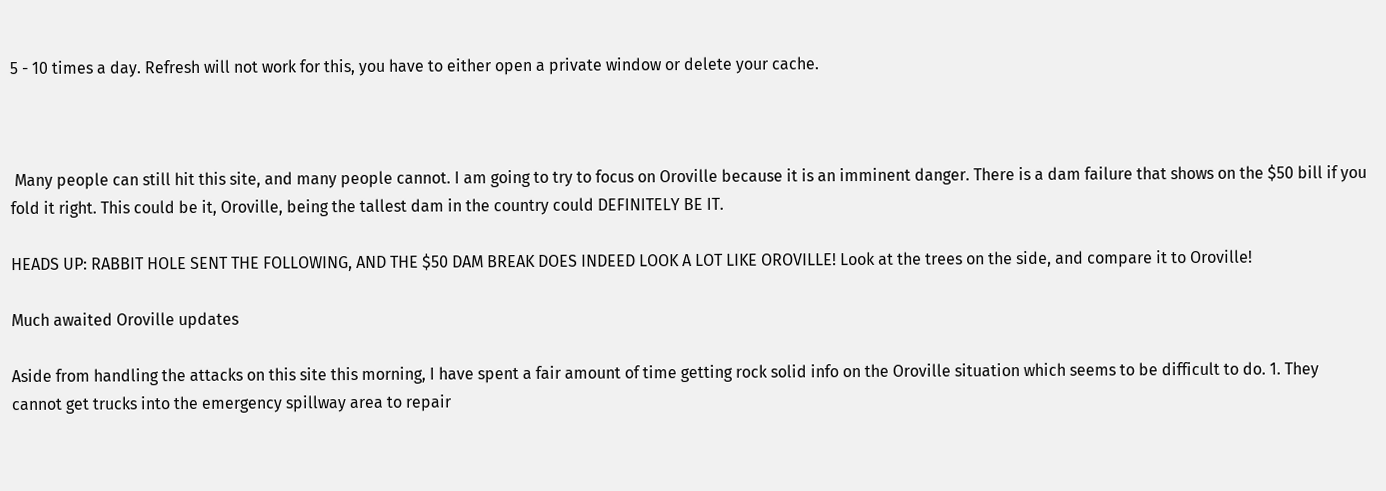5 - 10 times a day. Refresh will not work for this, you have to either open a private window or delete your cache.



 Many people can still hit this site, and many people cannot. I am going to try to focus on Oroville because it is an imminent danger. There is a dam failure that shows on the $50 bill if you fold it right. This could be it, Oroville, being the tallest dam in the country could DEFINITELY BE IT.

HEADS UP: RABBIT HOLE SENT THE FOLLOWING, AND THE $50 DAM BREAK DOES INDEED LOOK A LOT LIKE OROVILLE! Look at the trees on the side, and compare it to Oroville!

Much awaited Oroville updates

Aside from handling the attacks on this site this morning, I have spent a fair amount of time getting rock solid info on the Oroville situation which seems to be difficult to do. 1. They cannot get trucks into the emergency spillway area to repair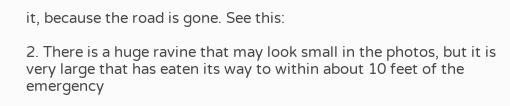it, because the road is gone. See this:

2. There is a huge ravine that may look small in the photos, but it is very large that has eaten its way to within about 10 feet of the emergency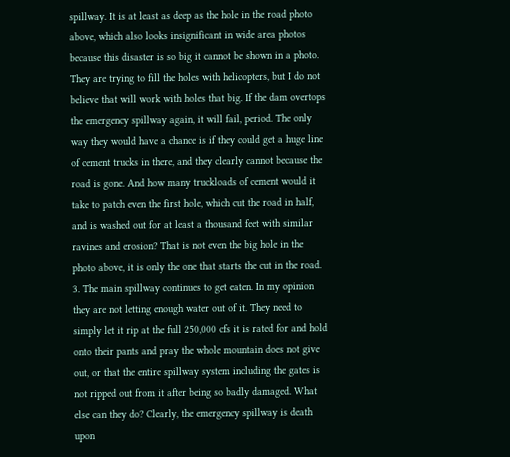spillway. It is at least as deep as the hole in the road photo above, which also looks insignificant in wide area photos because this disaster is so big it cannot be shown in a photo.
They are trying to fill the holes with helicopters, but I do not believe that will work with holes that big. If the dam overtops the emergency spillway again, it will fail, period. The only way they would have a chance is if they could get a huge line of cement trucks in there, and they clearly cannot because the road is gone. And how many truckloads of cement would it take to patch even the first hole, which cut the road in half, and is washed out for at least a thousand feet with similar ravines and erosion? That is not even the big hole in the photo above, it is only the one that starts the cut in the road.
3. The main spillway continues to get eaten. In my opinion they are not letting enough water out of it. They need to simply let it rip at the full 250,000 cfs it is rated for and hold onto their pants and pray the whole mountain does not give out, or that the entire spillway system including the gates is not ripped out from it after being so badly damaged. What else can they do? Clearly, the emergency spillway is death upon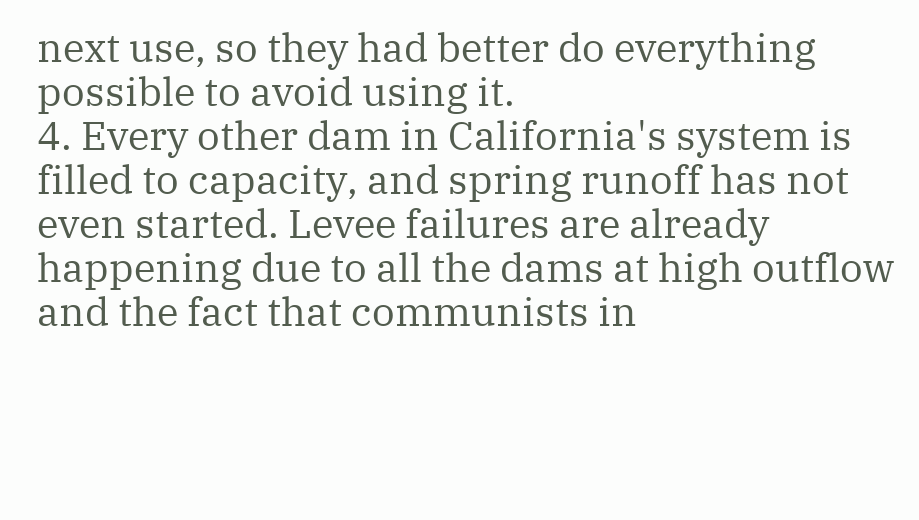next use, so they had better do everything possible to avoid using it.
4. Every other dam in California's system is filled to capacity, and spring runoff has not even started. Levee failures are already happening due to all the dams at high outflow and the fact that communists in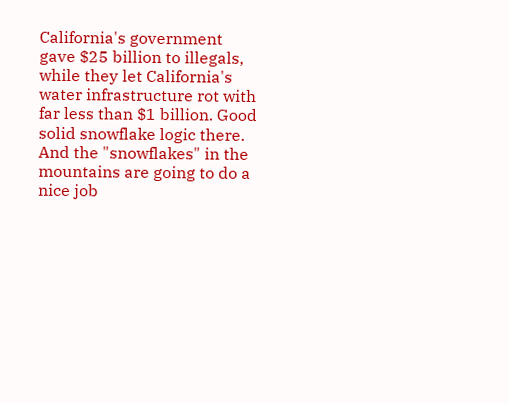California's government gave $25 billion to illegals, while they let California's water infrastructure rot with far less than $1 billion. Good solid snowflake logic there. And the "snowflakes" in the mountains are going to do a nice job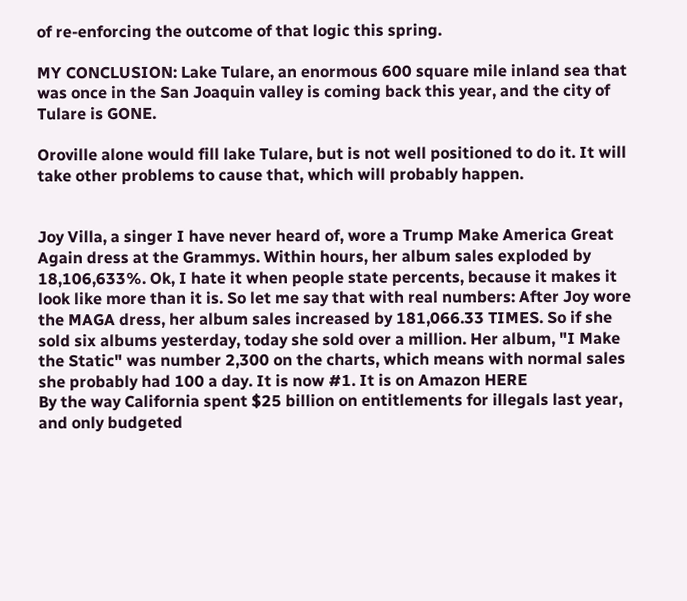of re-enforcing the outcome of that logic this spring.

MY CONCLUSION: Lake Tulare, an enormous 600 square mile inland sea that was once in the San Joaquin valley is coming back this year, and the city of Tulare is GONE.

Oroville alone would fill lake Tulare, but is not well positioned to do it. It will take other problems to cause that, which will probably happen.


Joy Villa, a singer I have never heard of, wore a Trump Make America Great Again dress at the Grammys. Within hours, her album sales exploded by 18,106,633%. Ok, I hate it when people state percents, because it makes it look like more than it is. So let me say that with real numbers: After Joy wore the MAGA dress, her album sales increased by 181,066.33 TIMES. So if she sold six albums yesterday, today she sold over a million. Her album, "I Make the Static" was number 2,300 on the charts, which means with normal sales she probably had 100 a day. It is now #1. It is on Amazon HERE
By the way California spent $25 billion on entitlements for illegals last year, and only budgeted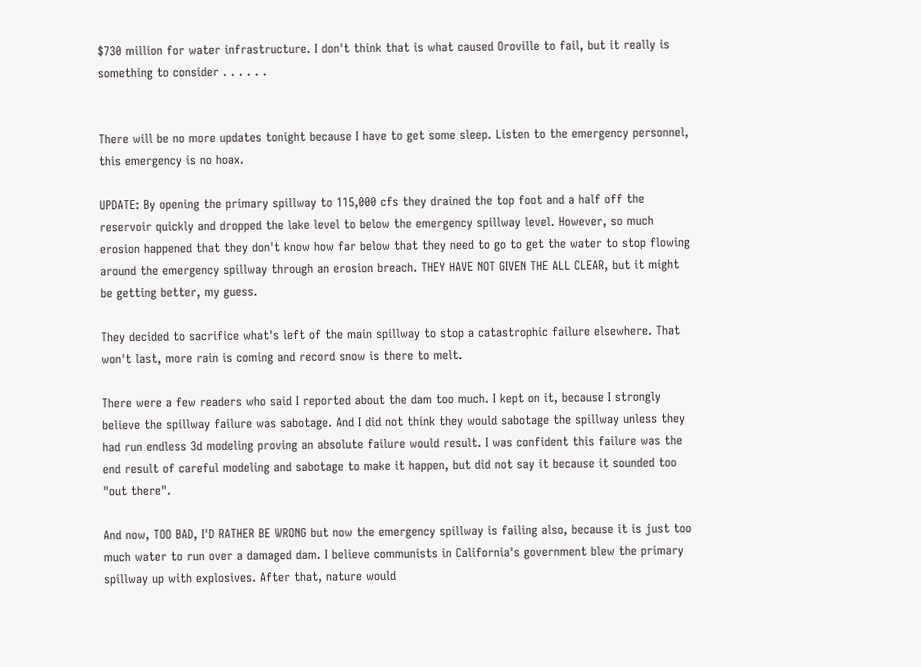$730 million for water infrastructure. I don't think that is what caused Oroville to fail, but it really is something to consider . . . . . .


There will be no more updates tonight because I have to get some sleep. Listen to the emergency personnel, this emergency is no hoax.

UPDATE: By opening the primary spillway to 115,000 cfs they drained the top foot and a half off the reservoir quickly and dropped the lake level to below the emergency spillway level. However, so much erosion happened that they don't know how far below that they need to go to get the water to stop flowing around the emergency spillway through an erosion breach. THEY HAVE NOT GIVEN THE ALL CLEAR, but it might be getting better, my guess.

They decided to sacrifice what's left of the main spillway to stop a catastrophic failure elsewhere. That won't last, more rain is coming and record snow is there to melt.

There were a few readers who said I reported about the dam too much. I kept on it, because I strongly believe the spillway failure was sabotage. And I did not think they would sabotage the spillway unless they had run endless 3d modeling proving an absolute failure would result. I was confident this failure was the end result of careful modeling and sabotage to make it happen, but did not say it because it sounded too "out there".

And now, TOO BAD, I'D RATHER BE WRONG but now the emergency spillway is failing also, because it is just too much water to run over a damaged dam. I believe communists in California's government blew the primary spillway up with explosives. After that, nature would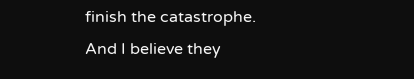finish the catastrophe. And I believe they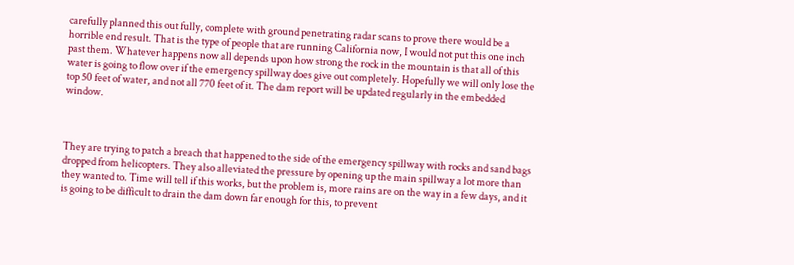carefully planned this out fully, complete with ground penetrating radar scans to prove there would be a horrible end result. That is the type of people that are running California now, I would not put this one inch past them. Whatever happens now all depends upon how strong the rock in the mountain is that all of this water is going to flow over if the emergency spillway does give out completely. Hopefully we will only lose the top 50 feet of water, and not all 770 feet of it. The dam report will be updated regularly in the embedded window.



They are trying to patch a breach that happened to the side of the emergency spillway with rocks and sand bags dropped from helicopters. They also alleviated the pressure by opening up the main spillway a lot more than they wanted to. Time will tell if this works, but the problem is, more rains are on the way in a few days, and it is going to be difficult to drain the dam down far enough for this, to prevent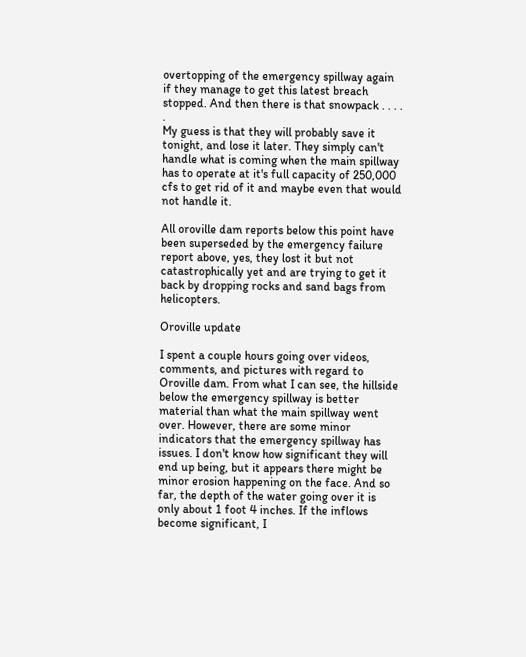overtopping of the emergency spillway again if they manage to get this latest breach stopped. And then there is that snowpack . . . . .
My guess is that they will probably save it tonight, and lose it later. They simply can't handle what is coming when the main spillway has to operate at it's full capacity of 250,000 cfs to get rid of it and maybe even that would not handle it.

All oroville dam reports below this point have been superseded by the emergency failure report above, yes, they lost it but not catastrophically yet and are trying to get it back by dropping rocks and sand bags from helicopters.

Oroville update

I spent a couple hours going over videos, comments, and pictures with regard to Oroville dam. From what I can see, the hillside below the emergency spillway is better material than what the main spillway went over. However, there are some minor indicators that the emergency spillway has issues. I don't know how significant they will end up being, but it appears there might be minor erosion happening on the face. And so far, the depth of the water going over it is only about 1 foot 4 inches. If the inflows become significant, I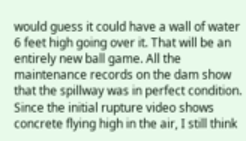would guess it could have a wall of water 6 feet high going over it. That will be an entirely new ball game. All the maintenance records on the dam show that the spillway was in perfect condition. Since the initial rupture video shows concrete flying high in the air, I still think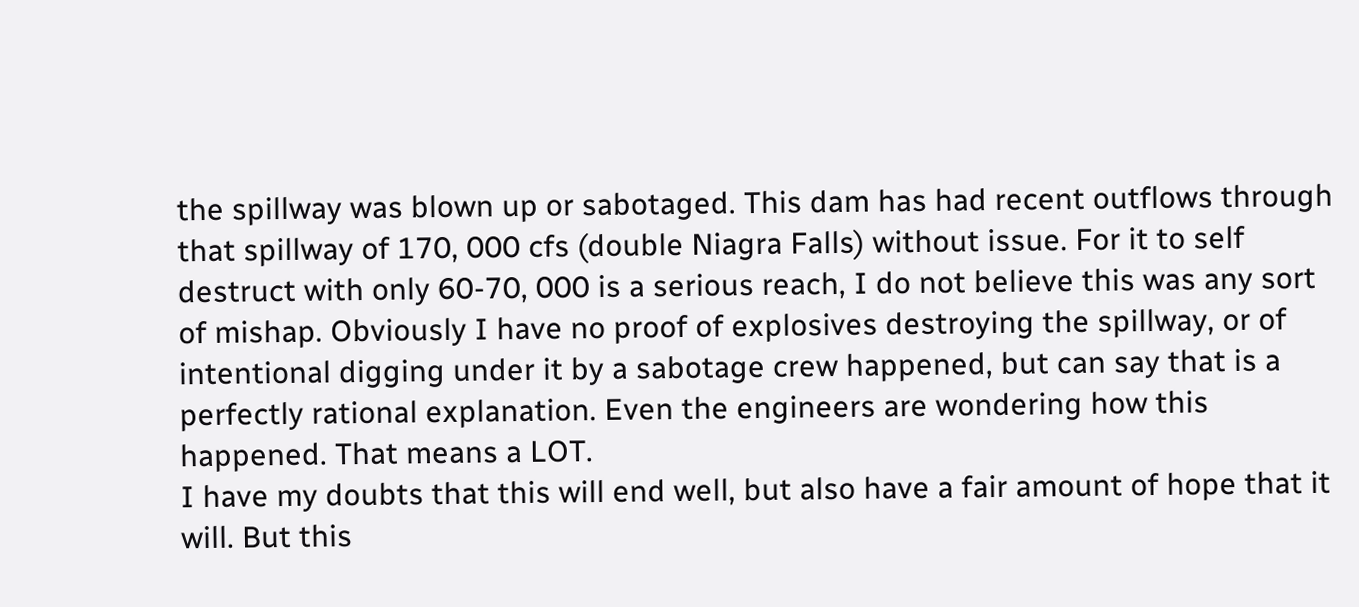the spillway was blown up or sabotaged. This dam has had recent outflows through that spillway of 170, 000 cfs (double Niagra Falls) without issue. For it to self destruct with only 60-70, 000 is a serious reach, I do not believe this was any sort of mishap. Obviously I have no proof of explosives destroying the spillway, or of intentional digging under it by a sabotage crew happened, but can say that is a perfectly rational explanation. Even the engineers are wondering how this happened. That means a LOT.
I have my doubts that this will end well, but also have a fair amount of hope that it will. But this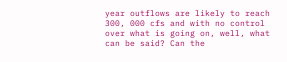year outflows are likely to reach 300, 000 cfs and with no control over what is going on, well, what can be said? Can the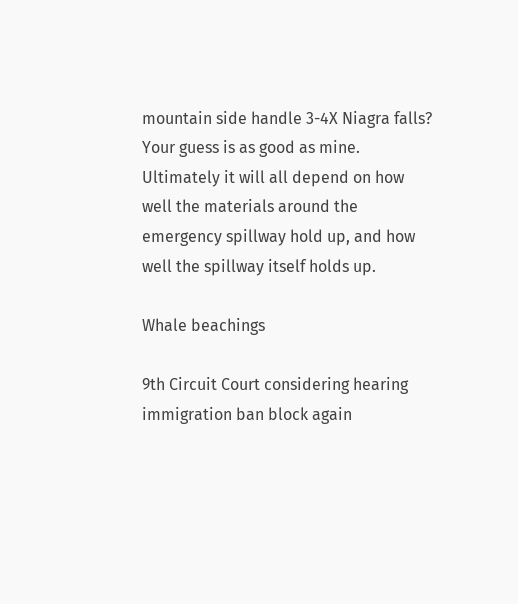mountain side handle 3-4X Niagra falls? Your guess is as good as mine.
Ultimately it will all depend on how well the materials around the emergency spillway hold up, and how well the spillway itself holds up.

Whale beachings

9th Circuit Court considering hearing immigration ban block again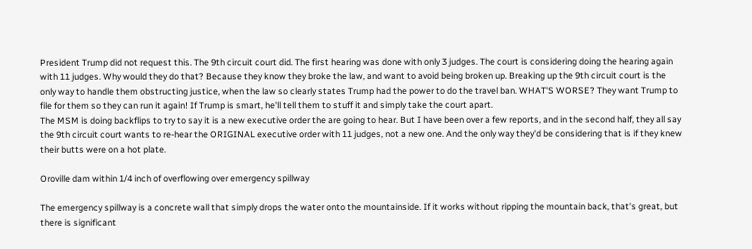President Trump did not request this. The 9th circuit court did. The first hearing was done with only 3 judges. The court is considering doing the hearing again with 11 judges. Why would they do that? Because they know they broke the law, and want to avoid being broken up. Breaking up the 9th circuit court is the only way to handle them obstructing justice, when the law so clearly states Trump had the power to do the travel ban. WHAT'S WORSE? They want Trump to file for them so they can run it again! If Trump is smart, he'll tell them to stuff it and simply take the court apart.
The MSM is doing backflips to try to say it is a new executive order the are going to hear. But I have been over a few reports, and in the second half, they all say the 9th circuit court wants to re-hear the ORIGINAL executive order with 11 judges, not a new one. And the only way they'd be considering that is if they knew their butts were on a hot plate.

Oroville dam within 1/4 inch of overflowing over emergency spillway

The emergency spillway is a concrete wall that simply drops the water onto the mountainside. If it works without ripping the mountain back, that's great, but there is significant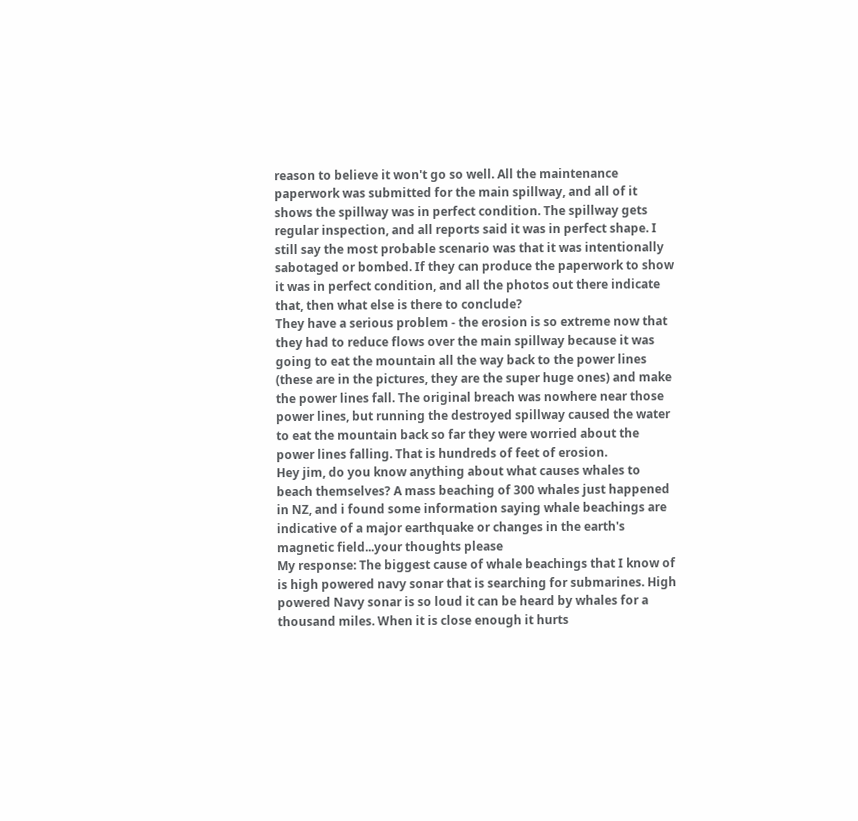reason to believe it won't go so well. All the maintenance paperwork was submitted for the main spillway, and all of it shows the spillway was in perfect condition. The spillway gets regular inspection, and all reports said it was in perfect shape. I still say the most probable scenario was that it was intentionally sabotaged or bombed. If they can produce the paperwork to show it was in perfect condition, and all the photos out there indicate that, then what else is there to conclude?
They have a serious problem - the erosion is so extreme now that they had to reduce flows over the main spillway because it was going to eat the mountain all the way back to the power lines (these are in the pictures, they are the super huge ones) and make the power lines fall. The original breach was nowhere near those power lines, but running the destroyed spillway caused the water to eat the mountain back so far they were worried about the power lines falling. That is hundreds of feet of erosion.
Hey jim, do you know anything about what causes whales to beach themselves? A mass beaching of 300 whales just happened in NZ, and i found some information saying whale beachings are indicative of a major earthquake or changes in the earth's magnetic field...your thoughts please
My response: The biggest cause of whale beachings that I know of is high powered navy sonar that is searching for submarines. High powered Navy sonar is so loud it can be heard by whales for a thousand miles. When it is close enough it hurts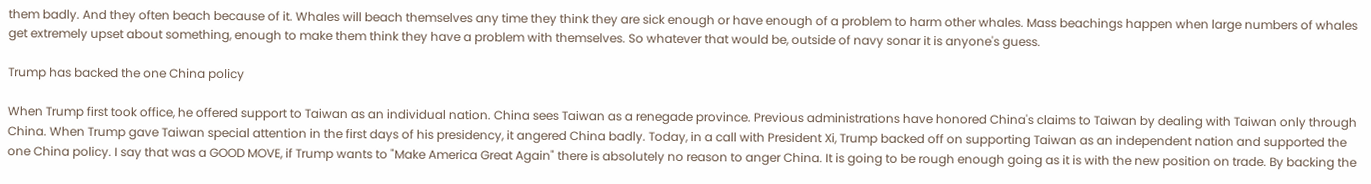them badly. And they often beach because of it. Whales will beach themselves any time they think they are sick enough or have enough of a problem to harm other whales. Mass beachings happen when large numbers of whales get extremely upset about something, enough to make them think they have a problem with themselves. So whatever that would be, outside of navy sonar it is anyone's guess.

Trump has backed the one China policy

When Trump first took office, he offered support to Taiwan as an individual nation. China sees Taiwan as a renegade province. Previous administrations have honored China's claims to Taiwan by dealing with Taiwan only through China. When Trump gave Taiwan special attention in the first days of his presidency, it angered China badly. Today, in a call with President Xi, Trump backed off on supporting Taiwan as an independent nation and supported the one China policy. I say that was a GOOD MOVE, if Trump wants to "Make America Great Again" there is absolutely no reason to anger China. It is going to be rough enough going as it is with the new position on trade. By backing the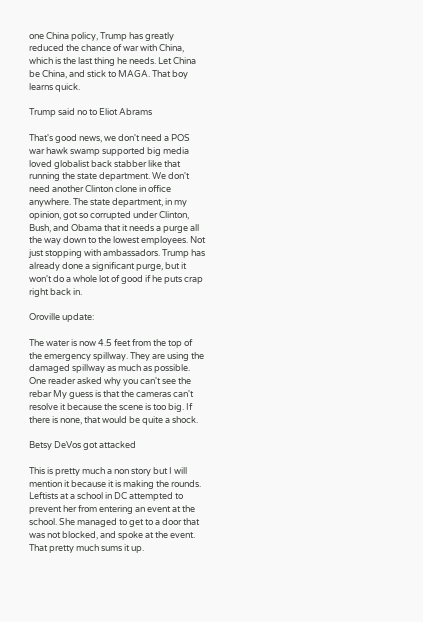one China policy, Trump has greatly reduced the chance of war with China, which is the last thing he needs. Let China be China, and stick to MAGA. That boy learns quick.

Trump said no to Eliot Abrams

That's good news, we don't need a POS war hawk swamp supported big media loved globalist back stabber like that running the state department. We don't need another Clinton clone in office anywhere. The state department, in my opinion, got so corrupted under Clinton, Bush, and Obama that it needs a purge all the way down to the lowest employees. Not just stopping with ambassadors. Trump has already done a significant purge, but it won't do a whole lot of good if he puts crap right back in.

Oroville update:

The water is now 4.5 feet from the top of the emergency spillway. They are using the damaged spillway as much as possible. One reader asked why you can't see the rebar My guess is that the cameras can't resolve it because the scene is too big. If there is none, that would be quite a shock.

Betsy DeVos got attacked

This is pretty much a non story but I will mention it because it is making the rounds. Leftists at a school in DC attempted to prevent her from entering an event at the school. She managed to get to a door that was not blocked, and spoke at the event. That pretty much sums it up.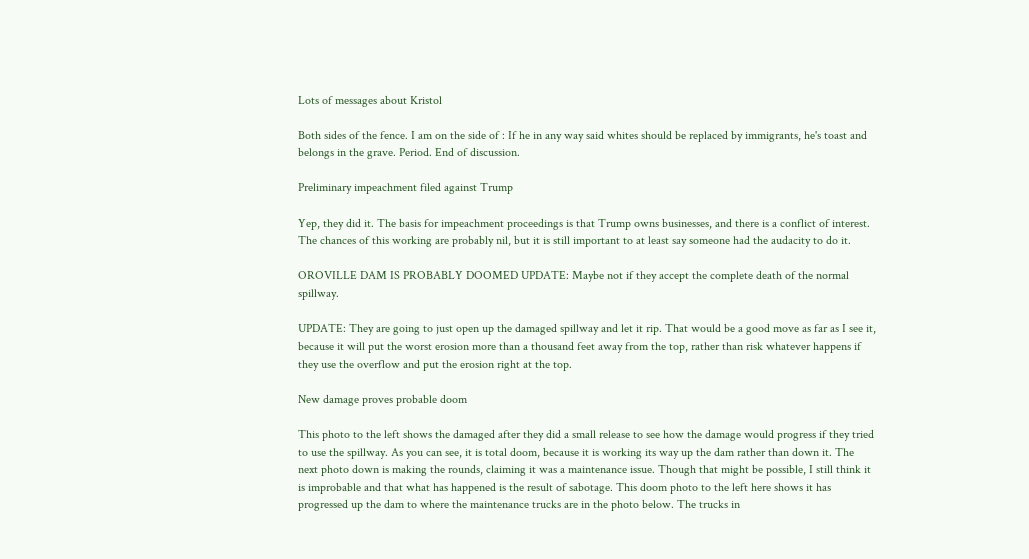Lots of messages about Kristol

Both sides of the fence. I am on the side of : If he in any way said whites should be replaced by immigrants, he's toast and belongs in the grave. Period. End of discussion.

Preliminary impeachment filed against Trump

Yep, they did it. The basis for impeachment proceedings is that Trump owns businesses, and there is a conflict of interest. The chances of this working are probably nil, but it is still important to at least say someone had the audacity to do it.

OROVILLE DAM IS PROBABLY DOOMED UPDATE: Maybe not if they accept the complete death of the normal spillway.

UPDATE: They are going to just open up the damaged spillway and let it rip. That would be a good move as far as I see it, because it will put the worst erosion more than a thousand feet away from the top, rather than risk whatever happens if they use the overflow and put the erosion right at the top.

New damage proves probable doom

This photo to the left shows the damaged after they did a small release to see how the damage would progress if they tried to use the spillway. As you can see, it is total doom, because it is working its way up the dam rather than down it. The next photo down is making the rounds, claiming it was a maintenance issue. Though that might be possible, I still think it is improbable and that what has happened is the result of sabotage. This doom photo to the left here shows it has progressed up the dam to where the maintenance trucks are in the photo below. The trucks in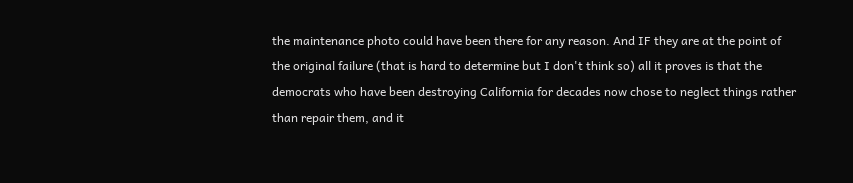the maintenance photo could have been there for any reason. And IF they are at the point of the original failure (that is hard to determine but I don't think so) all it proves is that the democrats who have been destroying California for decades now chose to neglect things rather than repair them, and it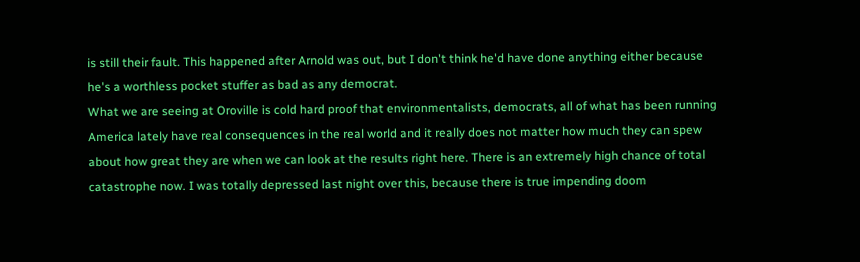is still their fault. This happened after Arnold was out, but I don't think he'd have done anything either because he's a worthless pocket stuffer as bad as any democrat.
What we are seeing at Oroville is cold hard proof that environmentalists, democrats, all of what has been running America lately have real consequences in the real world and it really does not matter how much they can spew about how great they are when we can look at the results right here. There is an extremely high chance of total catastrophe now. I was totally depressed last night over this, because there is true impending doom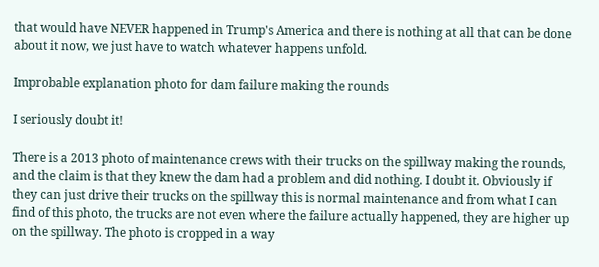that would have NEVER happened in Trump's America and there is nothing at all that can be done about it now, we just have to watch whatever happens unfold.

Improbable explanation photo for dam failure making the rounds

I seriously doubt it!

There is a 2013 photo of maintenance crews with their trucks on the spillway making the rounds, and the claim is that they knew the dam had a problem and did nothing. I doubt it. Obviously if they can just drive their trucks on the spillway this is normal maintenance and from what I can find of this photo, the trucks are not even where the failure actually happened, they are higher up on the spillway. The photo is cropped in a way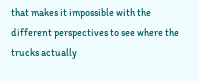that makes it impossible with the different perspectives to see where the trucks actually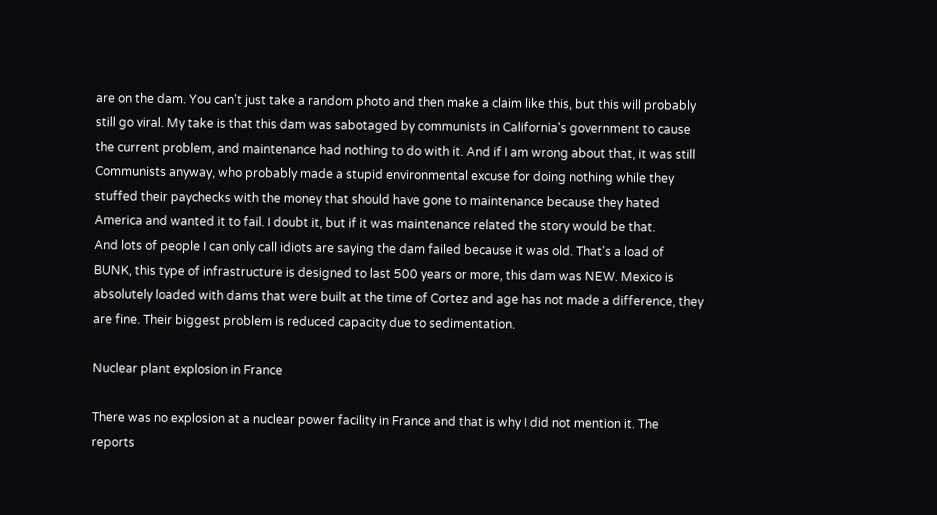are on the dam. You can't just take a random photo and then make a claim like this, but this will probably still go viral. My take is that this dam was sabotaged by communists in California's government to cause the current problem, and maintenance had nothing to do with it. And if I am wrong about that, it was still Communists anyway, who probably made a stupid environmental excuse for doing nothing while they stuffed their paychecks with the money that should have gone to maintenance because they hated America and wanted it to fail. I doubt it, but if it was maintenance related the story would be that.
And lots of people I can only call idiots are saying the dam failed because it was old. That's a load of BUNK, this type of infrastructure is designed to last 500 years or more, this dam was NEW. Mexico is absolutely loaded with dams that were built at the time of Cortez and age has not made a difference, they are fine. Their biggest problem is reduced capacity due to sedimentation.

Nuclear plant explosion in France

There was no explosion at a nuclear power facility in France and that is why I did not mention it. The reports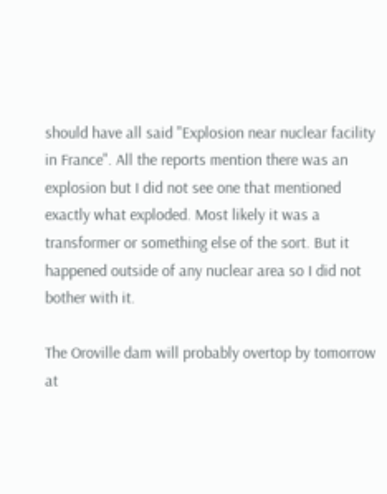should have all said "Explosion near nuclear facility in France". All the reports mention there was an explosion but I did not see one that mentioned exactly what exploded. Most likely it was a transformer or something else of the sort. But it happened outside of any nuclear area so I did not bother with it.

The Oroville dam will probably overtop by tomorrow at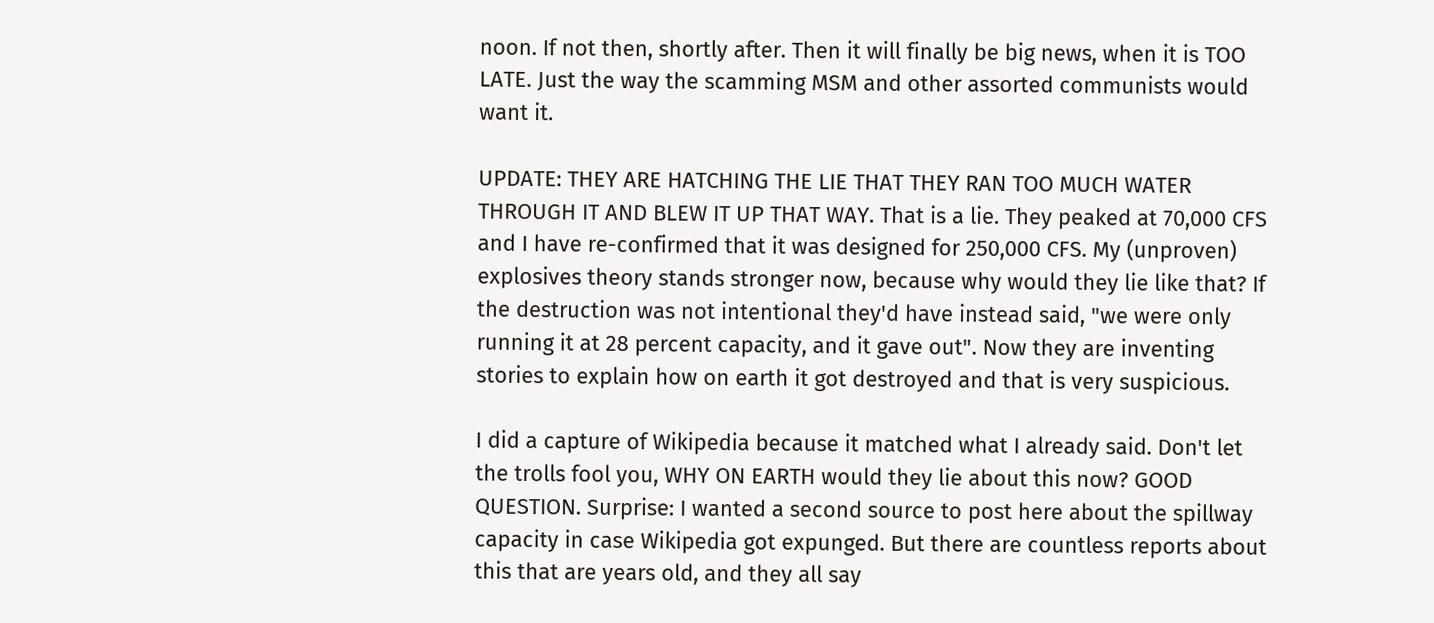noon. If not then, shortly after. Then it will finally be big news, when it is TOO LATE. Just the way the scamming MSM and other assorted communists would want it.

UPDATE: THEY ARE HATCHING THE LIE THAT THEY RAN TOO MUCH WATER THROUGH IT AND BLEW IT UP THAT WAY. That is a lie. They peaked at 70,000 CFS and I have re-confirmed that it was designed for 250,000 CFS. My (unproven) explosives theory stands stronger now, because why would they lie like that? If the destruction was not intentional they'd have instead said, "we were only running it at 28 percent capacity, and it gave out". Now they are inventing stories to explain how on earth it got destroyed and that is very suspicious.

I did a capture of Wikipedia because it matched what I already said. Don't let the trolls fool you, WHY ON EARTH would they lie about this now? GOOD QUESTION. Surprise: I wanted a second source to post here about the spillway capacity in case Wikipedia got expunged. But there are countless reports about this that are years old, and they all say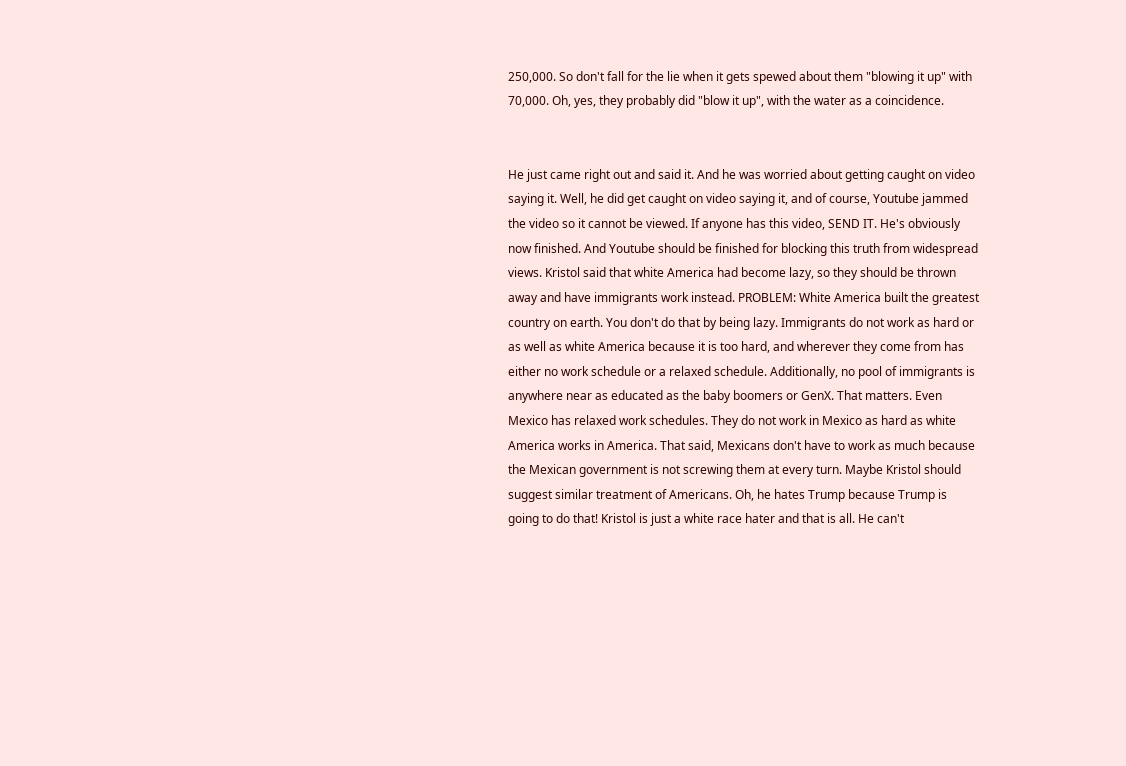250,000. So don't fall for the lie when it gets spewed about them "blowing it up" with 70,000. Oh, yes, they probably did "blow it up", with the water as a coincidence.


He just came right out and said it. And he was worried about getting caught on video saying it. Well, he did get caught on video saying it, and of course, Youtube jammed the video so it cannot be viewed. If anyone has this video, SEND IT. He's obviously now finished. And Youtube should be finished for blocking this truth from widespread views. Kristol said that white America had become lazy, so they should be thrown away and have immigrants work instead. PROBLEM: White America built the greatest country on earth. You don't do that by being lazy. Immigrants do not work as hard or as well as white America because it is too hard, and wherever they come from has either no work schedule or a relaxed schedule. Additionally, no pool of immigrants is anywhere near as educated as the baby boomers or GenX. That matters. Even Mexico has relaxed work schedules. They do not work in Mexico as hard as white America works in America. That said, Mexicans don't have to work as much because the Mexican government is not screwing them at every turn. Maybe Kristol should suggest similar treatment of Americans. Oh, he hates Trump because Trump is going to do that! Kristol is just a white race hater and that is all. He can't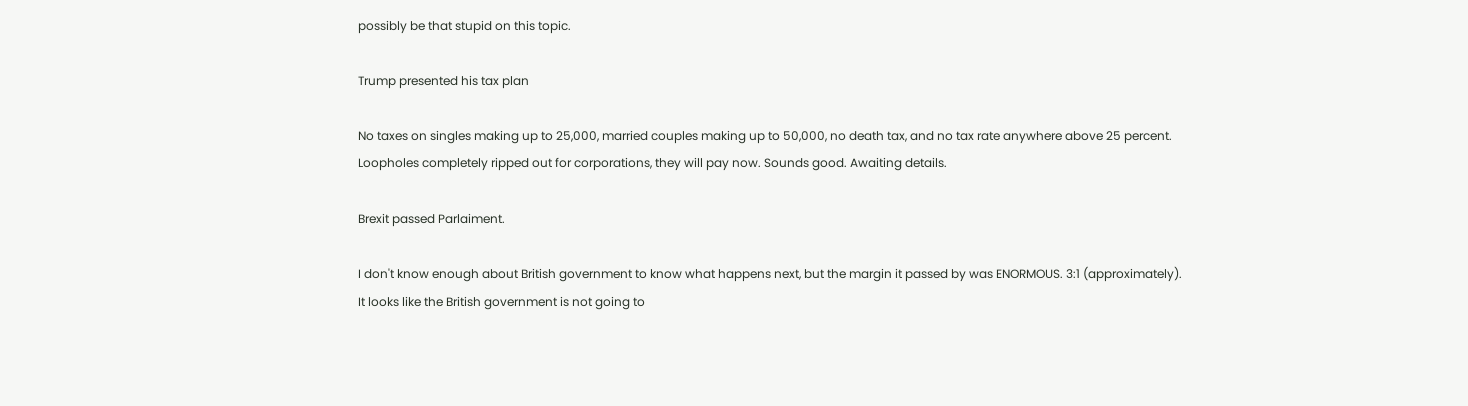possibly be that stupid on this topic.

Trump presented his tax plan

No taxes on singles making up to 25,000, married couples making up to 50,000, no death tax, and no tax rate anywhere above 25 percent. Loopholes completely ripped out for corporations, they will pay now. Sounds good. Awaiting details.

Brexit passed Parlaiment.

I don't know enough about British government to know what happens next, but the margin it passed by was ENORMOUS. 3:1 (approximately). It looks like the British government is not going to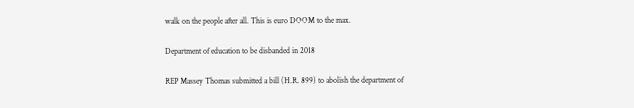walk on the people after all. This is euro DOOM to the max.

Department of education to be disbanded in 2018

REP Massey Thomas submitted a bill (H.R. 899) to abolish the department of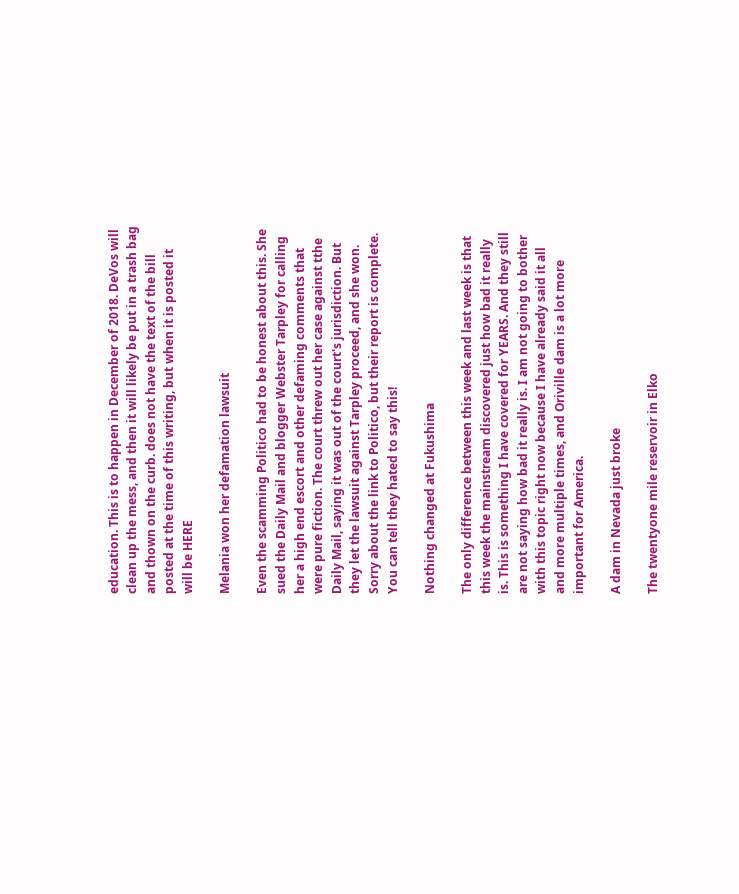education. This is to happen in December of 2018. DeVos will clean up the mess, and then it will likely be put in a trash bag and thown on the curb. does not have the text of the bill posted at the time of this writing, but when it is posted it will be HERE

Melania won her defamation lawsuit

Even the scamming Politico had to be honest about this. She sued the Daily Mail and blogger Webster Tarpley for calling her a high end escort and other defaming comments that were pure fiction. The court threw out her case against tthe Daily Mail, saying it was out of the court's jurisdiction. But they let the lawsuit against Tarpley proceed, and she won. Sorry about the link to Politico, but their report is complete. You can tell they hated to say this!

Nothing changed at Fukushima

The only difference between this week and last week is that this week the mainstream discovered just how bad it really is. This is something I have covered for YEARS. And they still are not saying how bad it really is. I am not going to bother with this topic right now because I have already said it all and more multiple times, and Oriville dam is a lot more important for America.

A dam in Nevada just broke

The twentyone mile reservoir in Elko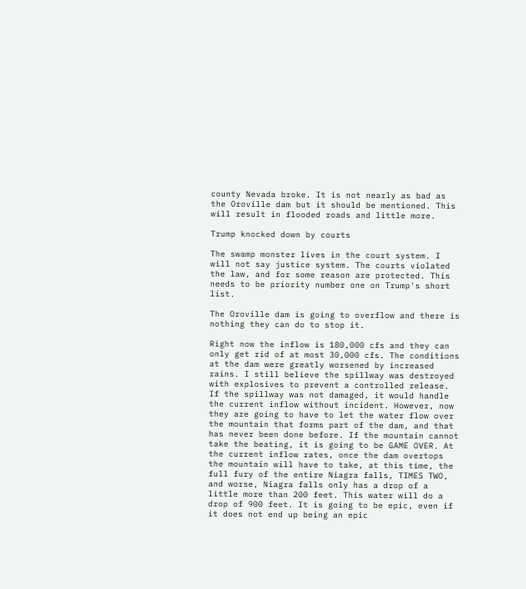county Nevada broke. It is not nearly as bad as the Oroville dam but it should be mentioned. This will result in flooded roads and little more.

Trump knocked down by courts

The swamp monster lives in the court system. I will not say justice system. The courts violated the law, and for some reason are protected. This needs to be priority number one on Trump's short list.

The Oroville dam is going to overflow and there is nothing they can do to stop it.

Right now the inflow is 180,000 cfs and they can only get rid of at most 30,000 cfs. The conditions at the dam were greatly worsened by increased rains. I still believe the spillway was destroyed with explosives to prevent a controlled release. If the spillway was not damaged, it would handle the current inflow without incident. However, now they are going to have to let the water flow over the mountain that forms part of the dam, and that has never been done before. If the mountain cannot take the beating, it is going to be GAME OVER. At the current inflow rates, once the dam overtops the mountain will have to take, at this time, the full fury of the entire Niagra falls, TIMES TWO, and worse, Niagra falls only has a drop of a little more than 200 feet. This water will do a drop of 900 feet. It is going to be epic, even if it does not end up being an epic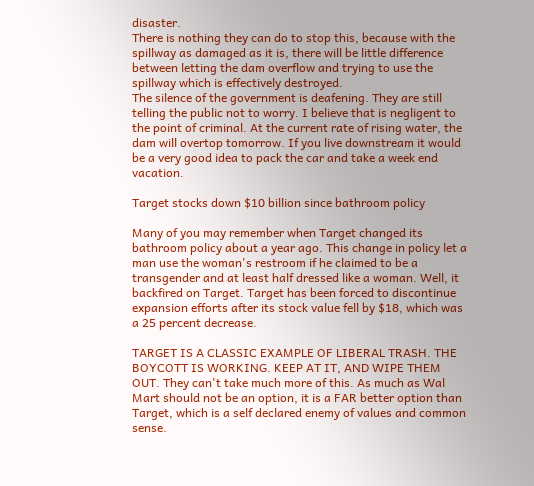disaster.
There is nothing they can do to stop this, because with the spillway as damaged as it is, there will be little difference between letting the dam overflow and trying to use the spillway which is effectively destroyed.
The silence of the government is deafening. They are still telling the public not to worry. I believe that is negligent to the point of criminal. At the current rate of rising water, the dam will overtop tomorrow. If you live downstream it would be a very good idea to pack the car and take a week end vacation.

Target stocks down $10 billion since bathroom policy

Many of you may remember when Target changed its bathroom policy about a year ago. This change in policy let a man use the woman's restroom if he claimed to be a transgender and at least half dressed like a woman. Well, it backfired on Target. Target has been forced to discontinue expansion efforts after its stock value fell by $18, which was a 25 percent decrease.

TARGET IS A CLASSIC EXAMPLE OF LIBERAL TRASH. THE BOYCOTT IS WORKING. KEEP AT IT, AND WIPE THEM OUT. They can't take much more of this. As much as Wal Mart should not be an option, it is a FAR better option than Target, which is a self declared enemy of values and common sense.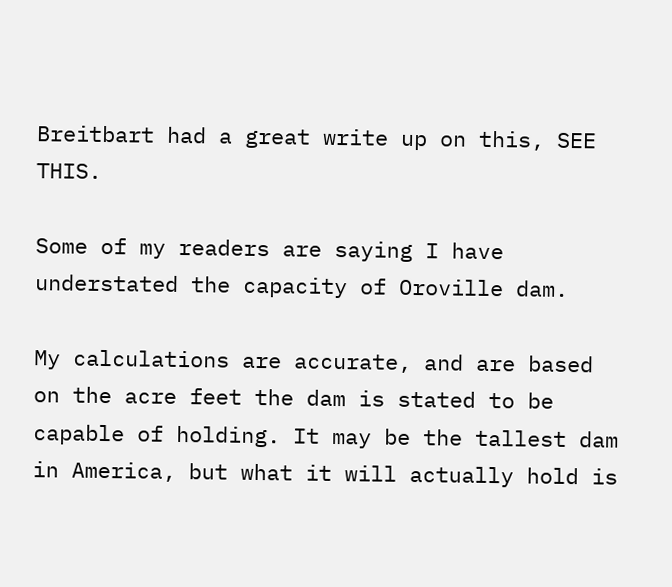Breitbart had a great write up on this, SEE THIS.

Some of my readers are saying I have understated the capacity of Oroville dam.

My calculations are accurate, and are based on the acre feet the dam is stated to be capable of holding. It may be the tallest dam in America, but what it will actually hold is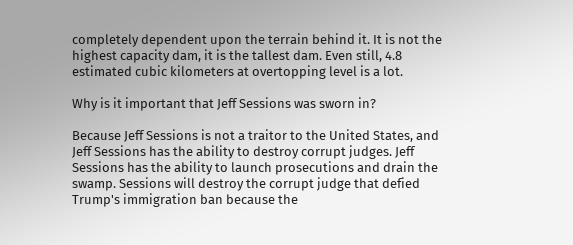completely dependent upon the terrain behind it. It is not the highest capacity dam, it is the tallest dam. Even still, 4.8 estimated cubic kilometers at overtopping level is a lot.

Why is it important that Jeff Sessions was sworn in?

Because Jeff Sessions is not a traitor to the United States, and Jeff Sessions has the ability to destroy corrupt judges. Jeff Sessions has the ability to launch prosecutions and drain the swamp. Sessions will destroy the corrupt judge that defied Trump's immigration ban because the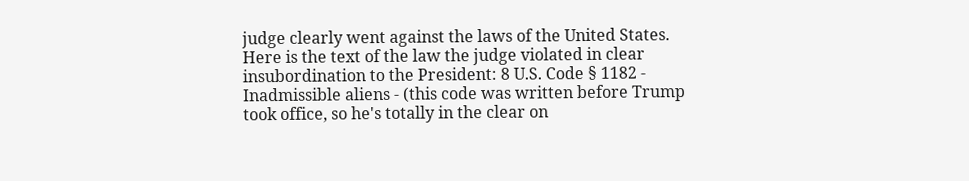judge clearly went against the laws of the United States. Here is the text of the law the judge violated in clear insubordination to the President: 8 U.S. Code § 1182 - Inadmissible aliens - (this code was written before Trump took office, so he's totally in the clear on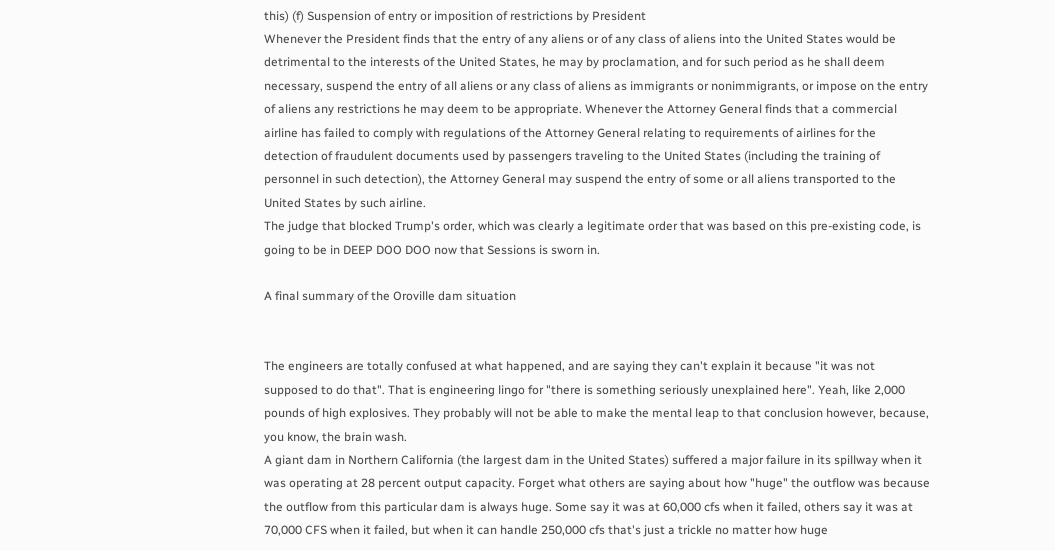this) (f) Suspension of entry or imposition of restrictions by President
Whenever the President finds that the entry of any aliens or of any class of aliens into the United States would be detrimental to the interests of the United States, he may by proclamation, and for such period as he shall deem necessary, suspend the entry of all aliens or any class of aliens as immigrants or nonimmigrants, or impose on the entry of aliens any restrictions he may deem to be appropriate. Whenever the Attorney General finds that a commercial airline has failed to comply with regulations of the Attorney General relating to requirements of airlines for the detection of fraudulent documents used by passengers traveling to the United States (including the training of personnel in such detection), the Attorney General may suspend the entry of some or all aliens transported to the United States by such airline.
The judge that blocked Trump's order, which was clearly a legitimate order that was based on this pre-existing code, is going to be in DEEP DOO DOO now that Sessions is sworn in.

A final summary of the Oroville dam situation


The engineers are totally confused at what happened, and are saying they can't explain it because "it was not supposed to do that". That is engineering lingo for "there is something seriously unexplained here". Yeah, like 2,000 pounds of high explosives. They probably will not be able to make the mental leap to that conclusion however, because, you know, the brain wash.
A giant dam in Northern California (the largest dam in the United States) suffered a major failure in its spillway when it was operating at 28 percent output capacity. Forget what others are saying about how "huge" the outflow was because the outflow from this particular dam is always huge. Some say it was at 60,000 cfs when it failed, others say it was at 70,000 CFS when it failed, but when it can handle 250,000 cfs that's just a trickle no matter how huge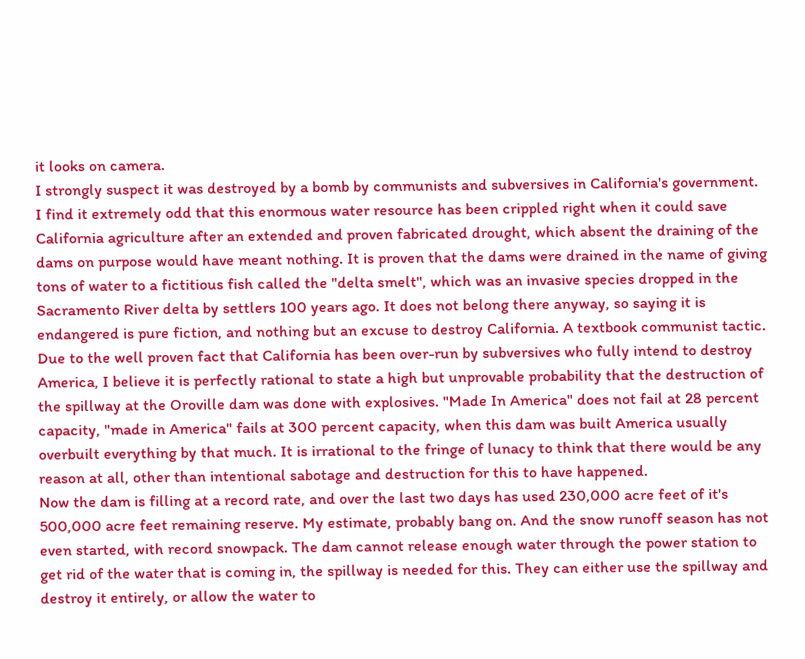it looks on camera.
I strongly suspect it was destroyed by a bomb by communists and subversives in California's government. I find it extremely odd that this enormous water resource has been crippled right when it could save California agriculture after an extended and proven fabricated drought, which absent the draining of the dams on purpose would have meant nothing. It is proven that the dams were drained in the name of giving tons of water to a fictitious fish called the "delta smelt", which was an invasive species dropped in the Sacramento River delta by settlers 100 years ago. It does not belong there anyway, so saying it is endangered is pure fiction, and nothing but an excuse to destroy California. A textbook communist tactic.
Due to the well proven fact that California has been over-run by subversives who fully intend to destroy America, I believe it is perfectly rational to state a high but unprovable probability that the destruction of the spillway at the Oroville dam was done with explosives. "Made In America" does not fail at 28 percent capacity, "made in America" fails at 300 percent capacity, when this dam was built America usually overbuilt everything by that much. It is irrational to the fringe of lunacy to think that there would be any reason at all, other than intentional sabotage and destruction for this to have happened.
Now the dam is filling at a record rate, and over the last two days has used 230,000 acre feet of it's 500,000 acre feet remaining reserve. My estimate, probably bang on. And the snow runoff season has not even started, with record snowpack. The dam cannot release enough water through the power station to get rid of the water that is coming in, the spillway is needed for this. They can either use the spillway and destroy it entirely, or allow the water to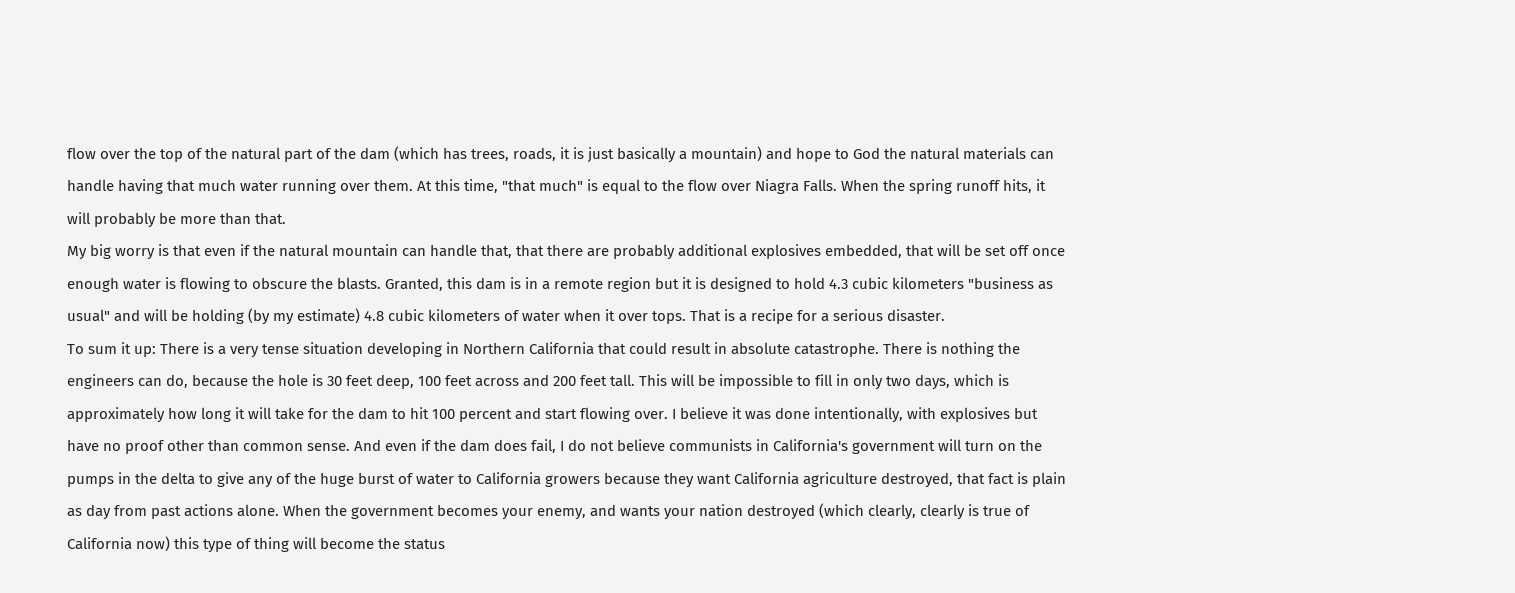flow over the top of the natural part of the dam (which has trees, roads, it is just basically a mountain) and hope to God the natural materials can handle having that much water running over them. At this time, "that much" is equal to the flow over Niagra Falls. When the spring runoff hits, it will probably be more than that.
My big worry is that even if the natural mountain can handle that, that there are probably additional explosives embedded, that will be set off once enough water is flowing to obscure the blasts. Granted, this dam is in a remote region but it is designed to hold 4.3 cubic kilometers "business as usual" and will be holding (by my estimate) 4.8 cubic kilometers of water when it over tops. That is a recipe for a serious disaster.
To sum it up: There is a very tense situation developing in Northern California that could result in absolute catastrophe. There is nothing the engineers can do, because the hole is 30 feet deep, 100 feet across and 200 feet tall. This will be impossible to fill in only two days, which is approximately how long it will take for the dam to hit 100 percent and start flowing over. I believe it was done intentionally, with explosives but have no proof other than common sense. And even if the dam does fail, I do not believe communists in California's government will turn on the pumps in the delta to give any of the huge burst of water to California growers because they want California agriculture destroyed, that fact is plain as day from past actions alone. When the government becomes your enemy, and wants your nation destroyed (which clearly, clearly is true of California now) this type of thing will become the status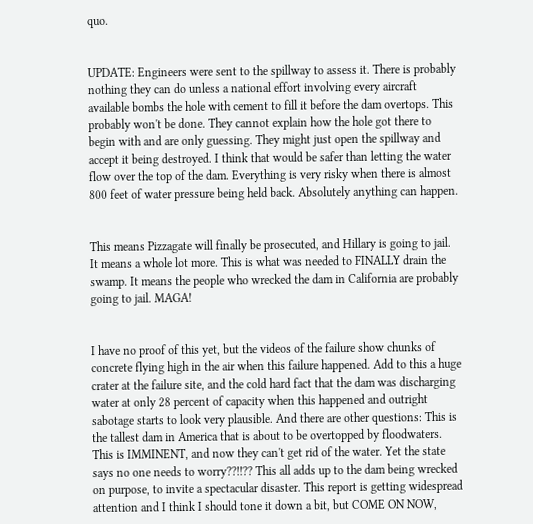quo.


UPDATE: Engineers were sent to the spillway to assess it. There is probably nothing they can do unless a national effort involving every aircraft available bombs the hole with cement to fill it before the dam overtops. This probably won't be done. They cannot explain how the hole got there to begin with and are only guessing. They might just open the spillway and accept it being destroyed. I think that would be safer than letting the water flow over the top of the dam. Everything is very risky when there is almost 800 feet of water pressure being held back. Absolutely anything can happen.


This means Pizzagate will finally be prosecuted, and Hillary is going to jail. It means a whole lot more. This is what was needed to FINALLY drain the swamp. It means the people who wrecked the dam in California are probably going to jail. MAGA!


I have no proof of this yet, but the videos of the failure show chunks of concrete flying high in the air when this failure happened. Add to this a huge crater at the failure site, and the cold hard fact that the dam was discharging water at only 28 percent of capacity when this happened and outright sabotage starts to look very plausible. And there are other questions: This is the tallest dam in America that is about to be overtopped by floodwaters. This is IMMINENT, and now they can't get rid of the water. Yet the state says no one needs to worry??!!?? This all adds up to the dam being wrecked on purpose, to invite a spectacular disaster. This report is getting widespread attention and I think I should tone it down a bit, but COME ON NOW,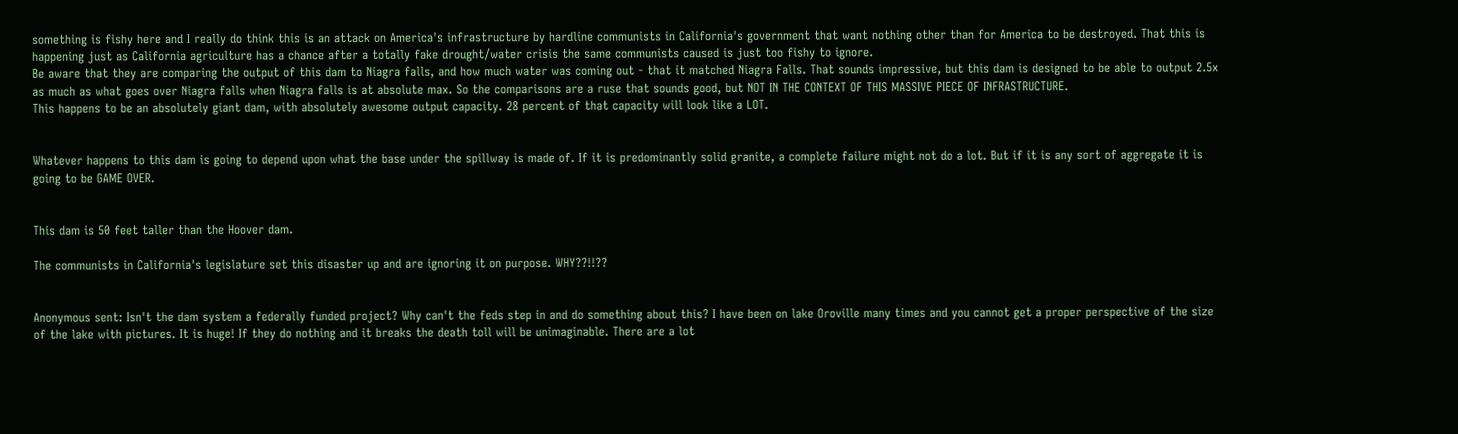something is fishy here and I really do think this is an attack on America's infrastructure by hardline communists in California's government that want nothing other than for America to be destroyed. That this is happening just as California agriculture has a chance after a totally fake drought/water crisis the same communists caused is just too fishy to ignore.
Be aware that they are comparing the output of this dam to Niagra falls, and how much water was coming out - that it matched Niagra Falls. That sounds impressive, but this dam is designed to be able to output 2.5x as much as what goes over Niagra falls when Niagra falls is at absolute max. So the comparisons are a ruse that sounds good, but NOT IN THE CONTEXT OF THIS MASSIVE PIECE OF INFRASTRUCTURE.
This happens to be an absolutely giant dam, with absolutely awesome output capacity. 28 percent of that capacity will look like a LOT.


Whatever happens to this dam is going to depend upon what the base under the spillway is made of. If it is predominantly solid granite, a complete failure might not do a lot. But if it is any sort of aggregate it is going to be GAME OVER.


This dam is 50 feet taller than the Hoover dam.

The communists in California's legislature set this disaster up and are ignoring it on purpose. WHY??!!??


Anonymous sent: Isn't the dam system a federally funded project? Why can't the feds step in and do something about this? I have been on lake Oroville many times and you cannot get a proper perspective of the size of the lake with pictures. It is huge! If they do nothing and it breaks the death toll will be unimaginable. There are a lot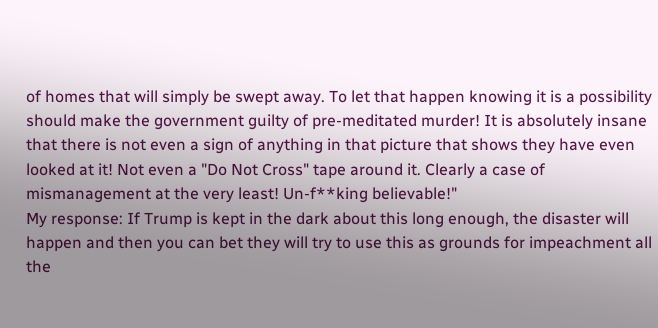of homes that will simply be swept away. To let that happen knowing it is a possibility should make the government guilty of pre-meditated murder! It is absolutely insane that there is not even a sign of anything in that picture that shows they have even looked at it! Not even a "Do Not Cross" tape around it. Clearly a case of mismanagement at the very least! Un-f**king believable!"
My response: If Trump is kept in the dark about this long enough, the disaster will happen and then you can bet they will try to use this as grounds for impeachment all the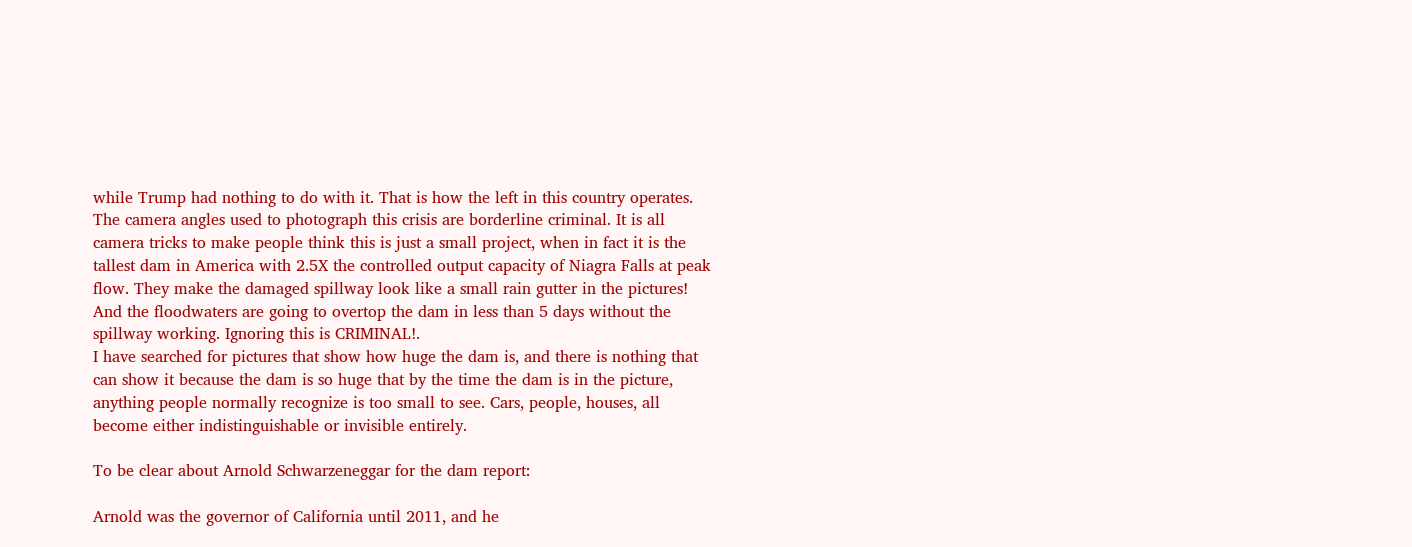while Trump had nothing to do with it. That is how the left in this country operates. The camera angles used to photograph this crisis are borderline criminal. It is all camera tricks to make people think this is just a small project, when in fact it is the tallest dam in America with 2.5X the controlled output capacity of Niagra Falls at peak flow. They make the damaged spillway look like a small rain gutter in the pictures! And the floodwaters are going to overtop the dam in less than 5 days without the spillway working. Ignoring this is CRIMINAL!.
I have searched for pictures that show how huge the dam is, and there is nothing that can show it because the dam is so huge that by the time the dam is in the picture, anything people normally recognize is too small to see. Cars, people, houses, all become either indistinguishable or invisible entirely.

To be clear about Arnold Schwarzeneggar for the dam report:

Arnold was the governor of California until 2011, and he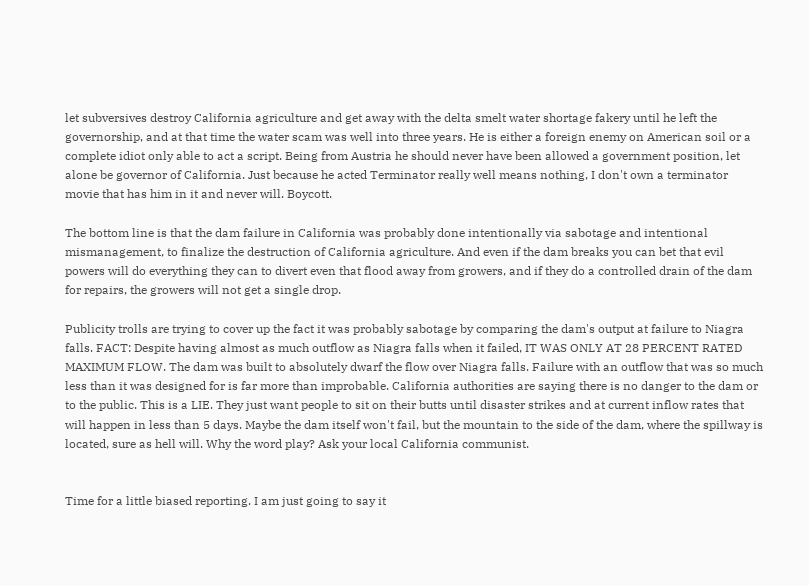let subversives destroy California agriculture and get away with the delta smelt water shortage fakery until he left the governorship, and at that time the water scam was well into three years. He is either a foreign enemy on American soil or a complete idiot only able to act a script. Being from Austria he should never have been allowed a government position, let alone be governor of California. Just because he acted Terminator really well means nothing, I don't own a terminator movie that has him in it and never will. Boycott.

The bottom line is that the dam failure in California was probably done intentionally via sabotage and intentional mismanagement, to finalize the destruction of California agriculture. And even if the dam breaks you can bet that evil powers will do everything they can to divert even that flood away from growers, and if they do a controlled drain of the dam for repairs, the growers will not get a single drop.

Publicity trolls are trying to cover up the fact it was probably sabotage by comparing the dam's output at failure to Niagra falls. FACT: Despite having almost as much outflow as Niagra falls when it failed, IT WAS ONLY AT 28 PERCENT RATED MAXIMUM FLOW. The dam was built to absolutely dwarf the flow over Niagra falls. Failure with an outflow that was so much less than it was designed for is far more than improbable. California authorities are saying there is no danger to the dam or to the public. This is a LIE. They just want people to sit on their butts until disaster strikes and at current inflow rates that will happen in less than 5 days. Maybe the dam itself won't fail, but the mountain to the side of the dam, where the spillway is located, sure as hell will. Why the word play? Ask your local California communist.


Time for a little biased reporting. I am just going to say it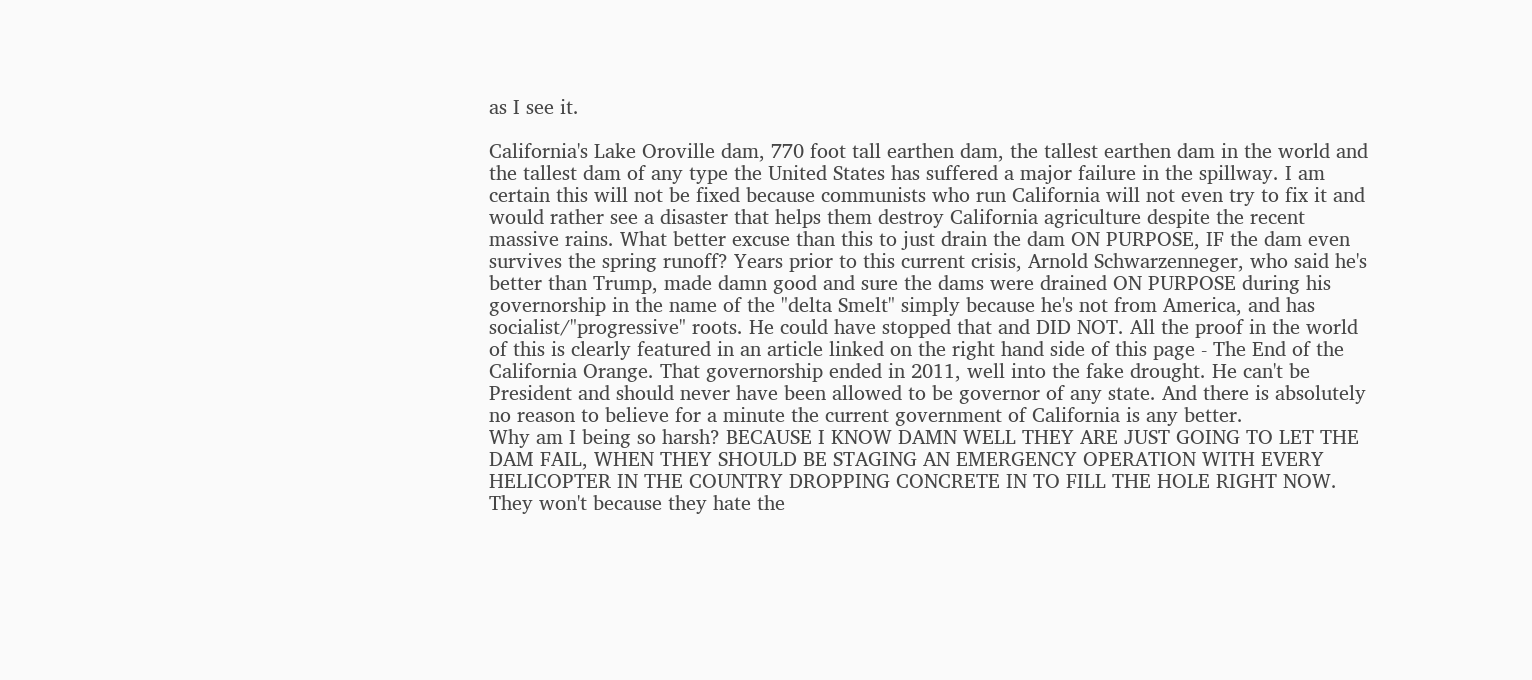as I see it.

California's Lake Oroville dam, 770 foot tall earthen dam, the tallest earthen dam in the world and the tallest dam of any type the United States has suffered a major failure in the spillway. I am certain this will not be fixed because communists who run California will not even try to fix it and would rather see a disaster that helps them destroy California agriculture despite the recent massive rains. What better excuse than this to just drain the dam ON PURPOSE, IF the dam even survives the spring runoff? Years prior to this current crisis, Arnold Schwarzenneger, who said he's better than Trump, made damn good and sure the dams were drained ON PURPOSE during his governorship in the name of the "delta Smelt" simply because he's not from America, and has socialist/"progressive" roots. He could have stopped that and DID NOT. All the proof in the world of this is clearly featured in an article linked on the right hand side of this page - The End of the California Orange. That governorship ended in 2011, well into the fake drought. He can't be President and should never have been allowed to be governor of any state. And there is absolutely no reason to believe for a minute the current government of California is any better.
Why am I being so harsh? BECAUSE I KNOW DAMN WELL THEY ARE JUST GOING TO LET THE DAM FAIL, WHEN THEY SHOULD BE STAGING AN EMERGENCY OPERATION WITH EVERY HELICOPTER IN THE COUNTRY DROPPING CONCRETE IN TO FILL THE HOLE RIGHT NOW. They won't because they hate the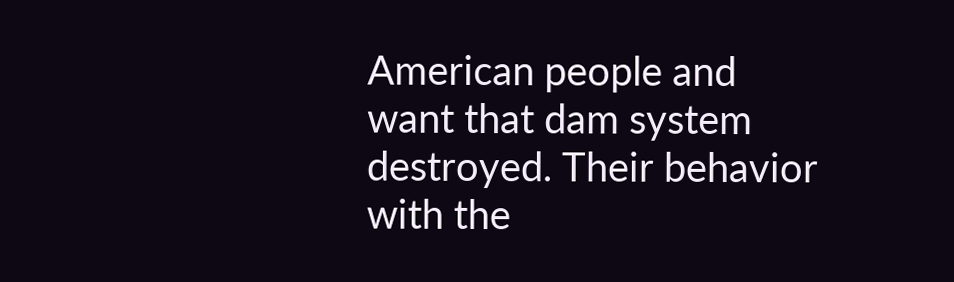American people and want that dam system destroyed. Their behavior with the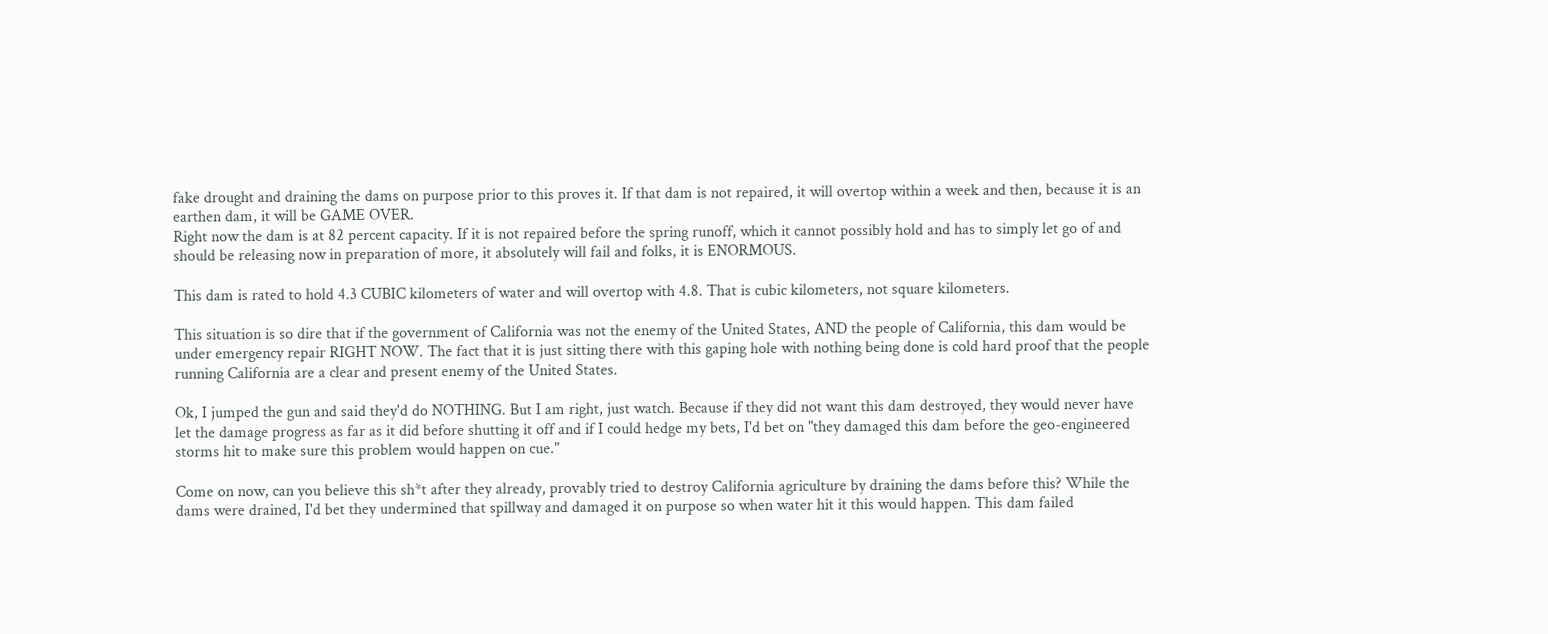fake drought and draining the dams on purpose prior to this proves it. If that dam is not repaired, it will overtop within a week and then, because it is an earthen dam, it will be GAME OVER.
Right now the dam is at 82 percent capacity. If it is not repaired before the spring runoff, which it cannot possibly hold and has to simply let go of and should be releasing now in preparation of more, it absolutely will fail and folks, it is ENORMOUS.

This dam is rated to hold 4.3 CUBIC kilometers of water and will overtop with 4.8. That is cubic kilometers, not square kilometers.

This situation is so dire that if the government of California was not the enemy of the United States, AND the people of California, this dam would be under emergency repair RIGHT NOW. The fact that it is just sitting there with this gaping hole with nothing being done is cold hard proof that the people running California are a clear and present enemy of the United States.

Ok, I jumped the gun and said they'd do NOTHING. But I am right, just watch. Because if they did not want this dam destroyed, they would never have let the damage progress as far as it did before shutting it off and if I could hedge my bets, I'd bet on "they damaged this dam before the geo-engineered storms hit to make sure this problem would happen on cue."

Come on now, can you believe this sh*t after they already, provably tried to destroy California agriculture by draining the dams before this? While the dams were drained, I'd bet they undermined that spillway and damaged it on purpose so when water hit it this would happen. This dam failed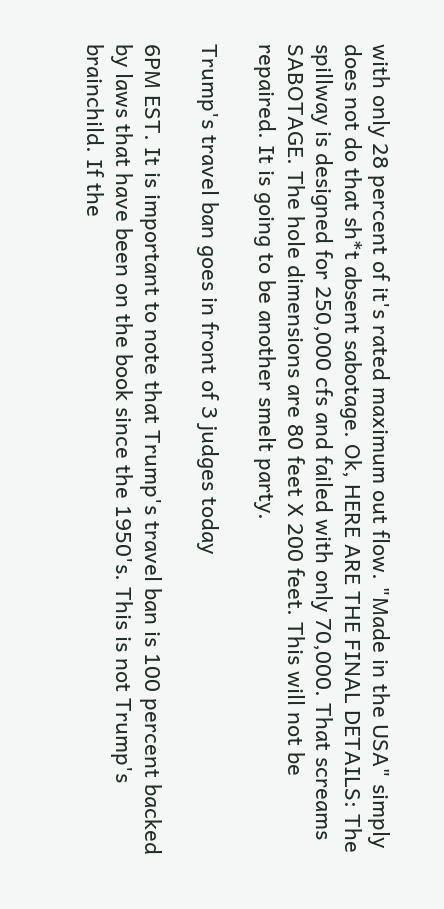with only 28 percent of it's rated maximum out flow. "Made in the USA" simply does not do that sh*t absent sabotage. Ok, HERE ARE THE FINAL DETAILS: The spillway is designed for 250,000 cfs and failed with only 70,000. That screams SABOTAGE. The hole dimensions are 80 feet X 200 feet. This will not be repaired. It is going to be another smelt party.

Trump's travel ban goes in front of 3 judges today

6PM EST. It is important to note that Trump's travel ban is 100 percent backed by laws that have been on the book since the 1950's. This is not Trump's brainchild. If the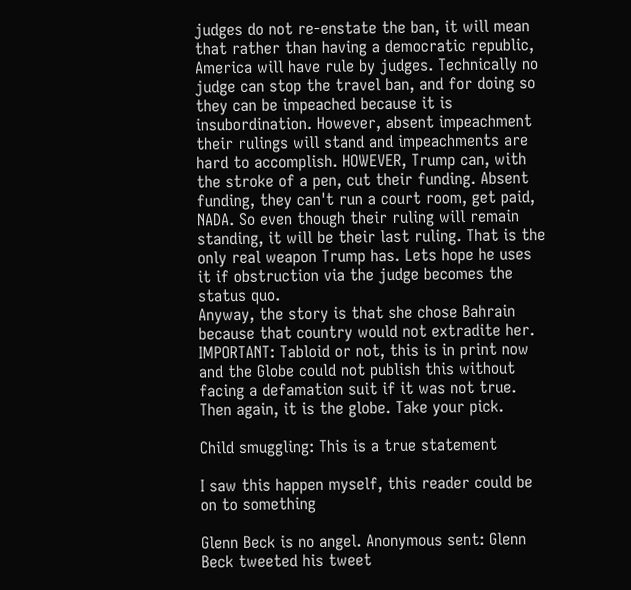judges do not re-enstate the ban, it will mean that rather than having a democratic republic, America will have rule by judges. Technically no judge can stop the travel ban, and for doing so they can be impeached because it is insubordination. However, absent impeachment their rulings will stand and impeachments are hard to accomplish. HOWEVER, Trump can, with the stroke of a pen, cut their funding. Absent funding, they can't run a court room, get paid, NADA. So even though their ruling will remain standing, it will be their last ruling. That is the only real weapon Trump has. Lets hope he uses it if obstruction via the judge becomes the status quo.
Anyway, the story is that she chose Bahrain because that country would not extradite her. IMPORTANT: Tabloid or not, this is in print now and the Globe could not publish this without facing a defamation suit if it was not true. Then again, it is the globe. Take your pick.

Child smuggling: This is a true statement

I saw this happen myself, this reader could be on to something

Glenn Beck is no angel. Anonymous sent: Glenn Beck tweeted his tweet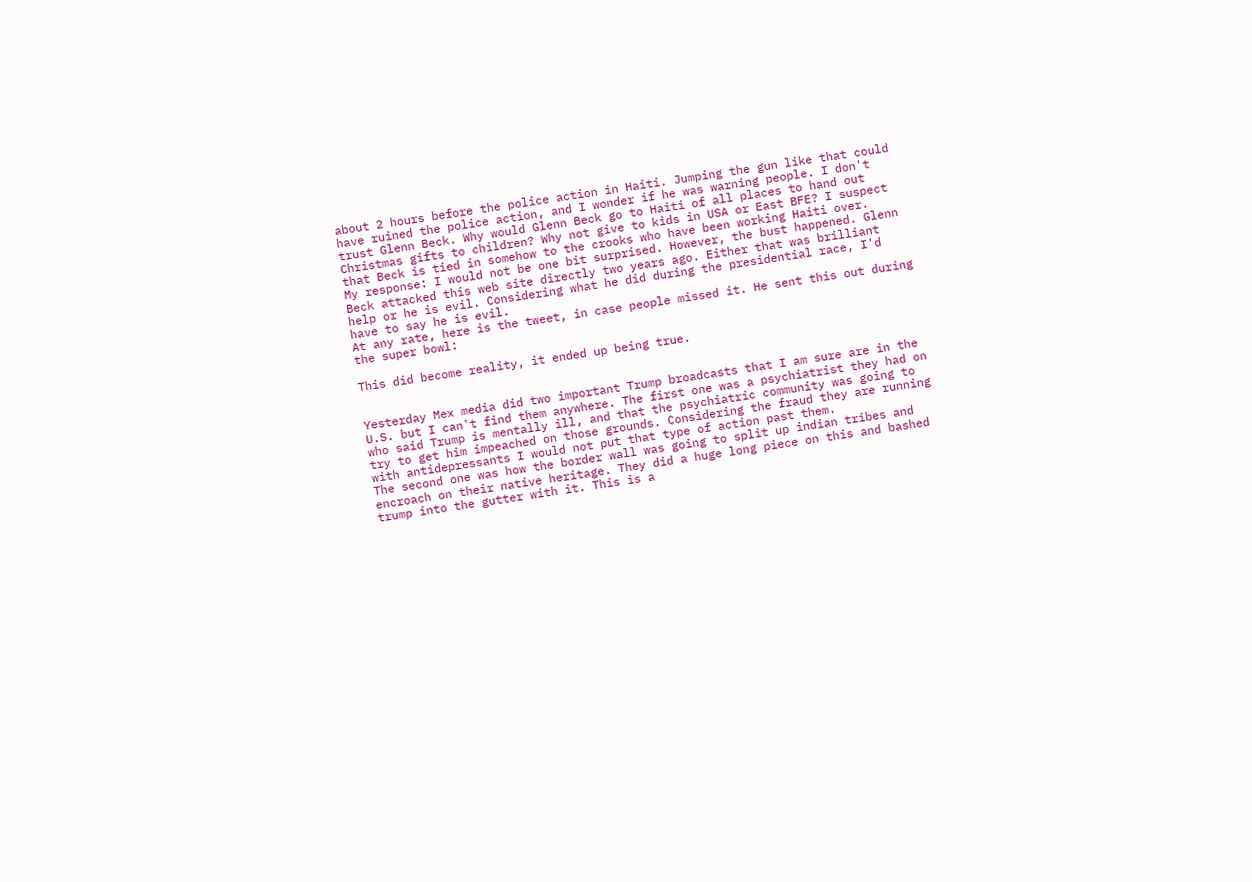about 2 hours before the police action in Haiti. Jumping the gun like that could have ruined the police action, and I wonder if he was warning people. I don't trust Glenn Beck. Why would Glenn Beck go to Haiti of all places to hand out Christmas gifts to children? Why not give to kids in USA or East BFE? I suspect that Beck is tied in somehow to the crooks who have been working Haiti over.
My response: I would not be one bit surprised. However, the bust happened. Glenn Beck attacked this web site directly two years ago. Either that was brilliant help or he is evil. Considering what he did during the presidential race, I'd have to say he is evil.
At any rate, here is the tweet, in case people missed it. He sent this out during the super bowl:

This did become reality, it ended up being true.


Yesterday Mex media did two important Trump broadcasts that I am sure are in the U.S. but I can't find them anywhere. The first one was a psychiatrist they had on who said Trump is mentally ill, and that the psychiatric community was going to try to get him impeached on those grounds. Considering the fraud they are running with antidepressants I would not put that type of action past them.
The second one was how the border wall was going to split up indian tribes and encroach on their native heritage. They did a huge long piece on this and bashed trump into the gutter with it. This is a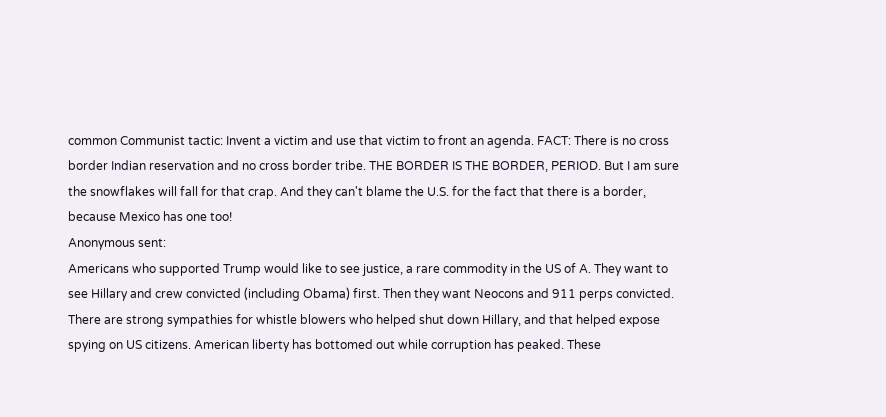common Communist tactic: Invent a victim and use that victim to front an agenda. FACT: There is no cross border Indian reservation and no cross border tribe. THE BORDER IS THE BORDER, PERIOD. But I am sure the snowflakes will fall for that crap. And they can't blame the U.S. for the fact that there is a border, because Mexico has one too!
Anonymous sent:
Americans who supported Trump would like to see justice, a rare commodity in the US of A. They want to see Hillary and crew convicted (including Obama) first. Then they want Neocons and 911 perps convicted. There are strong sympathies for whistle blowers who helped shut down Hillary, and that helped expose spying on US citizens. American liberty has bottomed out while corruption has peaked. These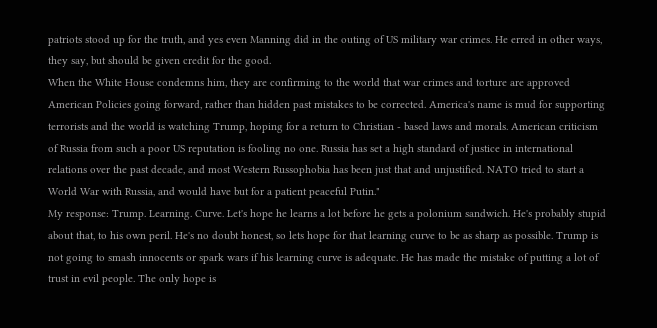patriots stood up for the truth, and yes even Manning did in the outing of US military war crimes. He erred in other ways, they say, but should be given credit for the good.
When the White House condemns him, they are confirming to the world that war crimes and torture are approved American Policies going forward, rather than hidden past mistakes to be corrected. America's name is mud for supporting terrorists and the world is watching Trump, hoping for a return to Christian - based laws and morals. American criticism of Russia from such a poor US reputation is fooling no one. Russia has set a high standard of justice in international relations over the past decade, and most Western Russophobia has been just that and unjustified. NATO tried to start a World War with Russia, and would have but for a patient peaceful Putin."
My response: Trump. Learning. Curve. Let's hope he learns a lot before he gets a polonium sandwich. He's probably stupid about that, to his own peril. He's no doubt honest, so lets hope for that learning curve to be as sharp as possible. Trump is not going to smash innocents or spark wars if his learning curve is adequate. He has made the mistake of putting a lot of trust in evil people. The only hope is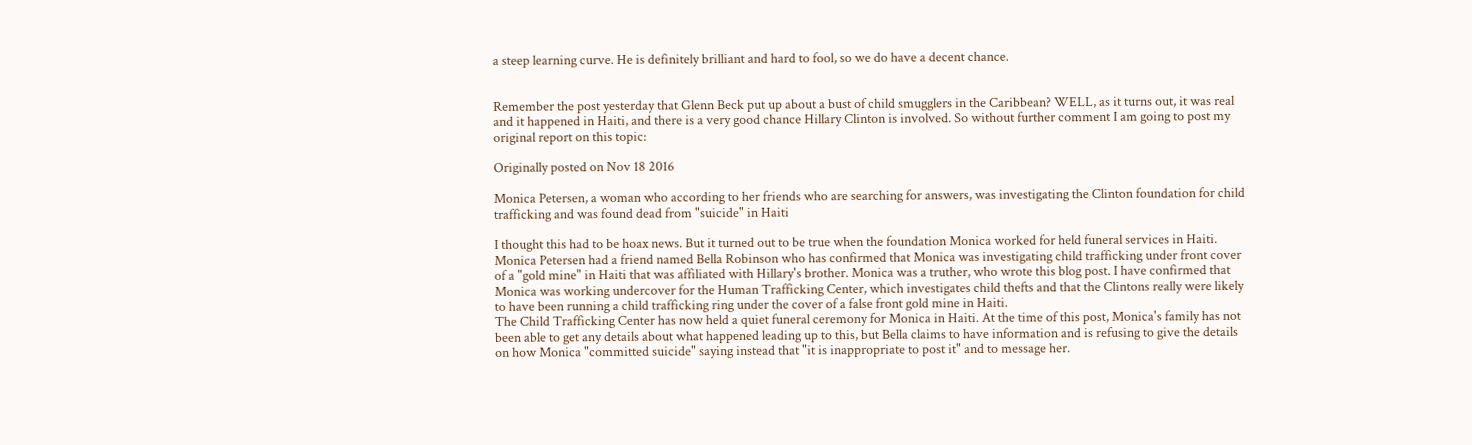a steep learning curve. He is definitely brilliant and hard to fool, so we do have a decent chance.


Remember the post yesterday that Glenn Beck put up about a bust of child smugglers in the Caribbean? WELL, as it turns out, it was real and it happened in Haiti, and there is a very good chance Hillary Clinton is involved. So without further comment I am going to post my original report on this topic:

Originally posted on Nov 18 2016

Monica Petersen, a woman who according to her friends who are searching for answers, was investigating the Clinton foundation for child trafficking and was found dead from "suicide" in Haiti

I thought this had to be hoax news. But it turned out to be true when the foundation Monica worked for held funeral services in Haiti. Monica Petersen had a friend named Bella Robinson who has confirmed that Monica was investigating child trafficking under front cover of a "gold mine" in Haiti that was affiliated with Hillary's brother. Monica was a truther, who wrote this blog post. I have confirmed that Monica was working undercover for the Human Trafficking Center, which investigates child thefts and that the Clintons really were likely to have been running a child trafficking ring under the cover of a false front gold mine in Haiti.
The Child Trafficking Center has now held a quiet funeral ceremony for Monica in Haiti. At the time of this post, Monica's family has not been able to get any details about what happened leading up to this, but Bella claims to have information and is refusing to give the details on how Monica "committed suicide" saying instead that "it is inappropriate to post it" and to message her.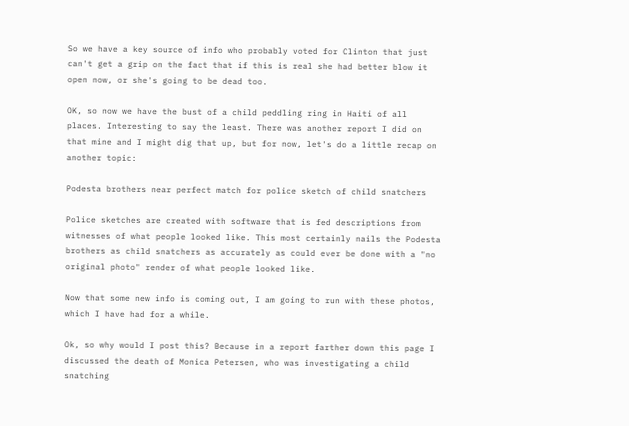So we have a key source of info who probably voted for Clinton that just can't get a grip on the fact that if this is real she had better blow it open now, or she's going to be dead too.

OK, so now we have the bust of a child peddling ring in Haiti of all places. Interesting to say the least. There was another report I did on that mine and I might dig that up, but for now, let's do a little recap on another topic:

Podesta brothers near perfect match for police sketch of child snatchers

Police sketches are created with software that is fed descriptions from witnesses of what people looked like. This most certainly nails the Podesta brothers as child snatchers as accurately as could ever be done with a "no original photo" render of what people looked like.

Now that some new info is coming out, I am going to run with these photos, which I have had for a while.

Ok, so why would I post this? Because in a report farther down this page I discussed the death of Monica Petersen, who was investigating a child snatching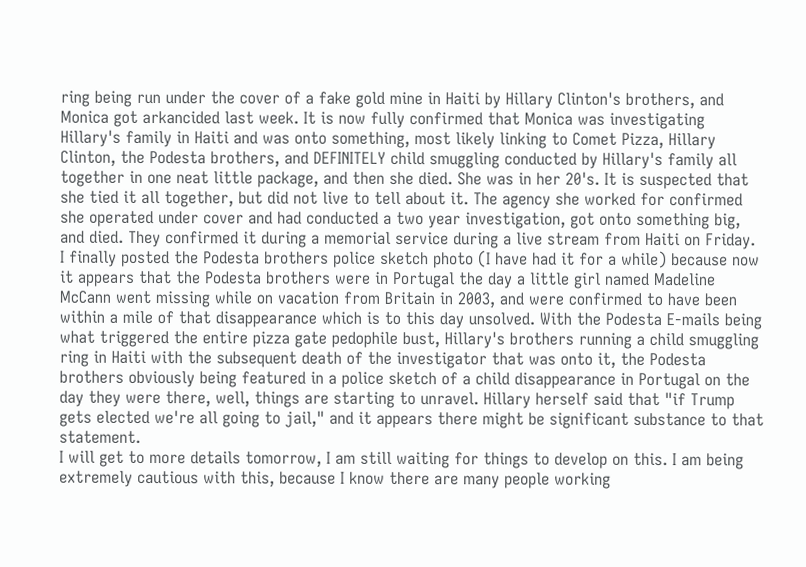ring being run under the cover of a fake gold mine in Haiti by Hillary Clinton's brothers, and Monica got arkancided last week. It is now fully confirmed that Monica was investigating Hillary's family in Haiti and was onto something, most likely linking to Comet Pizza, Hillary Clinton, the Podesta brothers, and DEFINITELY child smuggling conducted by Hillary's family all together in one neat little package, and then she died. She was in her 20's. It is suspected that she tied it all together, but did not live to tell about it. The agency she worked for confirmed she operated under cover and had conducted a two year investigation, got onto something big, and died. They confirmed it during a memorial service during a live stream from Haiti on Friday.
I finally posted the Podesta brothers police sketch photo (I have had it for a while) because now it appears that the Podesta brothers were in Portugal the day a little girl named Madeline McCann went missing while on vacation from Britain in 2003, and were confirmed to have been within a mile of that disappearance which is to this day unsolved. With the Podesta E-mails being what triggered the entire pizza gate pedophile bust, Hillary's brothers running a child smuggling ring in Haiti with the subsequent death of the investigator that was onto it, the Podesta brothers obviously being featured in a police sketch of a child disappearance in Portugal on the day they were there, well, things are starting to unravel. Hillary herself said that "if Trump gets elected we're all going to jail," and it appears there might be significant substance to that statement.
I will get to more details tomorrow, I am still waiting for things to develop on this. I am being extremely cautious with this, because I know there are many people working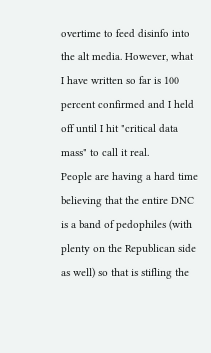overtime to feed disinfo into the alt media. However, what I have written so far is 100 percent confirmed and I held off until I hit "critical data mass" to call it real.
People are having a hard time believing that the entire DNC is a band of pedophiles (with plenty on the Republican side as well) so that is stifling the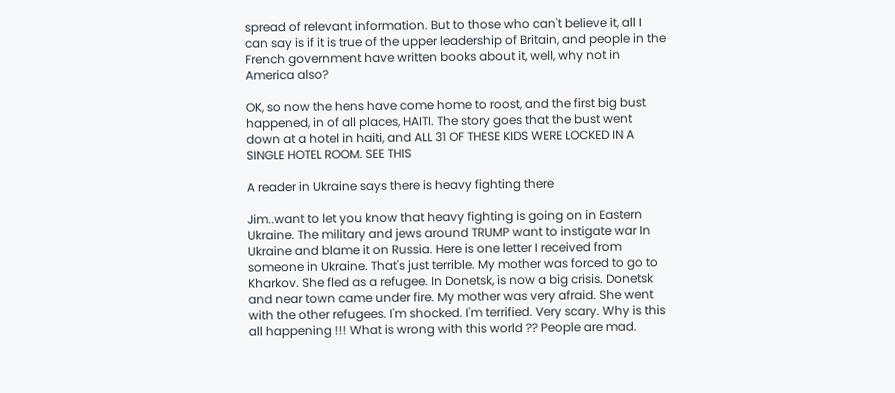spread of relevant information. But to those who can't believe it, all I can say is if it is true of the upper leadership of Britain, and people in the French government have written books about it, well, why not in America also?

OK, so now the hens have come home to roost, and the first big bust happened, in of all places, HAITI. The story goes that the bust went down at a hotel in haiti, and ALL 31 OF THESE KIDS WERE LOCKED IN A SINGLE HOTEL ROOM. SEE THIS

A reader in Ukraine says there is heavy fighting there

Jim..want to let you know that heavy fighting is going on in Eastern Ukraine. The military and jews around TRUMP want to instigate war In Ukraine and blame it on Russia. Here is one letter I received from someone in Ukraine. That's just terrible. My mother was forced to go to Kharkov. She fled as a refugee. In Donetsk, is now a big crisis. Donetsk and near town came under fire. My mother was very afraid. She went with the other refugees. I'm shocked. I'm terrified. Very scary. Why is this all happening !!! What is wrong with this world ?? People are mad.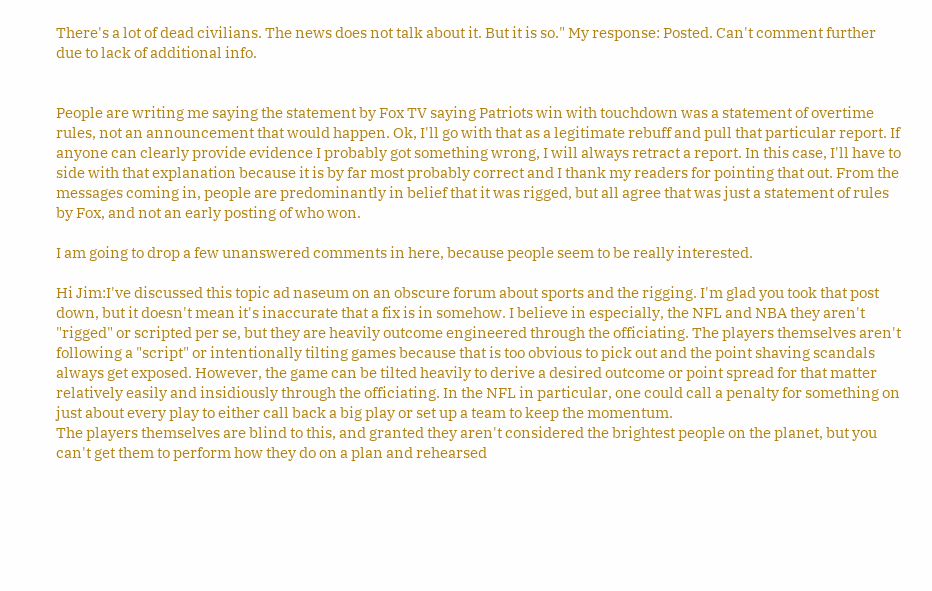There's a lot of dead civilians. The news does not talk about it. But it is so." My response: Posted. Can't comment further due to lack of additional info.


People are writing me saying the statement by Fox TV saying Patriots win with touchdown was a statement of overtime rules, not an announcement that would happen. Ok, I'll go with that as a legitimate rebuff and pull that particular report. If anyone can clearly provide evidence I probably got something wrong, I will always retract a report. In this case, I'll have to side with that explanation because it is by far most probably correct and I thank my readers for pointing that out. From the messages coming in, people are predominantly in belief that it was rigged, but all agree that was just a statement of rules by Fox, and not an early posting of who won.

I am going to drop a few unanswered comments in here, because people seem to be really interested.

Hi Jim:I've discussed this topic ad naseum on an obscure forum about sports and the rigging. I'm glad you took that post down, but it doesn't mean it's inaccurate that a fix is in somehow. I believe in especially, the NFL and NBA they aren't "rigged" or scripted per se, but they are heavily outcome engineered through the officiating. The players themselves aren't following a "script" or intentionally tilting games because that is too obvious to pick out and the point shaving scandals always get exposed. However, the game can be tilted heavily to derive a desired outcome or point spread for that matter relatively easily and insidiously through the officiating. In the NFL in particular, one could call a penalty for something on just about every play to either call back a big play or set up a team to keep the momentum.
The players themselves are blind to this, and granted they aren't considered the brightest people on the planet, but you can't get them to perform how they do on a plan and rehearsed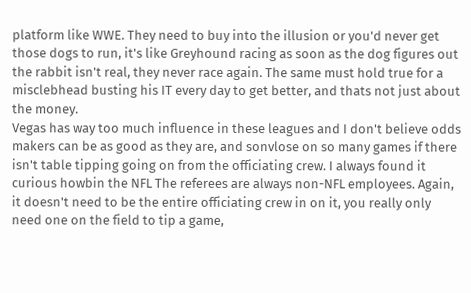platform like WWE. They need to buy into the illusion or you'd never get those dogs to run, it's like Greyhound racing as soon as the dog figures out the rabbit isn't real, they never race again. The same must hold true for a misclebhead busting his IT every day to get better, and thats not just about the money.
Vegas has way too much influence in these leagues and I don't believe odds makers can be as good as they are, and sonvlose on so many games if there isn't table tipping going on from the officiating crew. I always found it curious howbin the NFL The referees are always non-NFL employees. Again, it doesn't need to be the entire officiating crew in on it, you really only need one on the field to tip a game,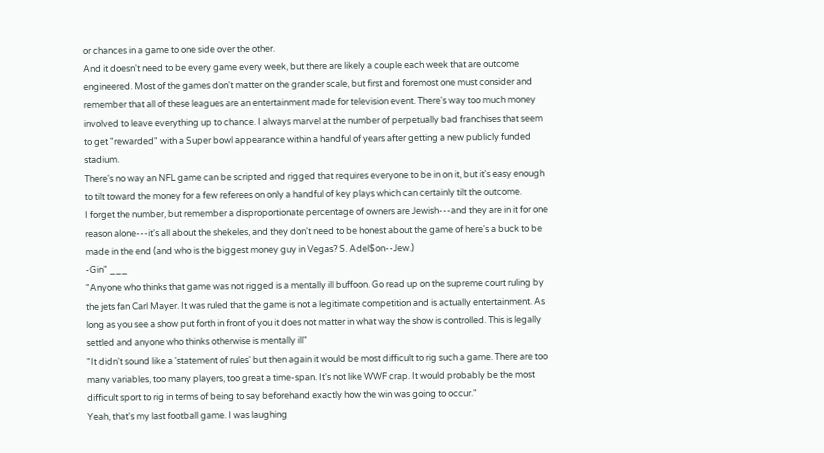or chances in a game to one side over the other.
And it doesn't need to be every game every week, but there are likely a couple each week that are outcome engineered. Most of the games don't matter on the grander scale, but first and foremost one must consider and remember that all of these leagues are an entertainment made for television event. There's way too much money involved to leave everything up to chance. I always marvel at the number of perpetually bad franchises that seem to get "rewarded" with a Super bowl appearance within a handful of years after getting a new publicly funded stadium.
There's no way an NFL game can be scripted and rigged that requires everyone to be in on it, but it's easy enough to tilt toward the money for a few referees on only a handful of key plays which can certainly tilt the outcome.
I forget the number, but remember a disproportionate percentage of owners are Jewish---and they are in it for one reason alone---it's all about the shekeles, and they don't need to be honest about the game of here's a buck to be made in the end (and who is the biggest money guy in Vegas? S. Adel$on--Jew.)
-Gin" ___
"Anyone who thinks that game was not rigged is a mentally ill buffoon. Go read up on the supreme court ruling by the jets fan Carl Mayer. It was ruled that the game is not a legitimate competition and is actually entertainment. As long as you see a show put forth in front of you it does not matter in what way the show is controlled. This is legally settled and anyone who thinks otherwise is mentally ill"
"It didn't sound like a 'statement of rules' but then again it would be most difficult to rig such a game. There are too many variables, too many players, too great a time-span. It's not like WWF crap. It would probably be the most difficult sport to rig in terms of being to say beforehand exactly how the win was going to occur."
Yeah, that's my last football game. I was laughing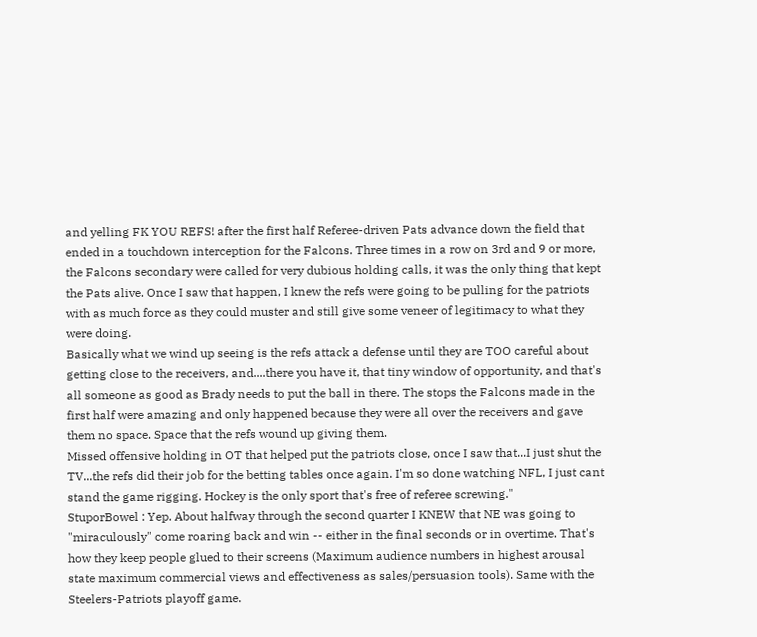and yelling FK YOU REFS! after the first half Referee-driven Pats advance down the field that ended in a touchdown interception for the Falcons. Three times in a row on 3rd and 9 or more, the Falcons secondary were called for very dubious holding calls, it was the only thing that kept the Pats alive. Once I saw that happen, I knew the refs were going to be pulling for the patriots with as much force as they could muster and still give some veneer of legitimacy to what they were doing.
Basically what we wind up seeing is the refs attack a defense until they are TOO careful about getting close to the receivers, and....there you have it, that tiny window of opportunity, and that's all someone as good as Brady needs to put the ball in there. The stops the Falcons made in the first half were amazing and only happened because they were all over the receivers and gave them no space. Space that the refs wound up giving them.
Missed offensive holding in OT that helped put the patriots close, once I saw that...I just shut the TV...the refs did their job for the betting tables once again. I'm so done watching NFL, I just cant stand the game rigging. Hockey is the only sport that's free of referee screwing."
StuporBowel : Yep. About halfway through the second quarter I KNEW that NE was going to "miraculously" come roaring back and win -- either in the final seconds or in overtime. That's how they keep people glued to their screens (Maximum audience numbers in highest arousal state maximum commercial views and effectiveness as sales/persuasion tools). Same with the Steelers-Patriots playoff game.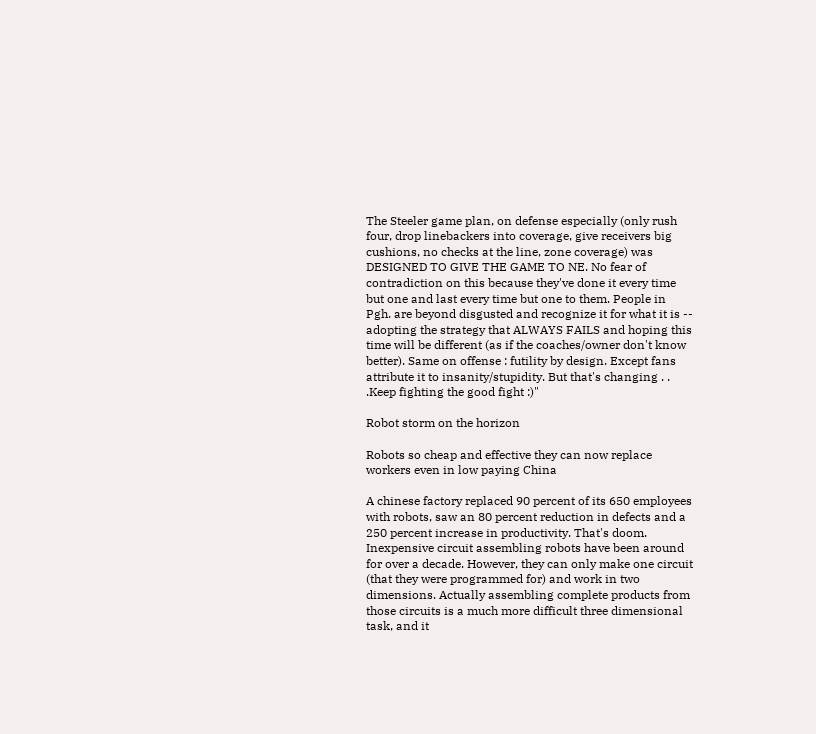The Steeler game plan, on defense especially (only rush four, drop linebackers into coverage, give receivers big cushions, no checks at the line, zone coverage) was DESIGNED TO GIVE THE GAME TO NE. No fear of contradiction on this because they've done it every time but one and last every time but one to them. People in Pgh. are beyond disgusted and recognize it for what it is -- adopting the strategy that ALWAYS FAILS and hoping this time will be different (as if the coaches/owner don't know better). Same on offense : futility by design. Except fans attribute it to insanity/stupidity. But that's changing . . .Keep fighting the good fight :)"

Robot storm on the horizon

Robots so cheap and effective they can now replace workers even in low paying China

A chinese factory replaced 90 percent of its 650 employees with robots, saw an 80 percent reduction in defects and a 250 percent increase in productivity. That's doom. Inexpensive circuit assembling robots have been around for over a decade. However, they can only make one circuit (that they were programmed for) and work in two dimensions. Actually assembling complete products from those circuits is a much more difficult three dimensional task, and it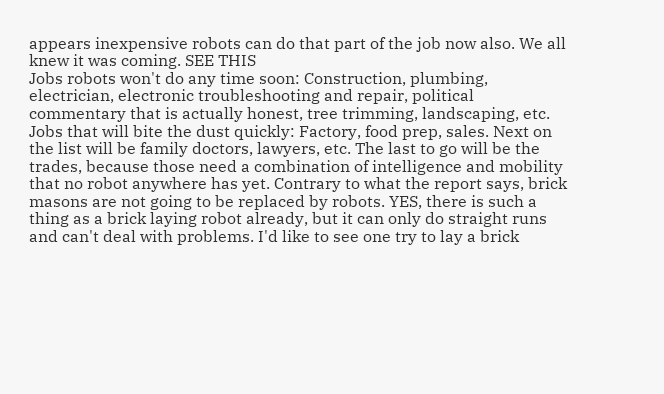appears inexpensive robots can do that part of the job now also. We all knew it was coming. SEE THIS
Jobs robots won't do any time soon: Construction, plumbing, electrician, electronic troubleshooting and repair, political commentary that is actually honest, tree trimming, landscaping, etc. Jobs that will bite the dust quickly: Factory, food prep, sales. Next on the list will be family doctors, lawyers, etc. The last to go will be the trades, because those need a combination of intelligence and mobility that no robot anywhere has yet. Contrary to what the report says, brick masons are not going to be replaced by robots. YES, there is such a thing as a brick laying robot already, but it can only do straight runs and can't deal with problems. I'd like to see one try to lay a brick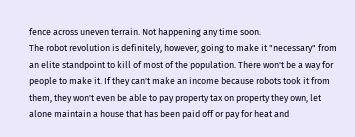fence across uneven terrain. Not happening any time soon.
The robot revolution is definitely, however, going to make it "necessary" from an elite standpoint to kill of most of the population. There won't be a way for people to make it. If they can't make an income because robots took it from them, they won't even be able to pay property tax on property they own, let alone maintain a house that has been paid off or pay for heat and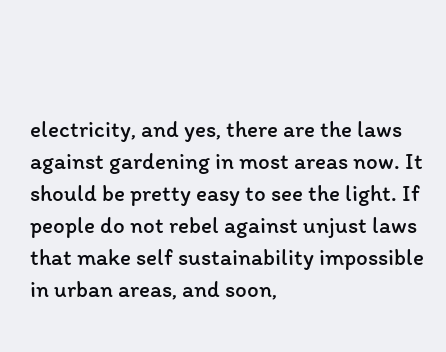electricity, and yes, there are the laws against gardening in most areas now. It should be pretty easy to see the light. If people do not rebel against unjust laws that make self sustainability impossible in urban areas, and soon,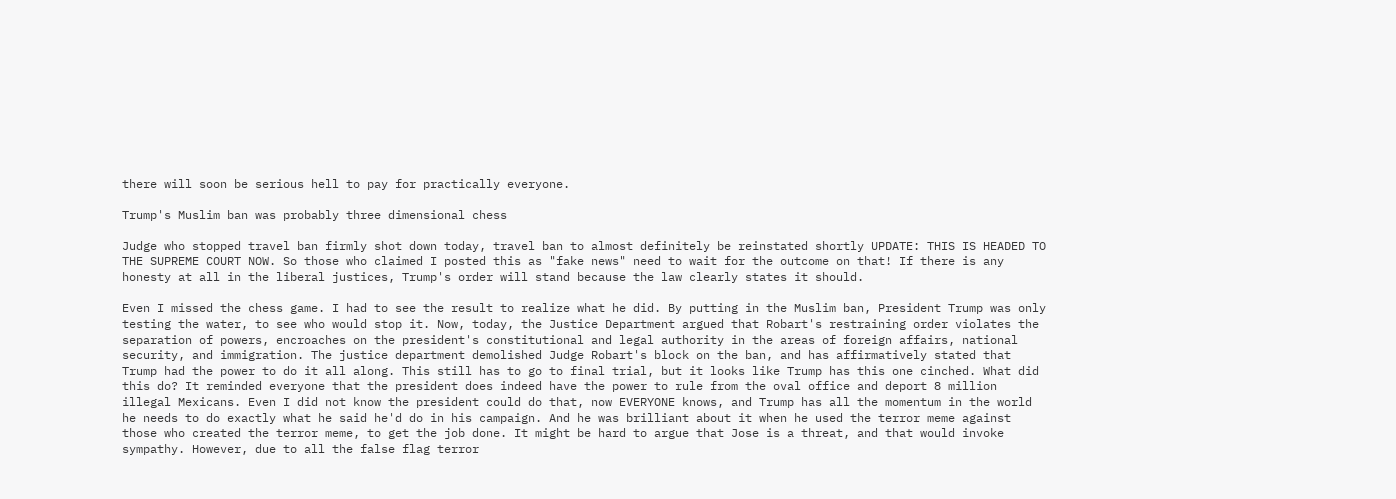there will soon be serious hell to pay for practically everyone.

Trump's Muslim ban was probably three dimensional chess

Judge who stopped travel ban firmly shot down today, travel ban to almost definitely be reinstated shortly UPDATE: THIS IS HEADED TO THE SUPREME COURT NOW. So those who claimed I posted this as "fake news" need to wait for the outcome on that! If there is any honesty at all in the liberal justices, Trump's order will stand because the law clearly states it should.

Even I missed the chess game. I had to see the result to realize what he did. By putting in the Muslim ban, President Trump was only testing the water, to see who would stop it. Now, today, the Justice Department argued that Robart's restraining order violates the separation of powers, encroaches on the president's constitutional and legal authority in the areas of foreign affairs, national security, and immigration. The justice department demolished Judge Robart's block on the ban, and has affirmatively stated that Trump had the power to do it all along. This still has to go to final trial, but it looks like Trump has this one cinched. What did this do? It reminded everyone that the president does indeed have the power to rule from the oval office and deport 8 million illegal Mexicans. Even I did not know the president could do that, now EVERYONE knows, and Trump has all the momentum in the world he needs to do exactly what he said he'd do in his campaign. And he was brilliant about it when he used the terror meme against those who created the terror meme, to get the job done. It might be hard to argue that Jose is a threat, and that would invoke sympathy. However, due to all the false flag terror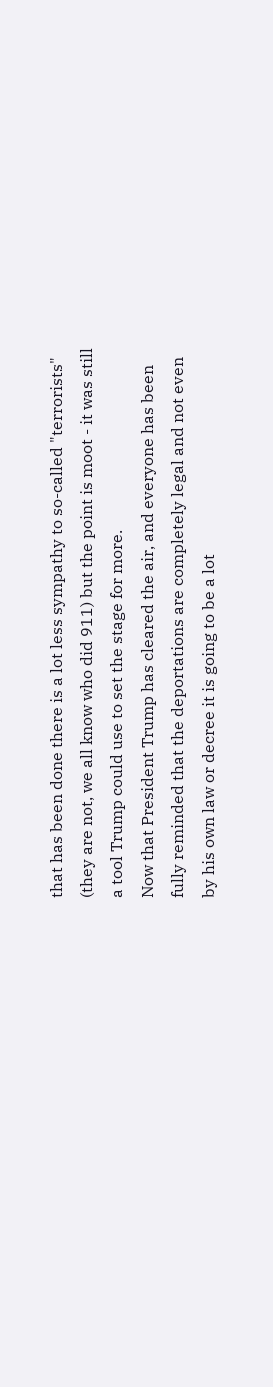that has been done there is a lot less sympathy to so-called "terrorists" (they are not, we all know who did 911) but the point is moot - it was still a tool Trump could use to set the stage for more.
Now that President Trump has cleared the air, and everyone has been fully reminded that the deportations are completely legal and not even by his own law or decree it is going to be a lot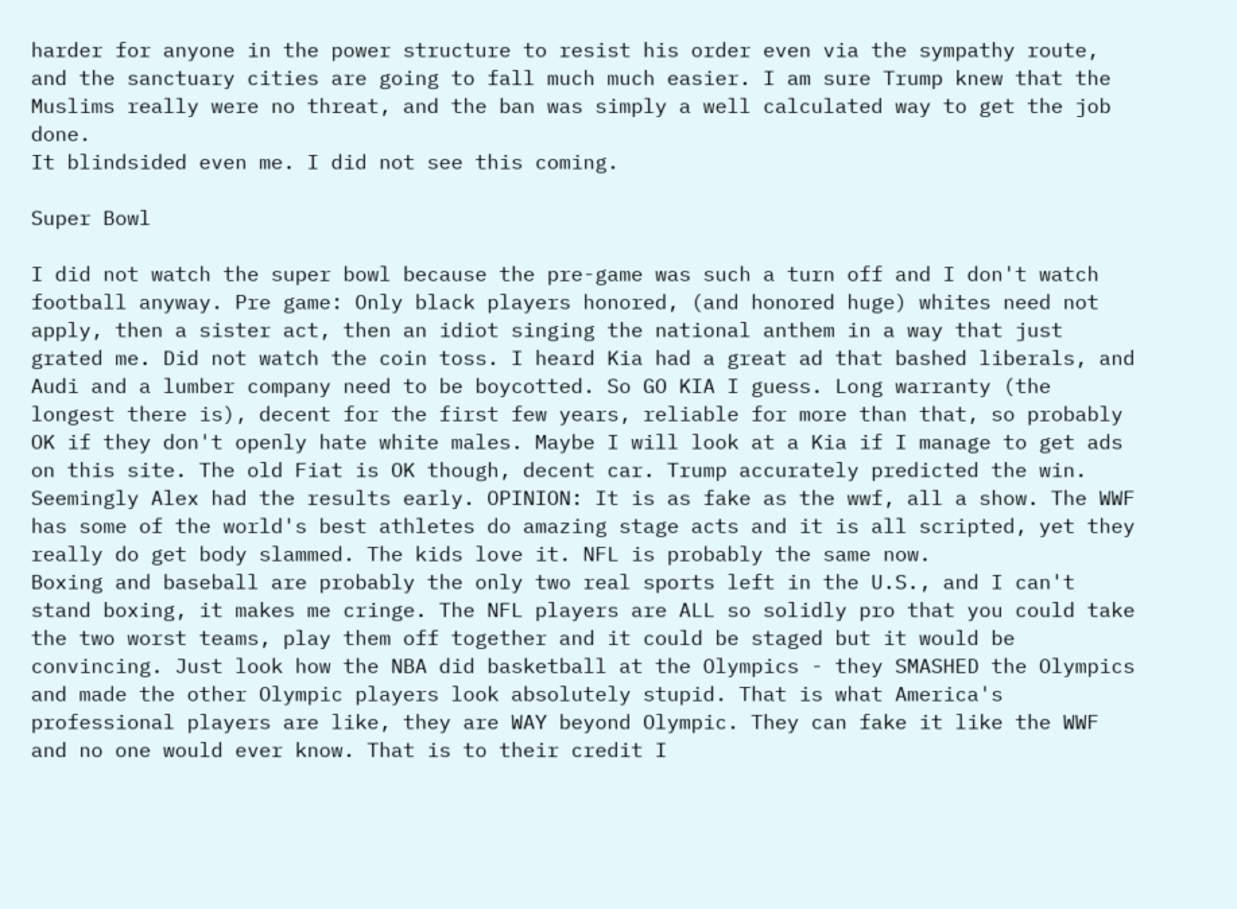harder for anyone in the power structure to resist his order even via the sympathy route, and the sanctuary cities are going to fall much much easier. I am sure Trump knew that the Muslims really were no threat, and the ban was simply a well calculated way to get the job done.
It blindsided even me. I did not see this coming.

Super Bowl

I did not watch the super bowl because the pre-game was such a turn off and I don't watch football anyway. Pre game: Only black players honored, (and honored huge) whites need not apply, then a sister act, then an idiot singing the national anthem in a way that just grated me. Did not watch the coin toss. I heard Kia had a great ad that bashed liberals, and Audi and a lumber company need to be boycotted. So GO KIA I guess. Long warranty (the longest there is), decent for the first few years, reliable for more than that, so probably OK if they don't openly hate white males. Maybe I will look at a Kia if I manage to get ads on this site. The old Fiat is OK though, decent car. Trump accurately predicted the win. Seemingly Alex had the results early. OPINION: It is as fake as the wwf, all a show. The WWF has some of the world's best athletes do amazing stage acts and it is all scripted, yet they really do get body slammed. The kids love it. NFL is probably the same now.
Boxing and baseball are probably the only two real sports left in the U.S., and I can't stand boxing, it makes me cringe. The NFL players are ALL so solidly pro that you could take the two worst teams, play them off together and it could be staged but it would be convincing. Just look how the NBA did basketball at the Olympics - they SMASHED the Olympics and made the other Olympic players look absolutely stupid. That is what America's professional players are like, they are WAY beyond Olympic. They can fake it like the WWF and no one would ever know. That is to their credit I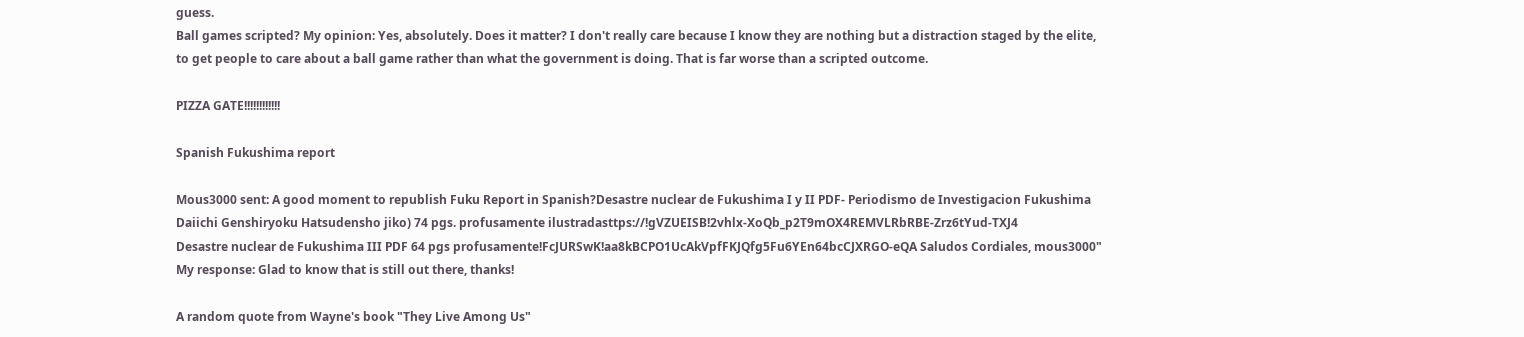guess.
Ball games scripted? My opinion: Yes, absolutely. Does it matter? I don't really care because I know they are nothing but a distraction staged by the elite, to get people to care about a ball game rather than what the government is doing. That is far worse than a scripted outcome.

PIZZA GATE!!!!!!!!!!!!

Spanish Fukushima report

Mous3000 sent: A good moment to republish Fuku Report in Spanish?Desastre nuclear de Fukushima I y II PDF- Periodismo de Investigacion Fukushima Daiichi Genshiryoku Hatsudensho jiko) 74 pgs. profusamente ilustradasttps://!gVZUEISB!2vhlx-XoQb_p2T9mOX4REMVLRbRBE-Zrz6tYud-TXJ4
Desastre nuclear de Fukushima III PDF 64 pgs profusamente!FcJURSwK!aa8kBCPO1UcAkVpfFKJQfg5Fu6YEn64bcCJXRGO-eQA Saludos Cordiales, mous3000" My response: Glad to know that is still out there, thanks!

A random quote from Wayne's book "They Live Among Us"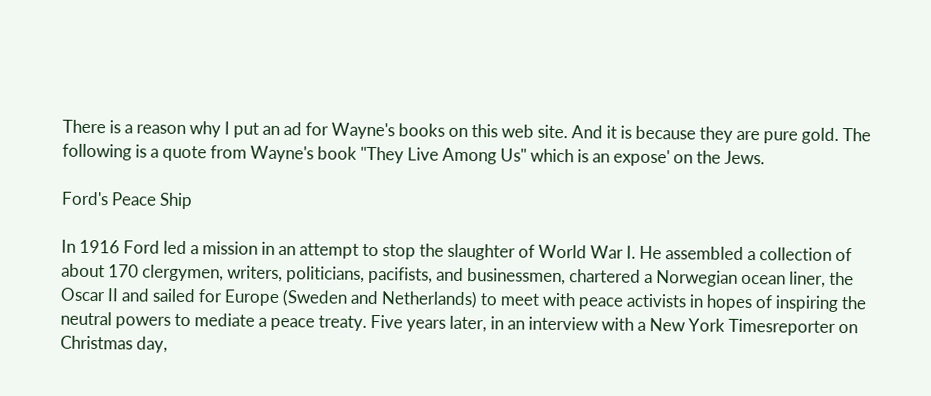There is a reason why I put an ad for Wayne's books on this web site. And it is because they are pure gold. The following is a quote from Wayne's book "They Live Among Us" which is an expose' on the Jews.

Ford's Peace Ship

In 1916 Ford led a mission in an attempt to stop the slaughter of World War I. He assembled a collection of about 170 clergymen, writers, politicians, pacifists, and businessmen, chartered a Norwegian ocean liner, the Oscar II and sailed for Europe (Sweden and Netherlands) to meet with peace activists in hopes of inspiring the neutral powers to mediate a peace treaty. Five years later, in an interview with a New York Timesreporter on Christmas day,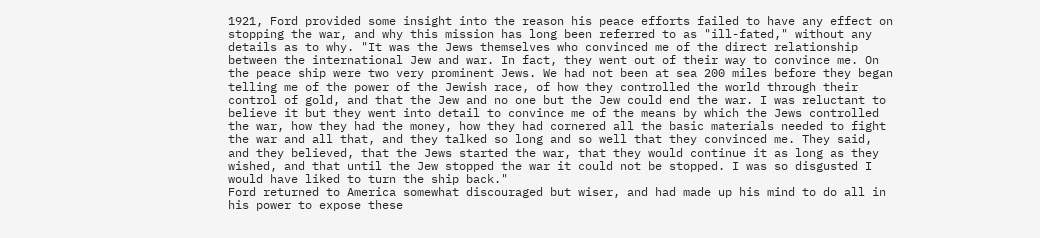1921, Ford provided some insight into the reason his peace efforts failed to have any effect on stopping the war, and why this mission has long been referred to as "ill-fated," without any details as to why. "It was the Jews themselves who convinced me of the direct relationship between the international Jew and war. In fact, they went out of their way to convince me. On the peace ship were two very prominent Jews. We had not been at sea 200 miles before they began telling me of the power of the Jewish race, of how they controlled the world through their control of gold, and that the Jew and no one but the Jew could end the war. I was reluctant to believe it but they went into detail to convince me of the means by which the Jews controlled the war, how they had the money, how they had cornered all the basic materials needed to fight the war and all that, and they talked so long and so well that they convinced me. They said, and they believed, that the Jews started the war, that they would continue it as long as they wished, and that until the Jew stopped the war it could not be stopped. I was so disgusted I would have liked to turn the ship back."
Ford returned to America somewhat discouraged but wiser, and had made up his mind to do all in his power to expose these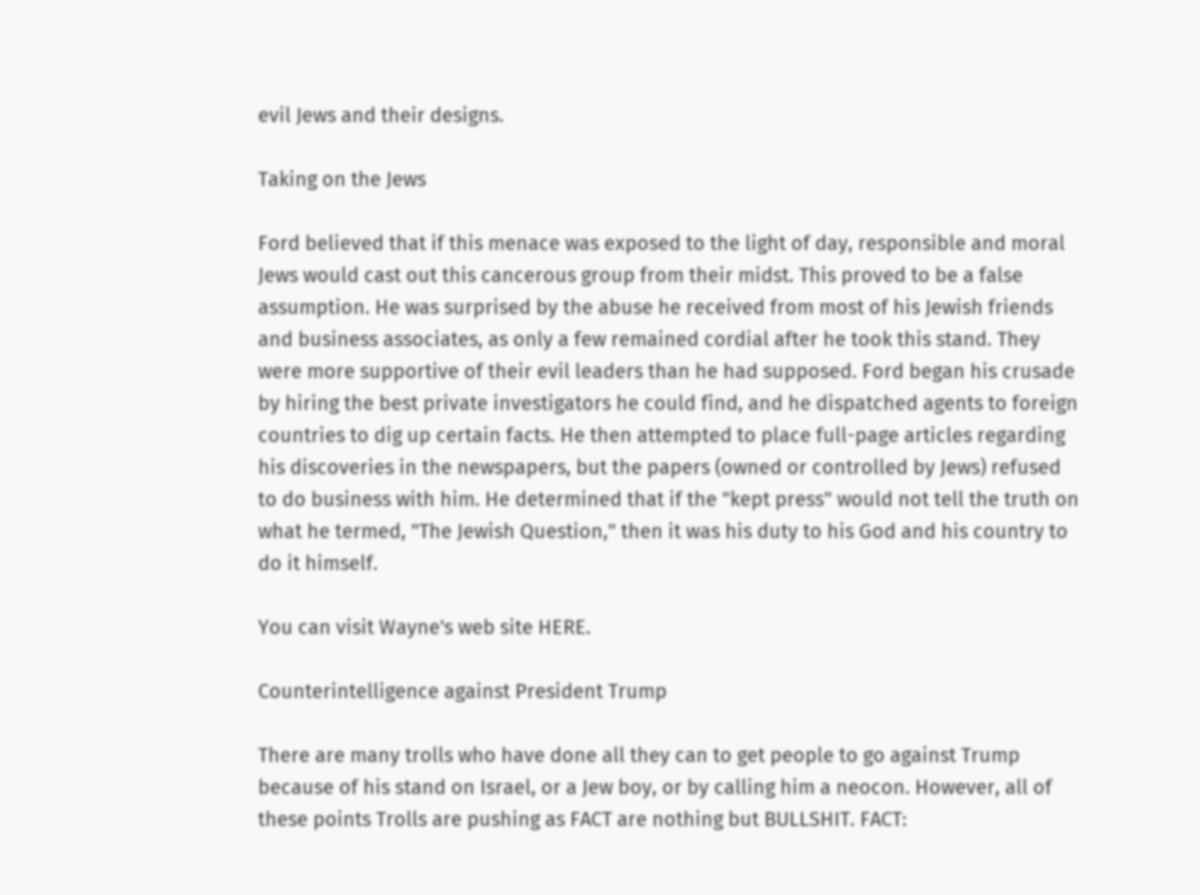evil Jews and their designs.

Taking on the Jews

Ford believed that if this menace was exposed to the light of day, responsible and moral Jews would cast out this cancerous group from their midst. This proved to be a false assumption. He was surprised by the abuse he received from most of his Jewish friends and business associates, as only a few remained cordial after he took this stand. They were more supportive of their evil leaders than he had supposed. Ford began his crusade by hiring the best private investigators he could find, and he dispatched agents to foreign countries to dig up certain facts. He then attempted to place full-page articles regarding his discoveries in the newspapers, but the papers (owned or controlled by Jews) refused to do business with him. He determined that if the "kept press" would not tell the truth on what he termed, "The Jewish Question," then it was his duty to his God and his country to do it himself.

You can visit Wayne's web site HERE.

Counterintelligence against President Trump

There are many trolls who have done all they can to get people to go against Trump because of his stand on Israel, or a Jew boy, or by calling him a neocon. However, all of these points Trolls are pushing as FACT are nothing but BULLSHIT. FACT: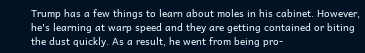Trump has a few things to learn about moles in his cabinet. However, he's learning at warp speed and they are getting contained or biting the dust quickly. As a result, he went from being pro-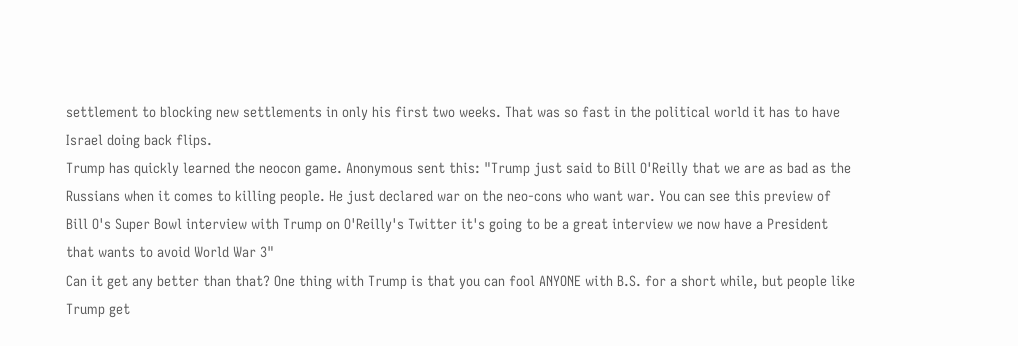settlement to blocking new settlements in only his first two weeks. That was so fast in the political world it has to have Israel doing back flips.
Trump has quickly learned the neocon game. Anonymous sent this: "Trump just said to Bill O'Reilly that we are as bad as the Russians when it comes to killing people. He just declared war on the neo-cons who want war. You can see this preview of Bill O's Super Bowl interview with Trump on O'Reilly's Twitter it's going to be a great interview we now have a President that wants to avoid World War 3"
Can it get any better than that? One thing with Trump is that you can fool ANYONE with B.S. for a short while, but people like Trump get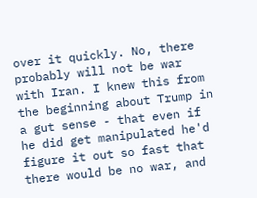over it quickly. No, there probably will not be war with Iran. I knew this from the beginning about Trump in a gut sense - that even if he did get manipulated he'd figure it out so fast that there would be no war, and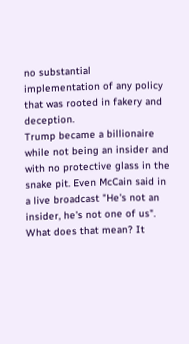no substantial implementation of any policy that was rooted in fakery and deception.
Trump became a billionaire while not being an insider and with no protective glass in the snake pit. Even McCain said in a live broadcast "He's not an insider, he's not one of us". What does that mean? It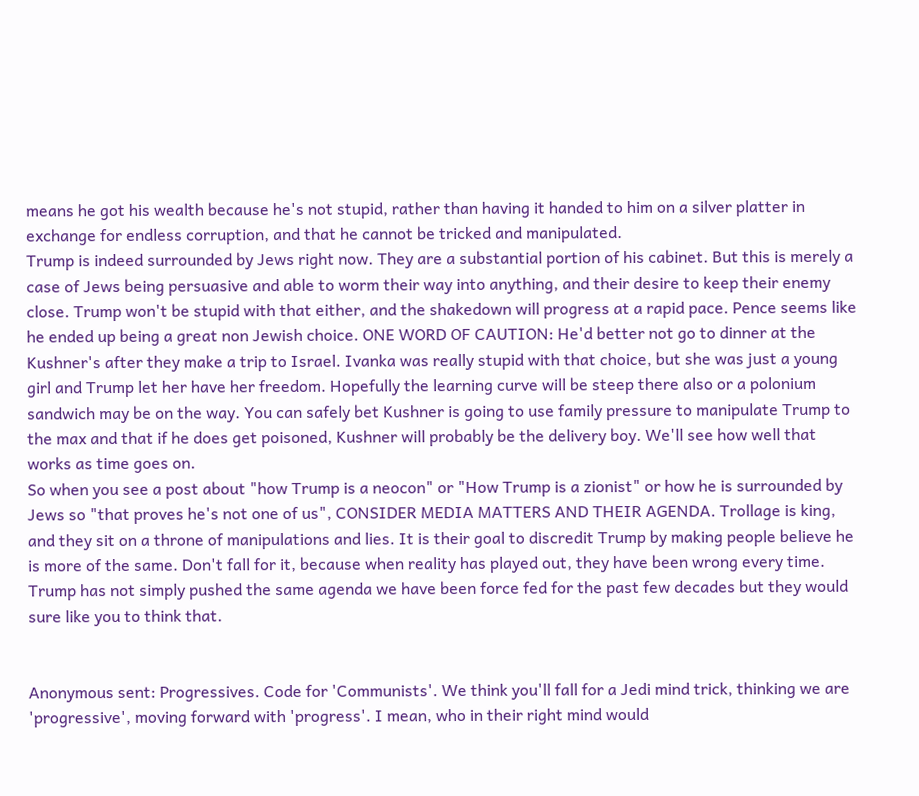means he got his wealth because he's not stupid, rather than having it handed to him on a silver platter in exchange for endless corruption, and that he cannot be tricked and manipulated.
Trump is indeed surrounded by Jews right now. They are a substantial portion of his cabinet. But this is merely a case of Jews being persuasive and able to worm their way into anything, and their desire to keep their enemy close. Trump won't be stupid with that either, and the shakedown will progress at a rapid pace. Pence seems like he ended up being a great non Jewish choice. ONE WORD OF CAUTION: He'd better not go to dinner at the Kushner's after they make a trip to Israel. Ivanka was really stupid with that choice, but she was just a young girl and Trump let her have her freedom. Hopefully the learning curve will be steep there also or a polonium sandwich may be on the way. You can safely bet Kushner is going to use family pressure to manipulate Trump to the max and that if he does get poisoned, Kushner will probably be the delivery boy. We'll see how well that works as time goes on.
So when you see a post about "how Trump is a neocon" or "How Trump is a zionist" or how he is surrounded by Jews so "that proves he's not one of us", CONSIDER MEDIA MATTERS AND THEIR AGENDA. Trollage is king, and they sit on a throne of manipulations and lies. It is their goal to discredit Trump by making people believe he is more of the same. Don't fall for it, because when reality has played out, they have been wrong every time. Trump has not simply pushed the same agenda we have been force fed for the past few decades but they would sure like you to think that.


Anonymous sent: Progressives. Code for 'Communists'. We think you'll fall for a Jedi mind trick, thinking we are 'progressive', moving forward with 'progress'. I mean, who in their right mind would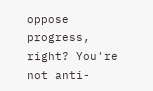oppose progress, right? You're not anti-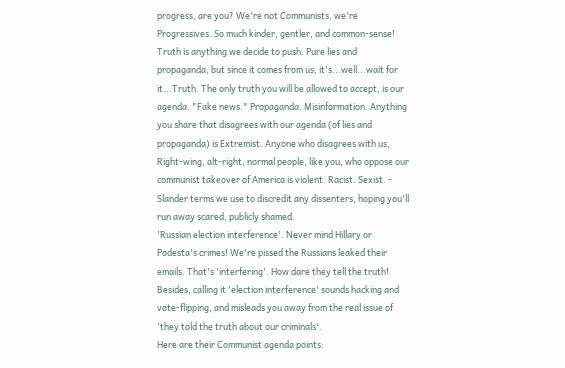progress, are you? We're not Communists, we're Progressives. So much kinder, gentler, and common-sense!
Truth is anything we decide to push. Pure lies and propaganda, but since it comes from us, it's...well...wait for it...Truth. The only truth you will be allowed to accept, is our agenda. "Fake news." Propaganda. Misinformation. Anything you share that disagrees with our agenda (of lies and propaganda) is Extremist. Anyone who disagrees with us, Right-wing, alt-right, normal people, like you, who oppose our communist takeover of America is violent. Racist. Sexist. - Slander terms we use to discredit any dissenters, hoping you'll run away scared, publicly shamed.
'Russian election interference'. Never mind Hillary or Podesta's crimes! We're pissed the Russians leaked their emails. That's 'interfering'. How dare they tell the truth! Besides, calling it 'election interference' sounds hacking and vote-flipping, and misleads you away from the real issue of 'they told the truth about our criminals'.
Here are their Communist agenda points: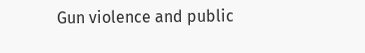Gun violence and public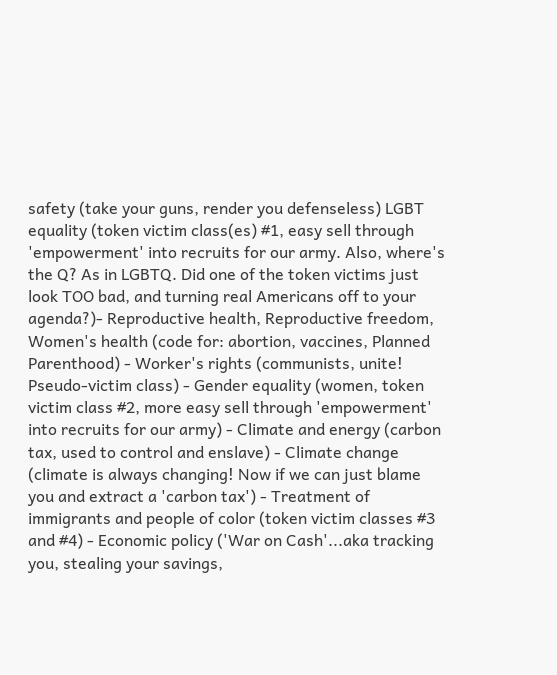safety (take your guns, render you defenseless) LGBT equality (token victim class(es) #1, easy sell through 'empowerment' into recruits for our army. Also, where's the Q? As in LGBTQ. Did one of the token victims just look TOO bad, and turning real Americans off to your agenda?)- Reproductive health, Reproductive freedom, Women's health (code for: abortion, vaccines, Planned Parenthood) - Worker's rights (communists, unite! Pseudo-victim class) - Gender equality (women, token victim class #2, more easy sell through 'empowerment' into recruits for our army) - Climate and energy (carbon tax, used to control and enslave) - Climate change (climate is always changing! Now if we can just blame you and extract a 'carbon tax') - Treatment of immigrants and people of color (token victim classes #3 and #4) - Economic policy ('War on Cash'...aka tracking you, stealing your savings,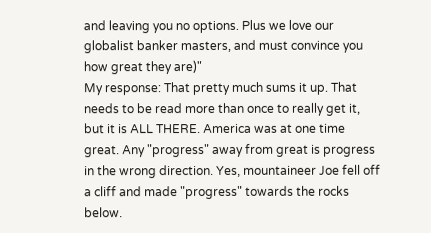and leaving you no options. Plus we love our globalist banker masters, and must convince you how great they are)"
My response: That pretty much sums it up. That needs to be read more than once to really get it, but it is ALL THERE. America was at one time great. Any "progress" away from great is progress in the wrong direction. Yes, mountaineer Joe fell off a cliff and made "progress" towards the rocks below.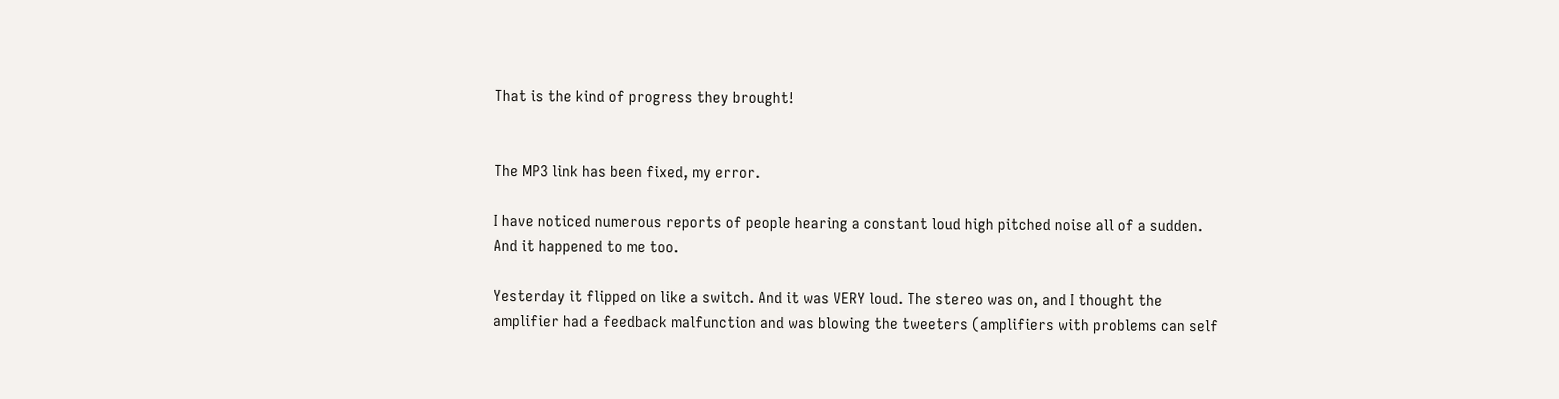That is the kind of progress they brought!


The MP3 link has been fixed, my error.

I have noticed numerous reports of people hearing a constant loud high pitched noise all of a sudden. And it happened to me too.

Yesterday it flipped on like a switch. And it was VERY loud. The stereo was on, and I thought the amplifier had a feedback malfunction and was blowing the tweeters (amplifiers with problems can self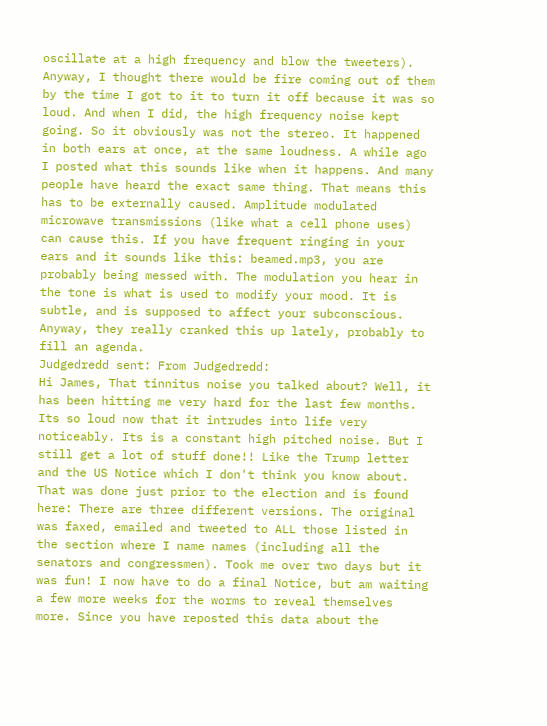oscillate at a high frequency and blow the tweeters). Anyway, I thought there would be fire coming out of them by the time I got to it to turn it off because it was so loud. And when I did, the high frequency noise kept going. So it obviously was not the stereo. It happened in both ears at once, at the same loudness. A while ago I posted what this sounds like when it happens. And many people have heard the exact same thing. That means this has to be externally caused. Amplitude modulated microwave transmissions (like what a cell phone uses) can cause this. If you have frequent ringing in your ears and it sounds like this: beamed.mp3, you are probably being messed with. The modulation you hear in the tone is what is used to modify your mood. It is subtle, and is supposed to affect your subconscious.
Anyway, they really cranked this up lately, probably to fill an agenda.
Judgedredd sent: From Judgedredd:
Hi James, That tinnitus noise you talked about? Well, it has been hitting me very hard for the last few months. Its so loud now that it intrudes into life very noticeably. Its is a constant high pitched noise. But I still get a lot of stuff done!! Like the Trump letter and the US Notice which I don't think you know about. That was done just prior to the election and is found here: There are three different versions. The original was faxed, emailed and tweeted to ALL those listed in the section where I name names (including all the senators and congressmen). Took me over two days but it was fun! I now have to do a final Notice, but am waiting a few more weeks for the worms to reveal themselves more. Since you have reposted this data about the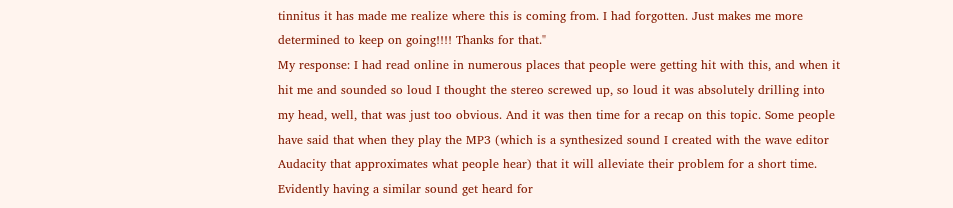tinnitus it has made me realize where this is coming from. I had forgotten. Just makes me more determined to keep on going!!!! Thanks for that."
My response: I had read online in numerous places that people were getting hit with this, and when it hit me and sounded so loud I thought the stereo screwed up, so loud it was absolutely drilling into my head, well, that was just too obvious. And it was then time for a recap on this topic. Some people have said that when they play the MP3 (which is a synthesized sound I created with the wave editor Audacity that approximates what people hear) that it will alleviate their problem for a short time. Evidently having a similar sound get heard for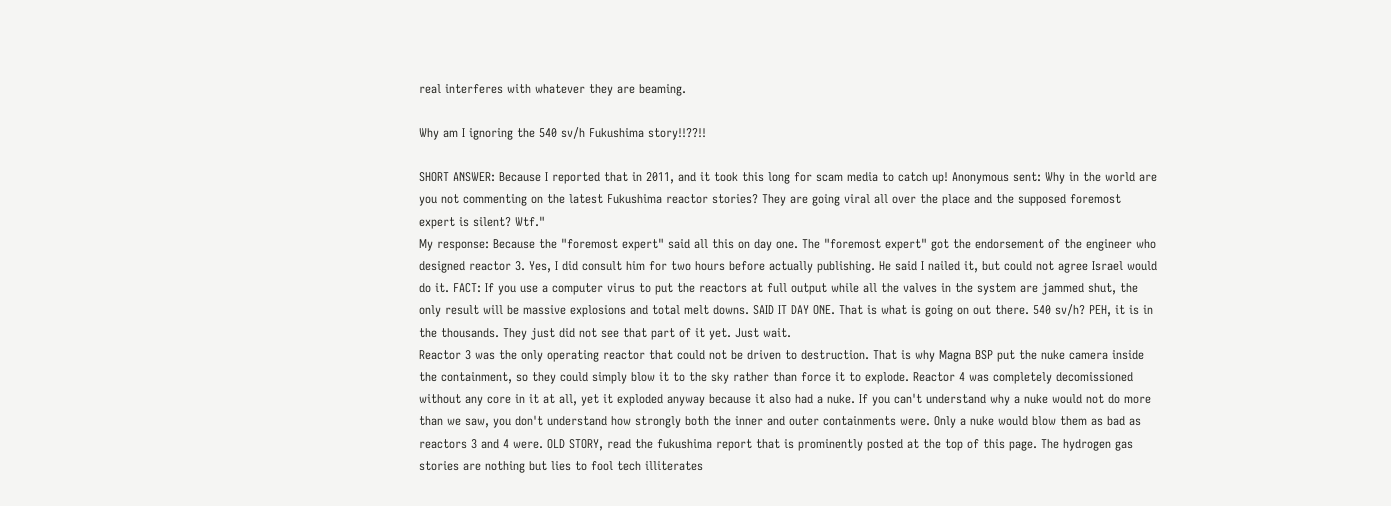real interferes with whatever they are beaming.

Why am I ignoring the 540 sv/h Fukushima story!!??!!

SHORT ANSWER: Because I reported that in 2011, and it took this long for scam media to catch up! Anonymous sent: Why in the world are you not commenting on the latest Fukushima reactor stories? They are going viral all over the place and the supposed foremost expert is silent? Wtf."
My response: Because the "foremost expert" said all this on day one. The "foremost expert" got the endorsement of the engineer who designed reactor 3. Yes, I did consult him for two hours before actually publishing. He said I nailed it, but could not agree Israel would do it. FACT: If you use a computer virus to put the reactors at full output while all the valves in the system are jammed shut, the only result will be massive explosions and total melt downs. SAID IT DAY ONE. That is what is going on out there. 540 sv/h? PEH, it is in the thousands. They just did not see that part of it yet. Just wait.
Reactor 3 was the only operating reactor that could not be driven to destruction. That is why Magna BSP put the nuke camera inside the containment, so they could simply blow it to the sky rather than force it to explode. Reactor 4 was completely decomissioned without any core in it at all, yet it exploded anyway because it also had a nuke. If you can't understand why a nuke would not do more than we saw, you don't understand how strongly both the inner and outer containments were. Only a nuke would blow them as bad as reactors 3 and 4 were. OLD STORY, read the fukushima report that is prominently posted at the top of this page. The hydrogen gas stories are nothing but lies to fool tech illiterates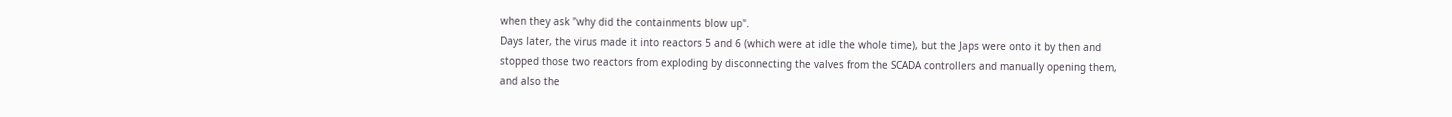when they ask "why did the containments blow up".
Days later, the virus made it into reactors 5 and 6 (which were at idle the whole time), but the Japs were onto it by then and stopped those two reactors from exploding by disconnecting the valves from the SCADA controllers and manually opening them, and also the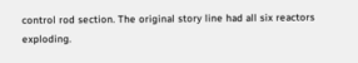control rod section. The original story line had all six reactors exploding.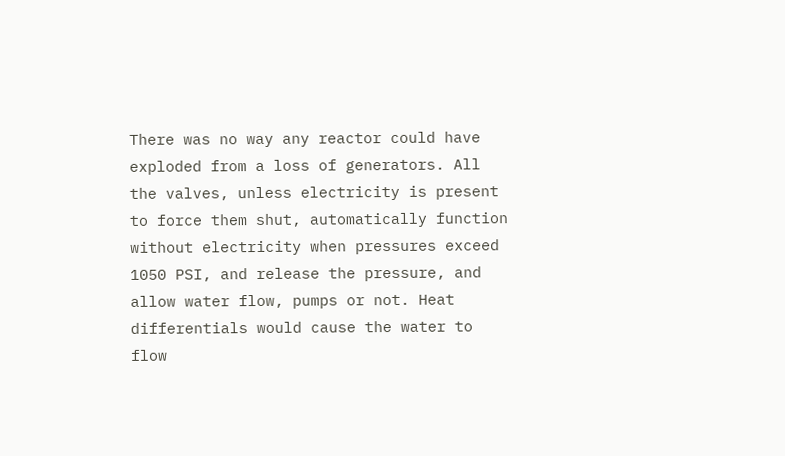There was no way any reactor could have exploded from a loss of generators. All the valves, unless electricity is present to force them shut, automatically function without electricity when pressures exceed 1050 PSI, and release the pressure, and allow water flow, pumps or not. Heat differentials would cause the water to flow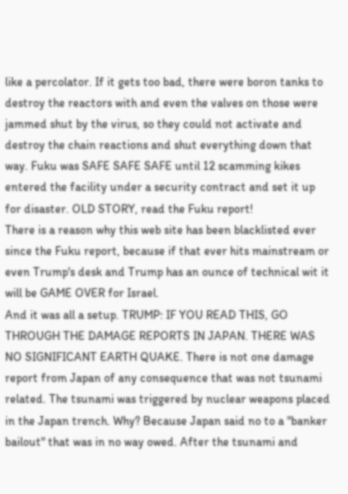like a percolator. If it gets too bad, there were boron tanks to destroy the reactors with and even the valves on those were jammed shut by the virus, so they could not activate and destroy the chain reactions and shut everything down that way. Fuku was SAFE SAFE SAFE until 12 scamming kikes entered the facility under a security contract and set it up for disaster. OLD STORY, read the Fuku report!
There is a reason why this web site has been blacklisted ever since the Fuku report, because if that ever hits mainstream or even Trump's desk and Trump has an ounce of technical wit it will be GAME OVER for Israel.
And it was all a setup. TRUMP: IF YOU READ THIS, GO THROUGH THE DAMAGE REPORTS IN JAPAN. THERE WAS NO SIGNIFICANT EARTH QUAKE. There is not one damage report from Japan of any consequence that was not tsunami related. The tsunami was triggered by nuclear weapons placed in the Japan trench. Why? Because Japan said no to a "banker bailout" that was in no way owed. After the tsunami and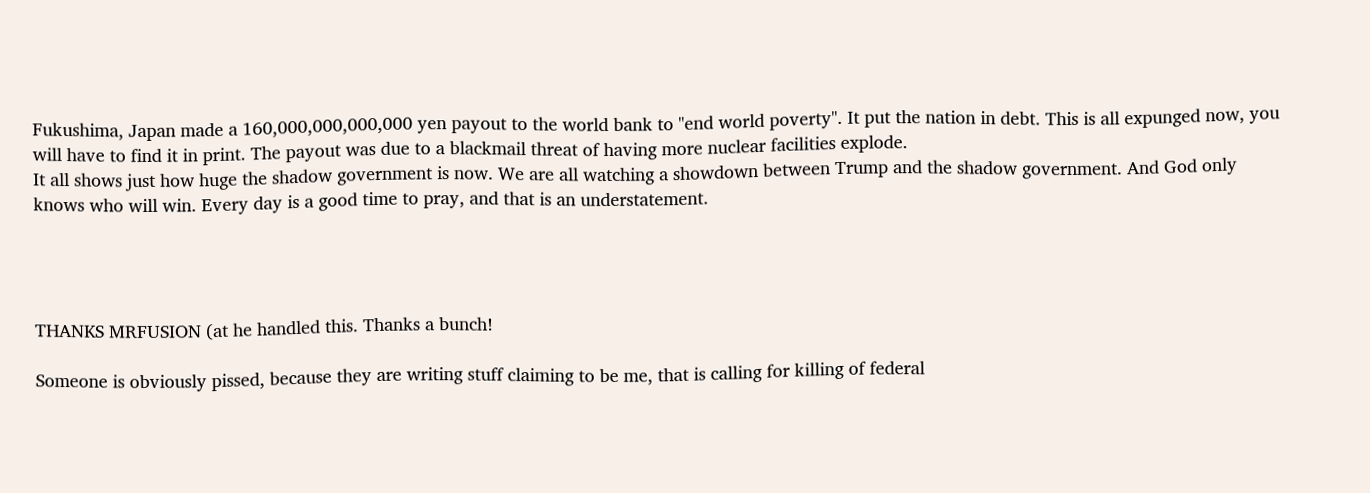Fukushima, Japan made a 160,000,000,000,000 yen payout to the world bank to "end world poverty". It put the nation in debt. This is all expunged now, you will have to find it in print. The payout was due to a blackmail threat of having more nuclear facilities explode.
It all shows just how huge the shadow government is now. We are all watching a showdown between Trump and the shadow government. And God only knows who will win. Every day is a good time to pray, and that is an understatement.




THANKS MRFUSION (at he handled this. Thanks a bunch!

Someone is obviously pissed, because they are writing stuff claiming to be me, that is calling for killing of federal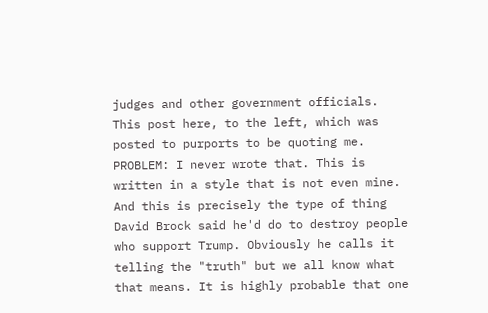judges and other government officials. This post here, to the left, which was posted to purports to be quoting me. PROBLEM: I never wrote that. This is written in a style that is not even mine. And this is precisely the type of thing David Brock said he'd do to destroy people who support Trump. Obviously he calls it telling the "truth" but we all know what that means. It is highly probable that one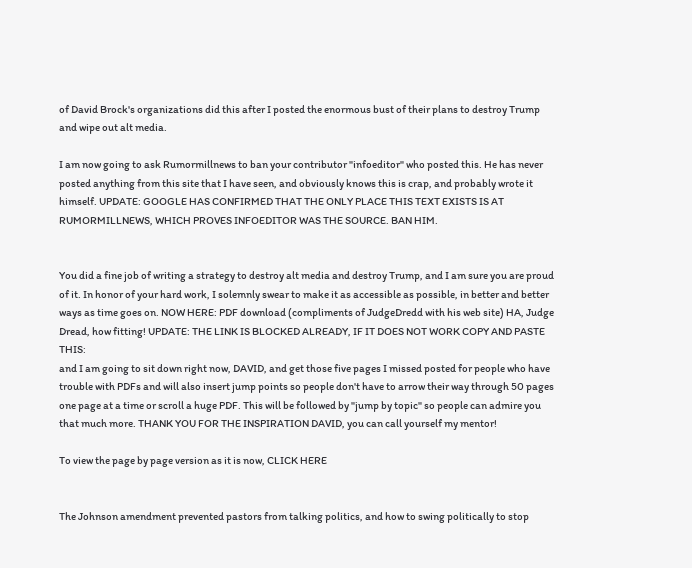of David Brock's organizations did this after I posted the enormous bust of their plans to destroy Trump and wipe out alt media.

I am now going to ask Rumormillnews to ban your contributor "infoeditor" who posted this. He has never posted anything from this site that I have seen, and obviously knows this is crap, and probably wrote it himself. UPDATE: GOOGLE HAS CONFIRMED THAT THE ONLY PLACE THIS TEXT EXISTS IS AT RUMORMILLNEWS, WHICH PROVES INFOEDITOR WAS THE SOURCE. BAN HIM.


You did a fine job of writing a strategy to destroy alt media and destroy Trump, and I am sure you are proud of it. In honor of your hard work, I solemnly swear to make it as accessible as possible, in better and better ways as time goes on. NOW HERE: PDF download (compliments of JudgeDredd with his web site) HA, Judge Dread, how fitting! UPDATE: THE LINK IS BLOCKED ALREADY, IF IT DOES NOT WORK COPY AND PASTE THIS:
and I am going to sit down right now, DAVID, and get those five pages I missed posted for people who have trouble with PDFs and will also insert jump points so people don't have to arrow their way through 50 pages one page at a time or scroll a huge PDF. This will be followed by "jump by topic" so people can admire you that much more. THANK YOU FOR THE INSPIRATION DAVID, you can call yourself my mentor!

To view the page by page version as it is now, CLICK HERE


The Johnson amendment prevented pastors from talking politics, and how to swing politically to stop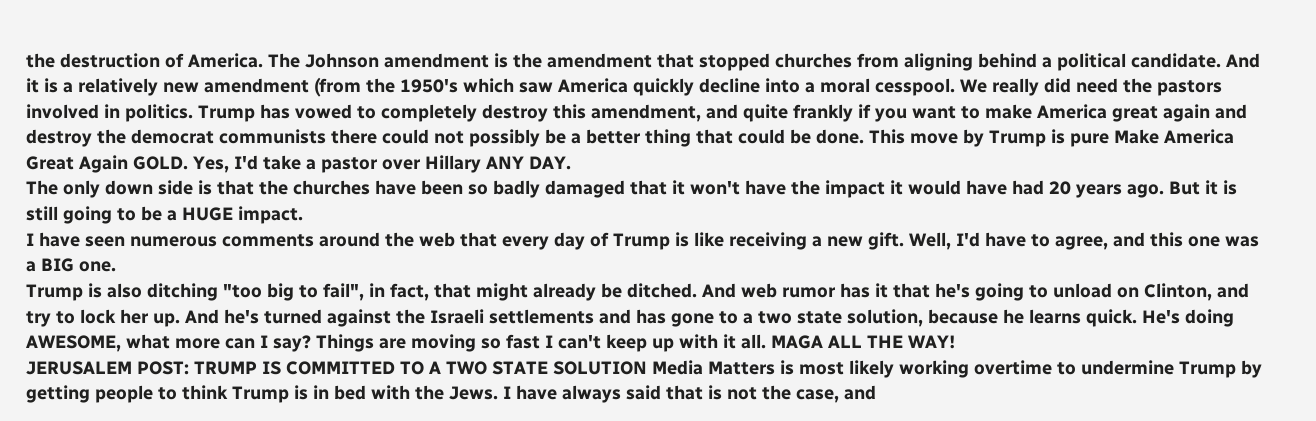the destruction of America. The Johnson amendment is the amendment that stopped churches from aligning behind a political candidate. And it is a relatively new amendment (from the 1950's which saw America quickly decline into a moral cesspool. We really did need the pastors involved in politics. Trump has vowed to completely destroy this amendment, and quite frankly if you want to make America great again and destroy the democrat communists there could not possibly be a better thing that could be done. This move by Trump is pure Make America Great Again GOLD. Yes, I'd take a pastor over Hillary ANY DAY.
The only down side is that the churches have been so badly damaged that it won't have the impact it would have had 20 years ago. But it is still going to be a HUGE impact.
I have seen numerous comments around the web that every day of Trump is like receiving a new gift. Well, I'd have to agree, and this one was a BIG one.
Trump is also ditching "too big to fail", in fact, that might already be ditched. And web rumor has it that he's going to unload on Clinton, and try to lock her up. And he's turned against the Israeli settlements and has gone to a two state solution, because he learns quick. He's doing AWESOME, what more can I say? Things are moving so fast I can't keep up with it all. MAGA ALL THE WAY!
JERUSALEM POST: TRUMP IS COMMITTED TO A TWO STATE SOLUTION Media Matters is most likely working overtime to undermine Trump by getting people to think Trump is in bed with the Jews. I have always said that is not the case, and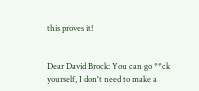this proves it!


Dear David Brock: You can go **ck yourself, I don't need to make a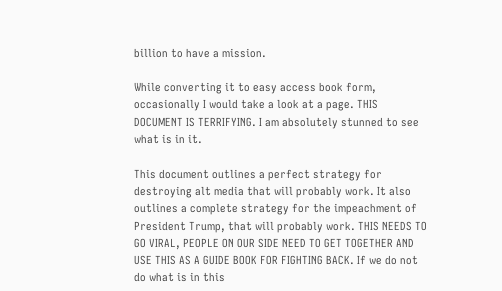billion to have a mission.

While converting it to easy access book form, occasionally I would take a look at a page. THIS DOCUMENT IS TERRIFYING. I am absolutely stunned to see what is in it.

This document outlines a perfect strategy for destroying alt media that will probably work. It also outlines a complete strategy for the impeachment of President Trump, that will probably work. THIS NEEDS TO GO VIRAL, PEOPLE ON OUR SIDE NEED TO GET TOGETHER AND USE THIS AS A GUIDE BOOK FOR FIGHTING BACK. If we do not do what is in this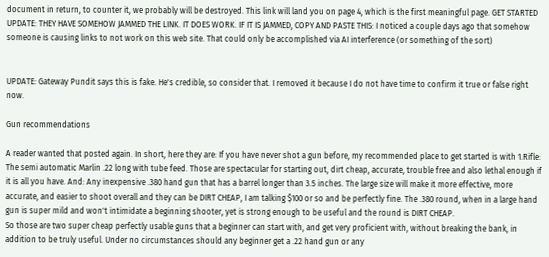document in return, to counter it, we probably will be destroyed. This link will land you on page 4, which is the first meaningful page. GET STARTED UPDATE: THEY HAVE SOMEHOW JAMMED THE LINK. IT DOES WORK. IF IT IS JAMMED, COPY AND PASTE THIS: I noticed a couple days ago that somehow someone is causing links to not work on this web site. That could only be accomplished via AI interference (or something of the sort)


UPDATE: Gateway Pundit says this is fake. He's credible, so consider that. I removed it because I do not have time to confirm it true or false right now.

Gun recommendations

A reader wanted that posted again. In short, here they are: If you have never shot a gun before, my recommended place to get started is with 1.Rifle: The semi automatic Marlin .22 long with tube feed. Those are spectacular for starting out, dirt cheap, accurate, trouble free and also lethal enough if it is all you have. And: Any inexpensive .380 hand gun that has a barrel longer than 3.5 inches. The large size will make it more effective, more accurate, and easier to shoot overall and they can be DIRT CHEAP, I am talking $100 or so and be perfectly fine. The .380 round, when in a large hand gun is super mild and won't intimidate a beginning shooter, yet is strong enough to be useful and the round is DIRT CHEAP.
So those are two super cheap perfectly usable guns that a beginner can start with, and get very proficient with, without breaking the bank, in addition to be truly useful. Under no circumstances should any beginner get a .22 hand gun or any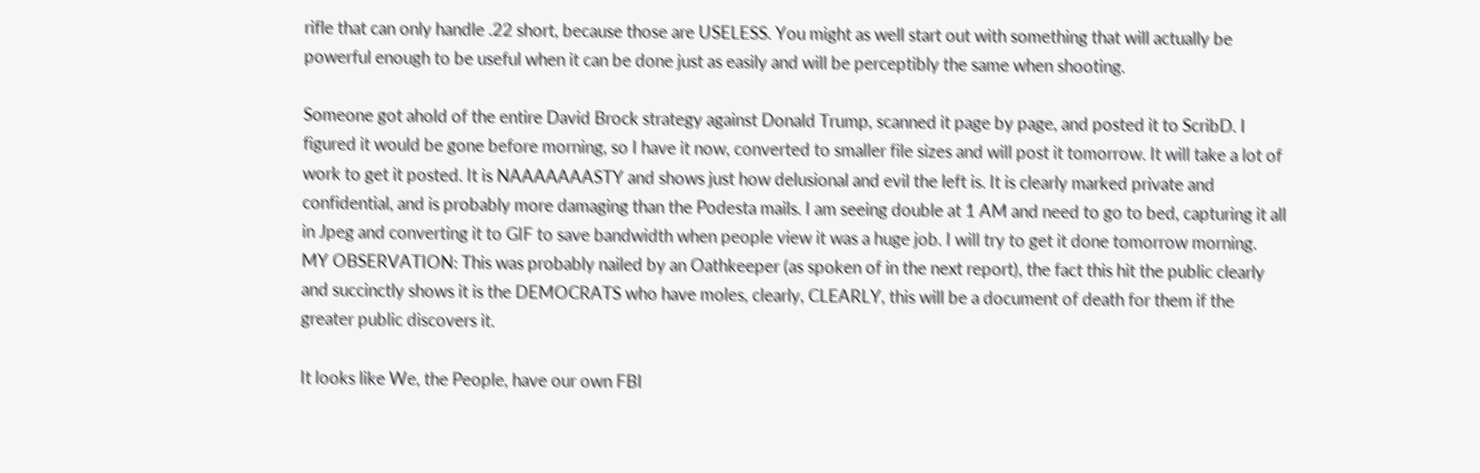rifle that can only handle .22 short, because those are USELESS. You might as well start out with something that will actually be powerful enough to be useful when it can be done just as easily and will be perceptibly the same when shooting.

Someone got ahold of the entire David Brock strategy against Donald Trump, scanned it page by page, and posted it to ScribD. I figured it would be gone before morning, so I have it now, converted to smaller file sizes and will post it tomorrow. It will take a lot of work to get it posted. It is NAAAAAAASTY and shows just how delusional and evil the left is. It is clearly marked private and confidential, and is probably more damaging than the Podesta mails. I am seeing double at 1 AM and need to go to bed, capturing it all in Jpeg and converting it to GIF to save bandwidth when people view it was a huge job. I will try to get it done tomorrow morning. MY OBSERVATION: This was probably nailed by an Oathkeeper (as spoken of in the next report), the fact this hit the public clearly and succinctly shows it is the DEMOCRATS who have moles, clearly, CLEARLY, this will be a document of death for them if the greater public discovers it.

It looks like We, the People, have our own FBI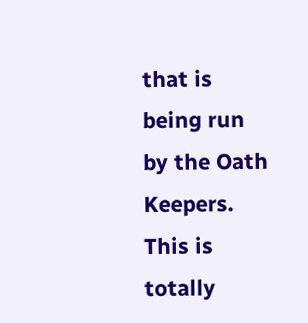that is being run by the Oath Keepers. This is totally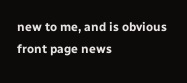new to me, and is obvious front page news